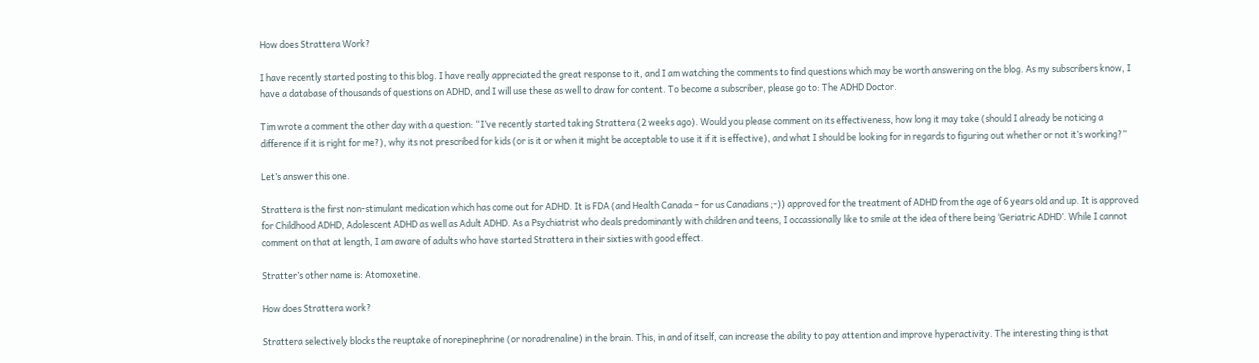How does Strattera Work?

I have recently started posting to this blog. I have really appreciated the great response to it, and I am watching the comments to find questions which may be worth answering on the blog. As my subscribers know, I have a database of thousands of questions on ADHD, and I will use these as well to draw for content. To become a subscriber, please go to: The ADHD Doctor.

Tim wrote a comment the other day with a question: “I’ve recently started taking Strattera (2 weeks ago). Would you please comment on its effectiveness, how long it may take (should I already be noticing a difference if it is right for me?), why its not prescribed for kids (or is it or when it might be acceptable to use it if it is effective), and what I should be looking for in regards to figuring out whether or not it’s working?”

Let’s answer this one.

Strattera is the first non-stimulant medication which has come out for ADHD. It is FDA (and Health Canada – for us Canadians ;-)) approved for the treatment of ADHD from the age of 6 years old and up. It is approved for Childhood ADHD, Adolescent ADHD as well as Adult ADHD. As a Psychiatrist who deals predominantly with children and teens, I occassionally like to smile at the idea of there being ‘Geriatric ADHD’. While I cannot comment on that at length, I am aware of adults who have started Strattera in their sixties with good effect.

Stratter’s other name is: Atomoxetine.

How does Strattera work?

Strattera selectively blocks the reuptake of norepinephrine (or noradrenaline) in the brain. This, in and of itself, can increase the ability to pay attention and improve hyperactivity. The interesting thing is that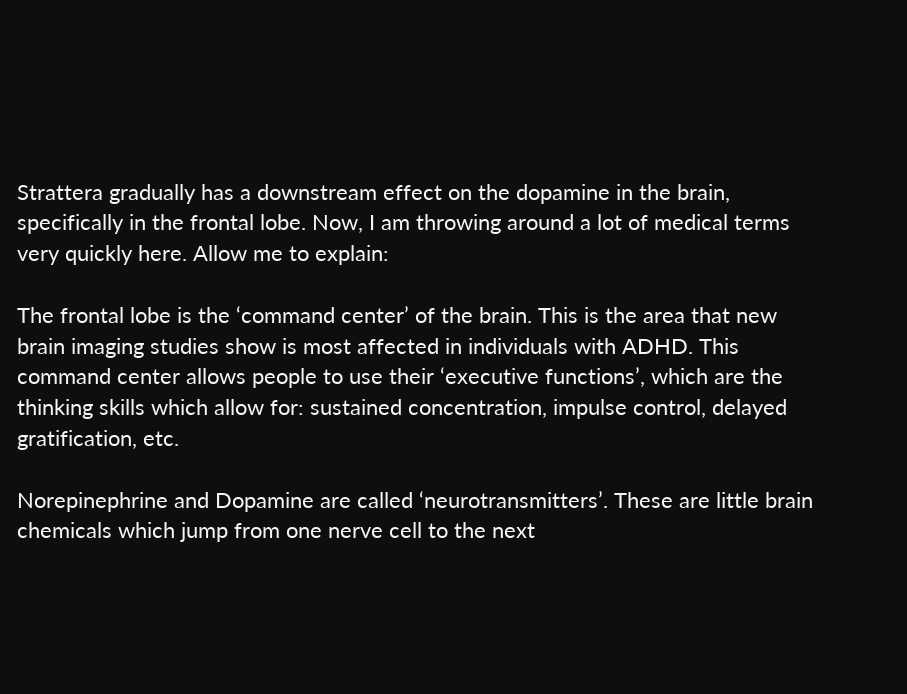Strattera gradually has a downstream effect on the dopamine in the brain, specifically in the frontal lobe. Now, I am throwing around a lot of medical terms very quickly here. Allow me to explain:

The frontal lobe is the ‘command center’ of the brain. This is the area that new brain imaging studies show is most affected in individuals with ADHD. This command center allows people to use their ‘executive functions’, which are the thinking skills which allow for: sustained concentration, impulse control, delayed gratification, etc.

Norepinephrine and Dopamine are called ‘neurotransmitters’. These are little brain chemicals which jump from one nerve cell to the next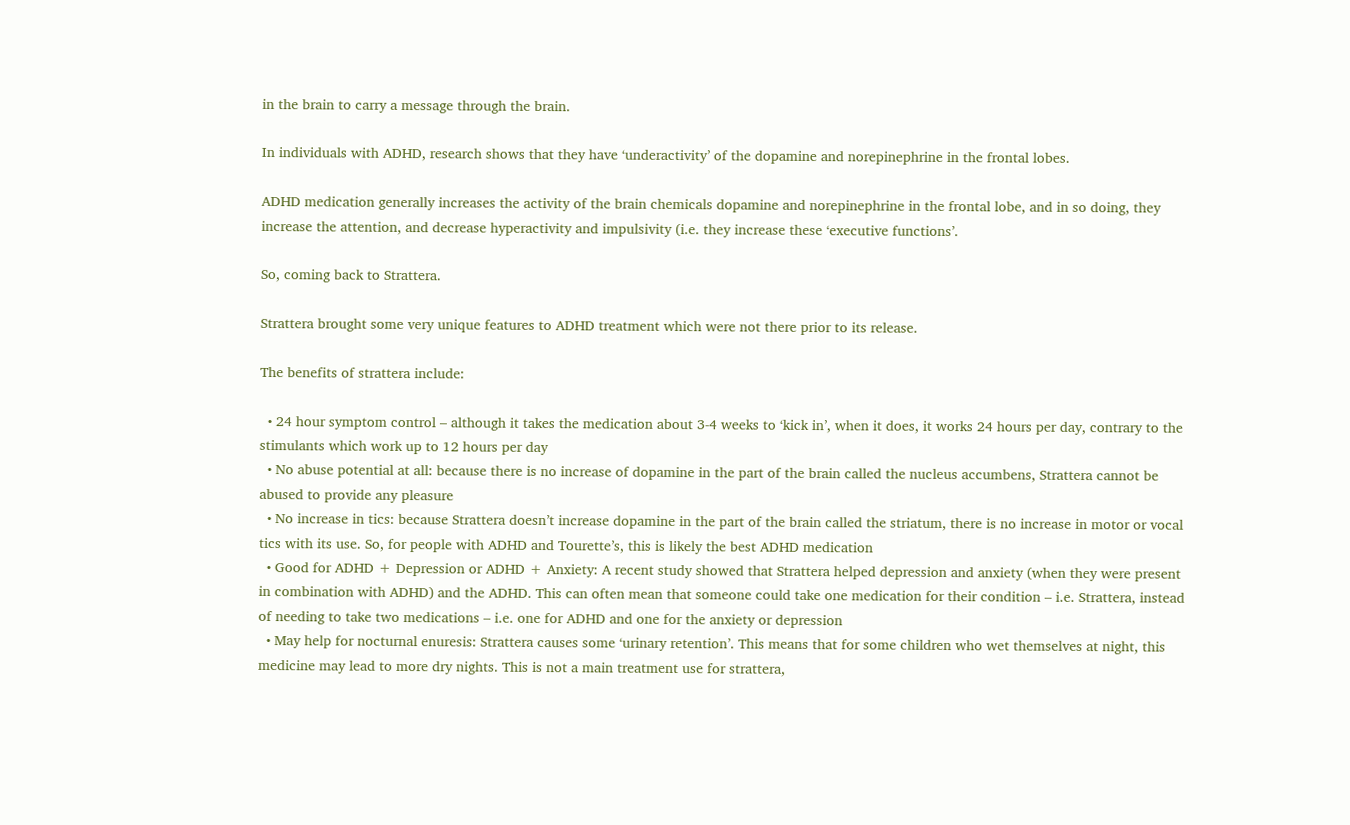in the brain to carry a message through the brain.

In individuals with ADHD, research shows that they have ‘underactivity’ of the dopamine and norepinephrine in the frontal lobes.

ADHD medication generally increases the activity of the brain chemicals dopamine and norepinephrine in the frontal lobe, and in so doing, they increase the attention, and decrease hyperactivity and impulsivity (i.e. they increase these ‘executive functions’.

So, coming back to Strattera.

Strattera brought some very unique features to ADHD treatment which were not there prior to its release.

The benefits of strattera include:

  • 24 hour symptom control – although it takes the medication about 3-4 weeks to ‘kick in’, when it does, it works 24 hours per day, contrary to the stimulants which work up to 12 hours per day
  • No abuse potential at all: because there is no increase of dopamine in the part of the brain called the nucleus accumbens, Strattera cannot be abused to provide any pleasure
  • No increase in tics: because Strattera doesn’t increase dopamine in the part of the brain called the striatum, there is no increase in motor or vocal tics with its use. So, for people with ADHD and Tourette’s, this is likely the best ADHD medication
  • Good for ADHD + Depression or ADHD + Anxiety: A recent study showed that Strattera helped depression and anxiety (when they were present in combination with ADHD) and the ADHD. This can often mean that someone could take one medication for their condition – i.e. Strattera, instead of needing to take two medications – i.e. one for ADHD and one for the anxiety or depression
  • May help for nocturnal enuresis: Strattera causes some ‘urinary retention’. This means that for some children who wet themselves at night, this medicine may lead to more dry nights. This is not a main treatment use for strattera,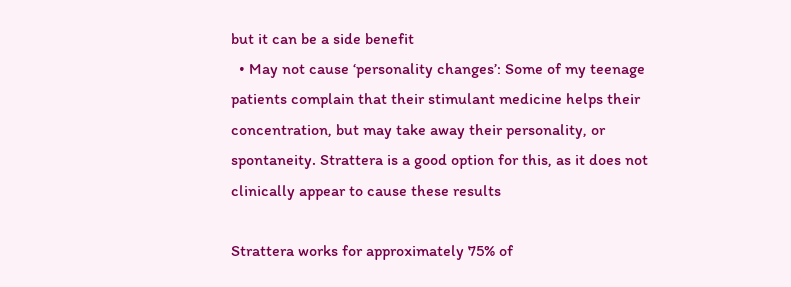but it can be a side benefit
  • May not cause ‘personality changes’: Some of my teenage patients complain that their stimulant medicine helps their concentration, but may take away their personality, or spontaneity. Strattera is a good option for this, as it does not clinically appear to cause these results

Strattera works for approximately 75% of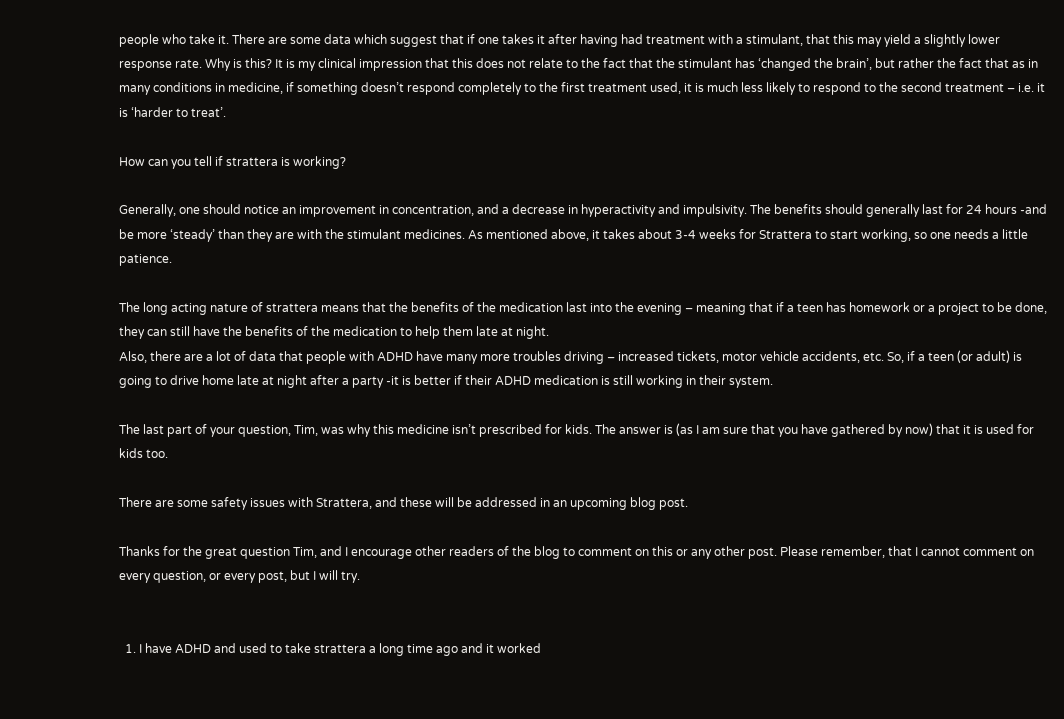people who take it. There are some data which suggest that if one takes it after having had treatment with a stimulant, that this may yield a slightly lower response rate. Why is this? It is my clinical impression that this does not relate to the fact that the stimulant has ‘changed the brain’, but rather the fact that as in many conditions in medicine, if something doesn’t respond completely to the first treatment used, it is much less likely to respond to the second treatment – i.e. it is ‘harder to treat’.

How can you tell if strattera is working?

Generally, one should notice an improvement in concentration, and a decrease in hyperactivity and impulsivity. The benefits should generally last for 24 hours -and be more ‘steady’ than they are with the stimulant medicines. As mentioned above, it takes about 3-4 weeks for Strattera to start working, so one needs a little patience.

The long acting nature of strattera means that the benefits of the medication last into the evening – meaning that if a teen has homework or a project to be done, they can still have the benefits of the medication to help them late at night.
Also, there are a lot of data that people with ADHD have many more troubles driving – increased tickets, motor vehicle accidents, etc. So, if a teen (or adult) is going to drive home late at night after a party -it is better if their ADHD medication is still working in their system.

The last part of your question, Tim, was why this medicine isn’t prescribed for kids. The answer is (as I am sure that you have gathered by now) that it is used for kids too.

There are some safety issues with Strattera, and these will be addressed in an upcoming blog post.

Thanks for the great question Tim, and I encourage other readers of the blog to comment on this or any other post. Please remember, that I cannot comment on every question, or every post, but I will try.


  1. I have ADHD and used to take strattera a long time ago and it worked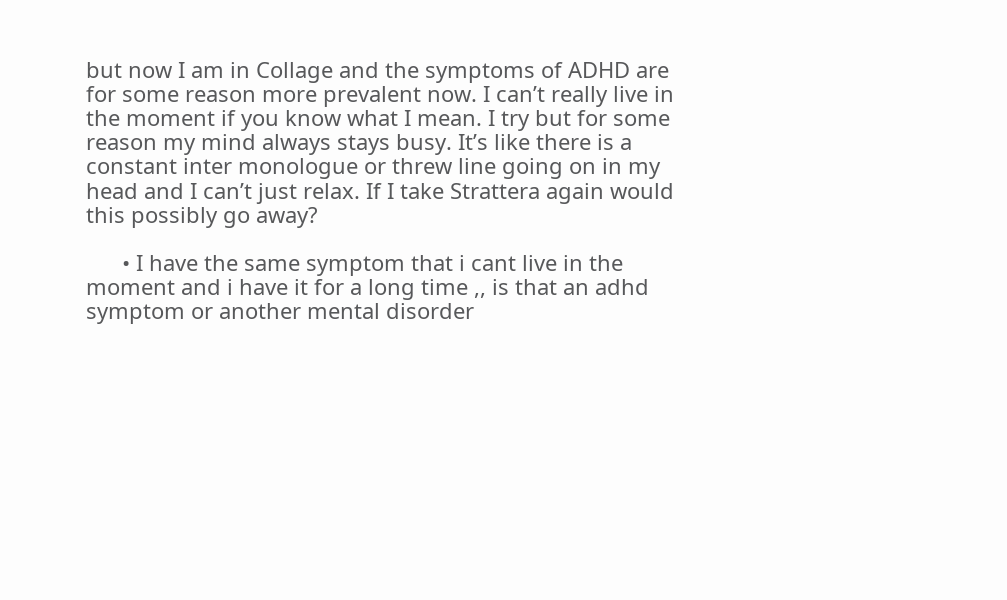but now I am in Collage and the symptoms of ADHD are for some reason more prevalent now. I can’t really live in the moment if you know what I mean. I try but for some reason my mind always stays busy. It’s like there is a constant inter monologue or threw line going on in my head and I can’t just relax. If I take Strattera again would this possibly go away?

      • I have the same symptom that i cant live in the moment and i have it for a long time ,, is that an adhd symptom or another mental disorder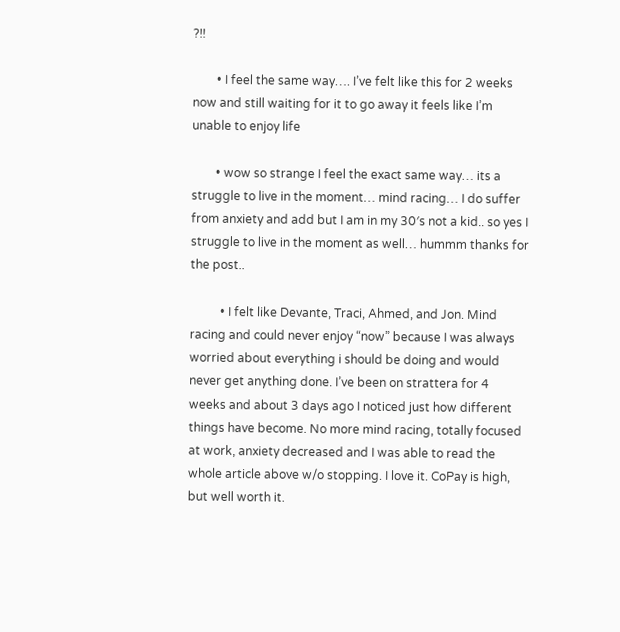?!!

        • I feel the same way…. I’ve felt like this for 2 weeks now and still waiting for it to go away it feels like I’m unable to enjoy life

        • wow so strange I feel the exact same way… its a struggle to live in the moment… mind racing… I do suffer from anxiety and add but I am in my 30′s not a kid.. so yes I struggle to live in the moment as well… hummm thanks for the post..

          • I felt like Devante, Traci, Ahmed, and Jon. Mind racing and could never enjoy “now” because I was always worried about everything i should be doing and would never get anything done. I’ve been on strattera for 4 weeks and about 3 days ago I noticed just how different things have become. No more mind racing, totally focused at work, anxiety decreased and I was able to read the whole article above w/o stopping. I love it. CoPay is high, but well worth it.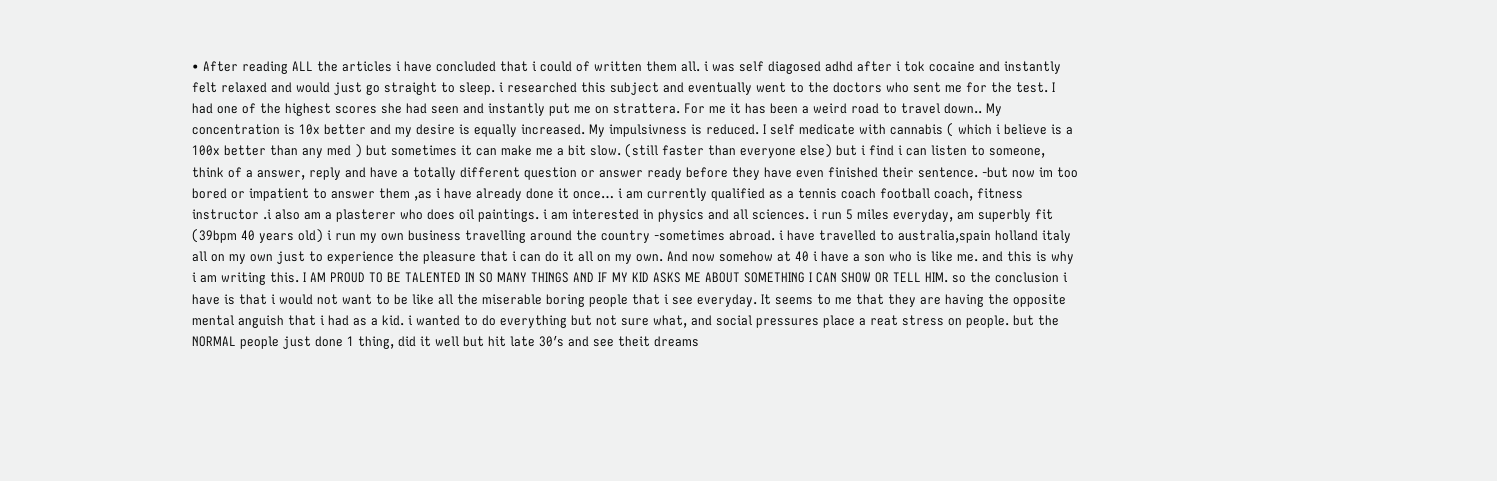• After reading ALL the articles i have concluded that i could of written them all. i was self diagosed adhd after i tok cocaine and instantly felt relaxed and would just go straight to sleep. i researched this subject and eventually went to the doctors who sent me for the test. I had one of the highest scores she had seen and instantly put me on strattera. For me it has been a weird road to travel down.. My concentration is 10x better and my desire is equally increased. My impulsivness is reduced. I self medicate with cannabis ( which i believe is a 100x better than any med ) but sometimes it can make me a bit slow. (still faster than everyone else) but i find i can listen to someone, think of a answer, reply and have a totally different question or answer ready before they have even finished their sentence. -but now im too bored or impatient to answer them ,as i have already done it once… i am currently qualified as a tennis coach football coach, fitness instructor .i also am a plasterer who does oil paintings. i am interested in physics and all sciences. i run 5 miles everyday, am superbly fit (39bpm 40 years old) i run my own business travelling around the country -sometimes abroad. i have travelled to australia,spain holland italy all on my own just to experience the pleasure that i can do it all on my own. And now somehow at 40 i have a son who is like me. and this is why i am writing this. I AM PROUD TO BE TALENTED IN SO MANY THINGS AND IF MY KID ASKS ME ABOUT SOMETHING I CAN SHOW OR TELL HIM. so the conclusion i have is that i would not want to be like all the miserable boring people that i see everyday. It seems to me that they are having the opposite mental anguish that i had as a kid. i wanted to do everything but not sure what, and social pressures place a reat stress on people. but the NORMAL people just done 1 thing, did it well but hit late 30′s and see theit dreams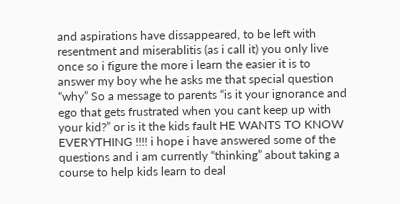and aspirations have dissappeared, to be left with resentment and miserablitis (as i call it) you only live once so i figure the more i learn the easier it is to answer my boy whe he asks me that special question “why” So a message to parents “is it your ignorance and ego that gets frustrated when you cant keep up with your kid?” or is it the kids fault HE WANTS TO KNOW EVERYTHING !!!! i hope i have answered some of the questions and i am currently “thinking” about taking a course to help kids learn to deal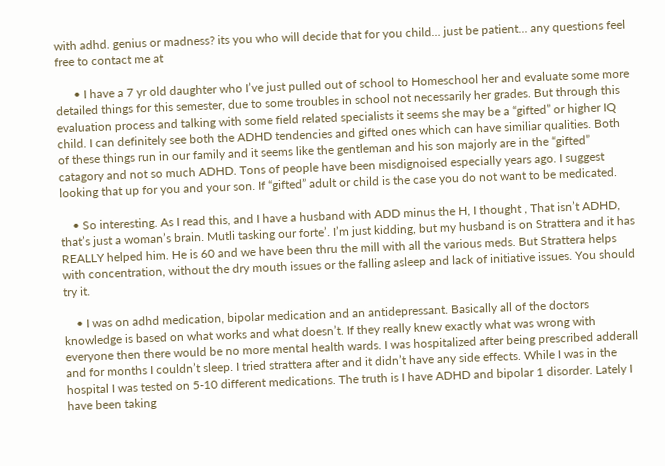with adhd. genius or madness? its you who will decide that for you child… just be patient… any questions feel free to contact me at

      • I have a 7 yr old daughter who I’ve just pulled out of school to Homeschool her and evaluate some more detailed things for this semester, due to some troubles in school not necessarily her grades. But through this evaluation process and talking with some field related specialists it seems she may be a “gifted” or higher IQ child. I can definitely see both the ADHD tendencies and gifted ones which can have similiar qualities. Both of these things run in our family and it seems like the gentleman and his son majorly are in the “gifted” catagory and not so much ADHD. Tons of people have been misdignoised especially years ago. I suggest looking that up for you and your son. If “gifted” adult or child is the case you do not want to be medicated.

    • So interesting. As I read this, and I have a husband with ADD minus the H, I thought , That isn’t ADHD, that’s just a woman’s brain. Mutli tasking our forte’. I’m just kidding, but my husband is on Strattera and it has REALLY helped him. He is 60 and we have been thru the mill with all the various meds. But Strattera helps with concentration, without the dry mouth issues or the falling asleep and lack of initiative issues. You should try it.

    • I was on adhd medication, bipolar medication and an antidepressant. Basically all of the doctors knowledge is based on what works and what doesn’t. If they really knew exactly what was wrong with everyone then there would be no more mental health wards. I was hospitalized after being prescribed adderall and for months I couldn’t sleep. I tried strattera after and it didn’t have any side effects. While I was in the hospital I was tested on 5-10 different medications. The truth is I have ADHD and bipolar 1 disorder. Lately I have been taking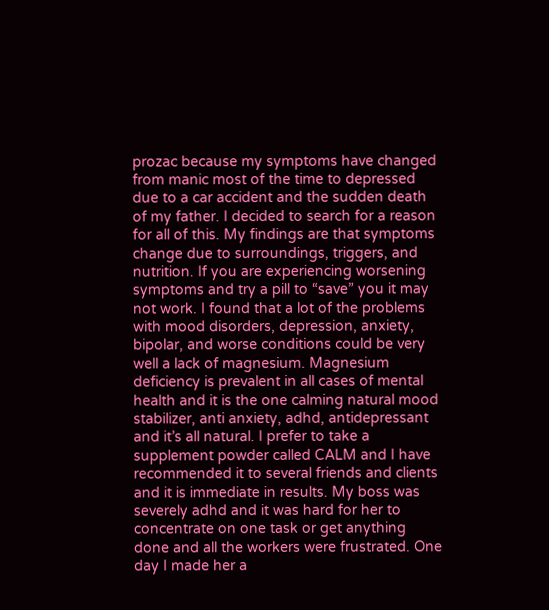prozac because my symptoms have changed from manic most of the time to depressed due to a car accident and the sudden death of my father. I decided to search for a reason for all of this. My findings are that symptoms change due to surroundings, triggers, and nutrition. If you are experiencing worsening symptoms and try a pill to “save” you it may not work. I found that a lot of the problems with mood disorders, depression, anxiety, bipolar, and worse conditions could be very well a lack of magnesium. Magnesium deficiency is prevalent in all cases of mental health and it is the one calming natural mood stabilizer, anti anxiety, adhd, antidepressant and it’s all natural. I prefer to take a supplement powder called CALM and I have recommended it to several friends and clients and it is immediate in results. My boss was severely adhd and it was hard for her to concentrate on one task or get anything done and all the workers were frustrated. One day I made her a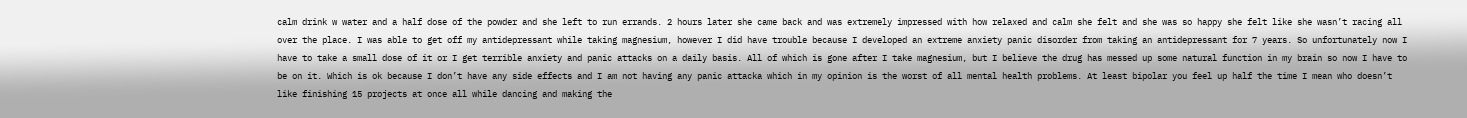calm drink w water and a half dose of the powder and she left to run errands. 2 hours later she came back and was extremely impressed with how relaxed and calm she felt and she was so happy she felt like she wasn’t racing all over the place. I was able to get off my antidepressant while taking magnesium, however I did have trouble because I developed an extreme anxiety panic disorder from taking an antidepressant for 7 years. So unfortunately now I have to take a small dose of it or I get terrible anxiety and panic attacks on a daily basis. All of which is gone after I take magnesium, but I believe the drug has messed up some natural function in my brain so now I have to be on it. Which is ok because I don’t have any side effects and I am not having any panic attacka which in my opinion is the worst of all mental health problems. At least bipolar you feel up half the time I mean who doesn’t like finishing 15 projects at once all while dancing and making the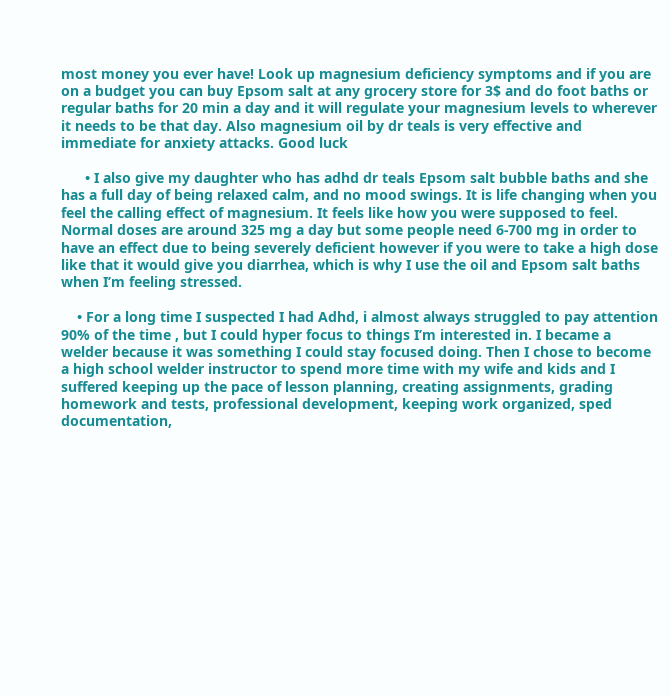most money you ever have! Look up magnesium deficiency symptoms and if you are on a budget you can buy Epsom salt at any grocery store for 3$ and do foot baths or regular baths for 20 min a day and it will regulate your magnesium levels to wherever it needs to be that day. Also magnesium oil by dr teals is very effective and immediate for anxiety attacks. Good luck

      • I also give my daughter who has adhd dr teals Epsom salt bubble baths and she has a full day of being relaxed calm, and no mood swings. It is life changing when you feel the calling effect of magnesium. It feels like how you were supposed to feel. Normal doses are around 325 mg a day but some people need 6-700 mg in order to have an effect due to being severely deficient however if you were to take a high dose like that it would give you diarrhea, which is why I use the oil and Epsom salt baths when I’m feeling stressed.

    • For a long time I suspected I had Adhd, i almost always struggled to pay attention 90% of the time , but I could hyper focus to things I’m interested in. I became a welder because it was something I could stay focused doing. Then I chose to become a high school welder instructor to spend more time with my wife and kids and I suffered keeping up the pace of lesson planning, creating assignments, grading homework and tests, professional development, keeping work organized, sped documentation,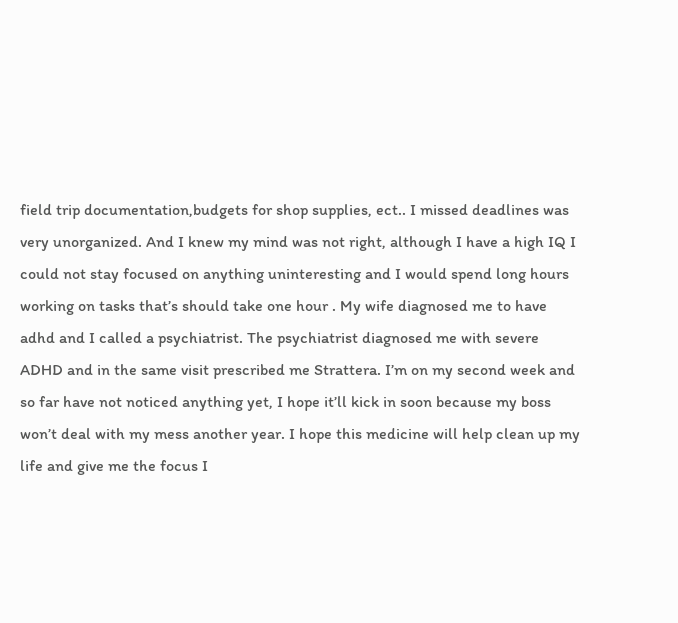field trip documentation,budgets for shop supplies, ect.. I missed deadlines was very unorganized. And I knew my mind was not right, although I have a high IQ I could not stay focused on anything uninteresting and I would spend long hours working on tasks that’s should take one hour . My wife diagnosed me to have adhd and I called a psychiatrist. The psychiatrist diagnosed me with severe ADHD and in the same visit prescribed me Strattera. I’m on my second week and so far have not noticed anything yet, I hope it’ll kick in soon because my boss won’t deal with my mess another year. I hope this medicine will help clean up my life and give me the focus I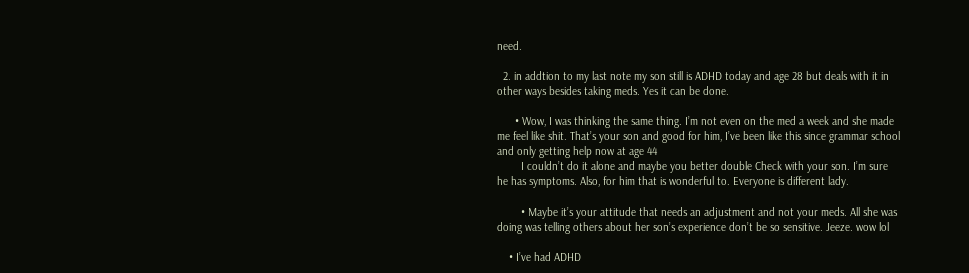need.

  2. in addtion to my last note my son still is ADHD today and age 28 but deals with it in other ways besides taking meds. Yes it can be done.

      • Wow, I was thinking the same thing. I’m not even on the med a week and she made me feel like shit. That’s your son and good for him, I’ve been like this since grammar school and only getting help now at age 44
        I couldn’t do it alone and maybe you better double Check with your son. I’m sure he has symptoms. Also, for him that is wonderful to. Everyone is different lady.

        • Maybe it’s your attitude that needs an adjustment and not your meds. All she was doing was telling others about her son’s experience don’t be so sensitive. Jeeze. wow lol

    • I’ve had ADHD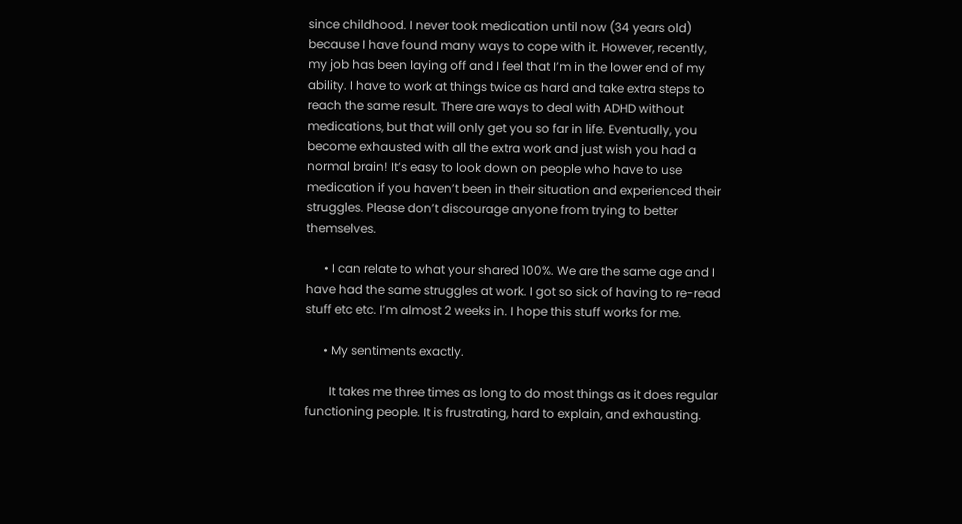since childhood. I never took medication until now (34 years old) because I have found many ways to cope with it. However, recently, my job has been laying off and I feel that I’m in the lower end of my ability. I have to work at things twice as hard and take extra steps to reach the same result. There are ways to deal with ADHD without medications, but that will only get you so far in life. Eventually, you become exhausted with all the extra work and just wish you had a normal brain! It’s easy to look down on people who have to use medication if you haven’t been in their situation and experienced their struggles. Please don’t discourage anyone from trying to better themselves.

      • I can relate to what your shared 100%. We are the same age and I have had the same struggles at work. I got so sick of having to re-read stuff etc etc. I’m almost 2 weeks in. I hope this stuff works for me.

      • My sentiments exactly.

        It takes me three times as long to do most things as it does regular functioning people. It is frustrating, hard to explain, and exhausting.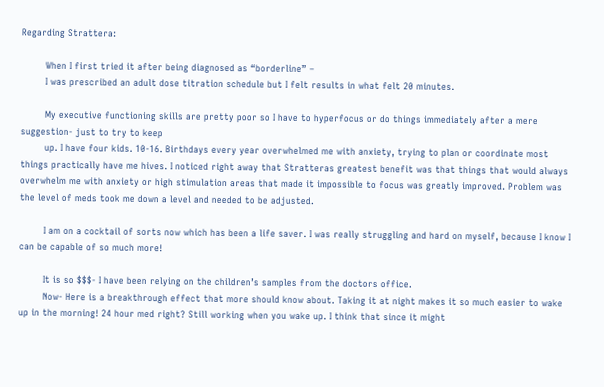Regarding Strattera:

        When I first tried it after being diagnosed as “borderline” –
        I was prescribed an adult dose titration schedule but I felt results in what felt 20 minutes.

        My executive functioning skills are pretty poor so I have to hyperfocus or do things immediately after a mere suggestion- just to try to keep
        up. I have four kids. 10-16. Birthdays every year overwhelmed me with anxiety, trying to plan or coordinate most things practically have me hives. I noticed right away that Stratteras greatest benefit was that things that would always overwhelm me with anxiety or high stimulation areas that made it impossible to focus was greatly improved. Problem was the level of meds took me down a level and needed to be adjusted.

        I am on a cocktail of sorts now which has been a life saver. I was really struggling and hard on myself, because I know I can be capable of so much more!

        It is so $$$- I have been relying on the children’s samples from the doctors office.
        Now- Here is a breakthrough effect that more should know about. Taking it at night makes it so much easier to wake up in the morning! 24 hour med right? Still working when you wake up. I think that since it might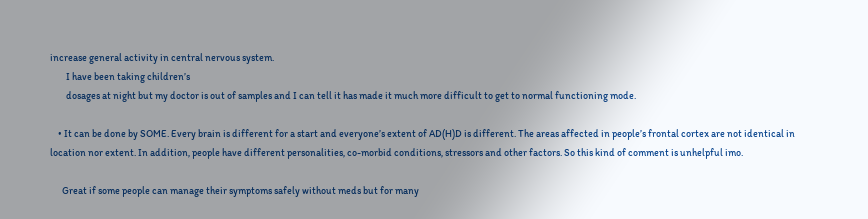increase general activity in central nervous system.
        I have been taking children’s
        dosages at night but my doctor is out of samples and I can tell it has made it much more difficult to get to normal functioning mode.

    • It can be done by SOME. Every brain is different for a start and everyone’s extent of AD(H)D is different. The areas affected in people’s frontal cortex are not identical in location nor extent. In addition, people have different personalities, co-morbid conditions, stressors and other factors. So this kind of comment is unhelpful imo.

      Great if some people can manage their symptoms safely without meds but for many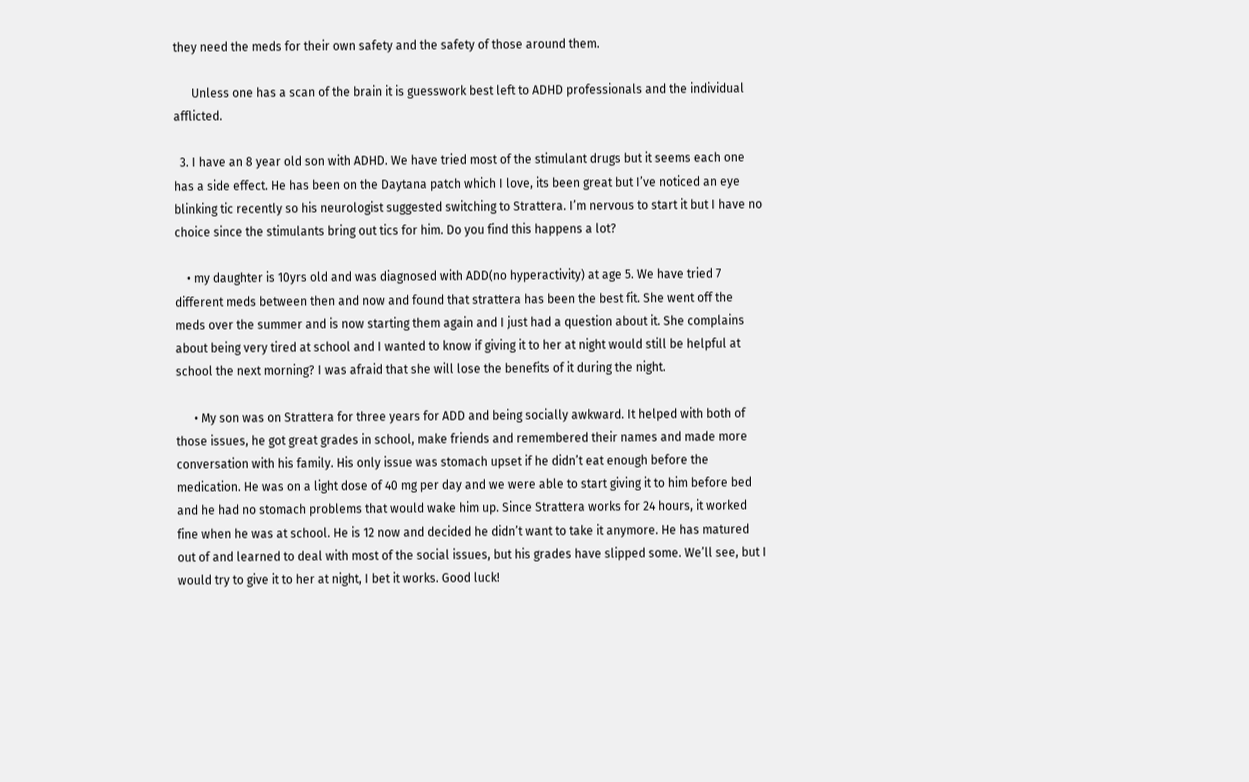they need the meds for their own safety and the safety of those around them.

      Unless one has a scan of the brain it is guesswork best left to ADHD professionals and the individual afflicted.

  3. I have an 8 year old son with ADHD. We have tried most of the stimulant drugs but it seems each one has a side effect. He has been on the Daytana patch which I love, its been great but I’ve noticed an eye blinking tic recently so his neurologist suggested switching to Strattera. I’m nervous to start it but I have no choice since the stimulants bring out tics for him. Do you find this happens a lot?

    • my daughter is 10yrs old and was diagnosed with ADD(no hyperactivity) at age 5. We have tried 7 different meds between then and now and found that strattera has been the best fit. She went off the meds over the summer and is now starting them again and I just had a question about it. She complains about being very tired at school and I wanted to know if giving it to her at night would still be helpful at school the next morning? I was afraid that she will lose the benefits of it during the night.

      • My son was on Strattera for three years for ADD and being socially awkward. It helped with both of those issues, he got great grades in school, make friends and remembered their names and made more conversation with his family. His only issue was stomach upset if he didn’t eat enough before the medication. He was on a light dose of 40 mg per day and we were able to start giving it to him before bed and he had no stomach problems that would wake him up. Since Strattera works for 24 hours, it worked fine when he was at school. He is 12 now and decided he didn’t want to take it anymore. He has matured out of and learned to deal with most of the social issues, but his grades have slipped some. We’ll see, but I would try to give it to her at night, I bet it works. Good luck!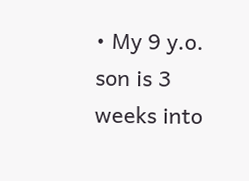• My 9 y.o. son is 3 weeks into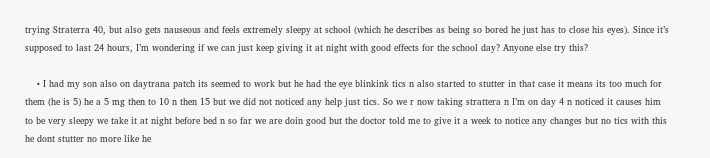trying Straterra 40, but also gets nauseous and feels extremely sleepy at school (which he describes as being so bored he just has to close his eyes). Since it’s supposed to last 24 hours, I’m wondering if we can just keep giving it at night with good effects for the school day? Anyone else try this?

    • I had my son also on daytrana patch its seemed to work but he had the eye blinkink tics n also started to stutter in that case it means its too much for them (he is 5) he a 5 mg then to 10 n then 15 but we did not noticed any help just tics. So we r now taking strattera n I’m on day 4 n noticed it causes him to be very sleepy we take it at night before bed n so far we are doin good but the doctor told me to give it a week to notice any changes but no tics with this he dont stutter no more like he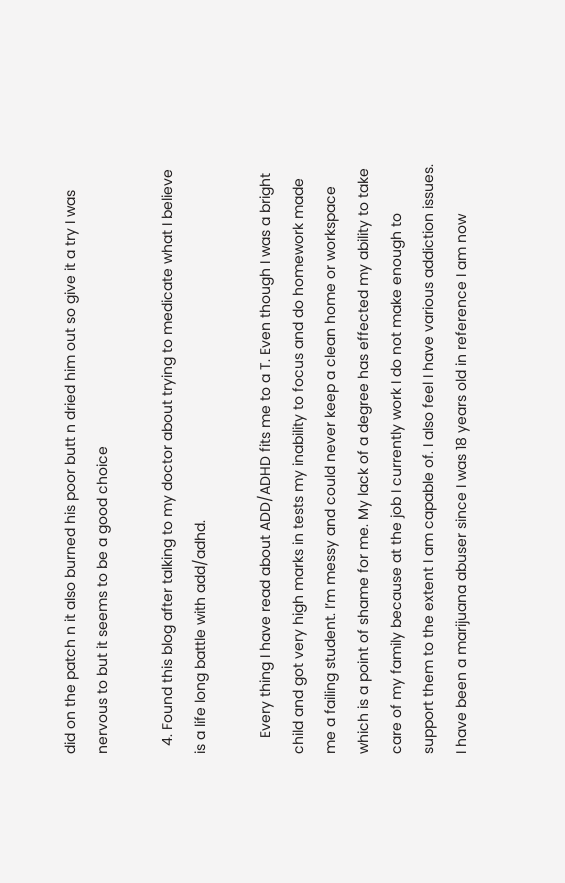did on the patch n it also burned his poor butt n dried him out so give it a try I was nervous to but it seems to be a good choice

  4. Found this blog after talking to my doctor about trying to medicate what I believe is a life long battle with add/adhd.

    Every thing I have read about ADD/ADHD fits me to a T. Even though I was a bright child and got very high marks in tests my inability to focus and do homework made me a failing student. I’m messy and could never keep a clean home or workspace which is a point of shame for me. My lack of a degree has effected my ability to take care of my family because at the job I currently work I do not make enough to support them to the extent I am capable of. I also feel I have various addiction issues. I have been a marijuana abuser since I was 18 years old in reference I am now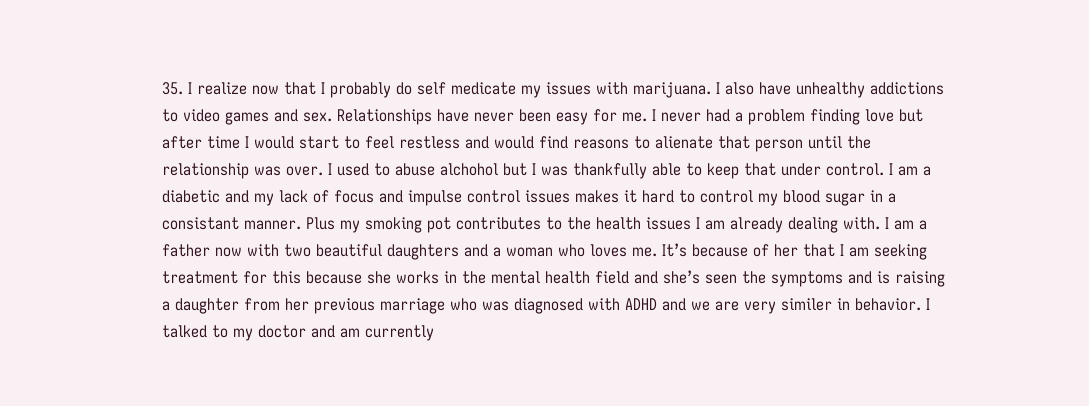35. I realize now that I probably do self medicate my issues with marijuana. I also have unhealthy addictions to video games and sex. Relationships have never been easy for me. I never had a problem finding love but after time I would start to feel restless and would find reasons to alienate that person until the relationship was over. I used to abuse alchohol but I was thankfully able to keep that under control. I am a diabetic and my lack of focus and impulse control issues makes it hard to control my blood sugar in a consistant manner. Plus my smoking pot contributes to the health issues I am already dealing with. I am a father now with two beautiful daughters and a woman who loves me. It’s because of her that I am seeking treatment for this because she works in the mental health field and she’s seen the symptoms and is raising a daughter from her previous marriage who was diagnosed with ADHD and we are very similer in behavior. I talked to my doctor and am currently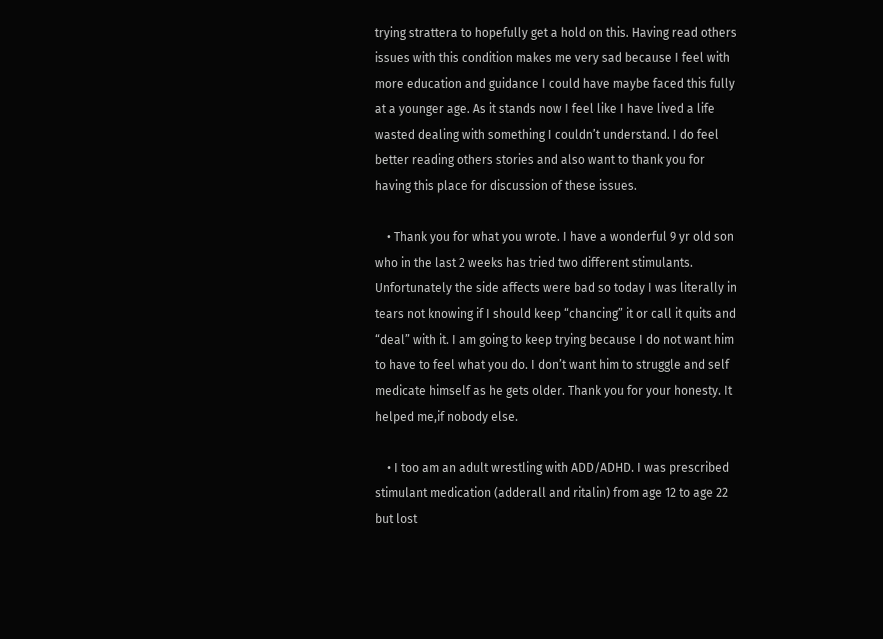trying strattera to hopefully get a hold on this. Having read others issues with this condition makes me very sad because I feel with more education and guidance I could have maybe faced this fully at a younger age. As it stands now I feel like I have lived a life wasted dealing with something I couldn’t understand. I do feel better reading others stories and also want to thank you for having this place for discussion of these issues.

    • Thank you for what you wrote. I have a wonderful 9 yr old son who in the last 2 weeks has tried two different stimulants. Unfortunately the side affects were bad so today I was literally in tears not knowing if I should keep “chancing” it or call it quits and “deal” with it. I am going to keep trying because I do not want him to have to feel what you do. I don’t want him to struggle and self medicate himself as he gets older. Thank you for your honesty. It helped me,if nobody else.

    • I too am an adult wrestling with ADD/ADHD. I was prescribed stimulant medication (adderall and ritalin) from age 12 to age 22 but lost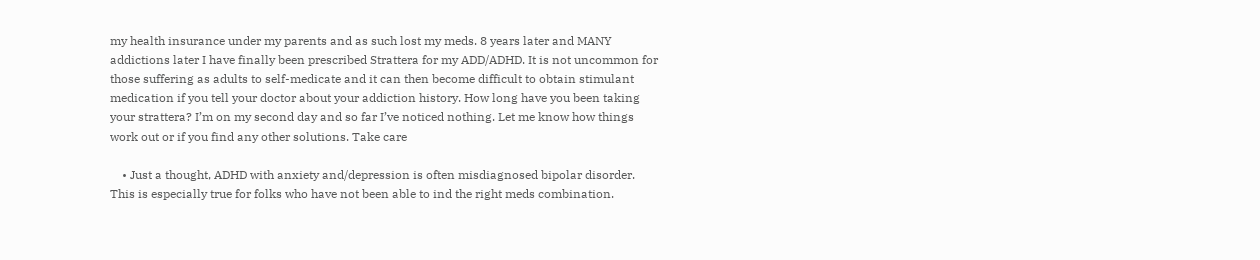my health insurance under my parents and as such lost my meds. 8 years later and MANY addictions later I have finally been prescribed Strattera for my ADD/ADHD. It is not uncommon for those suffering as adults to self-medicate and it can then become difficult to obtain stimulant medication if you tell your doctor about your addiction history. How long have you been taking your strattera? I’m on my second day and so far I’ve noticed nothing. Let me know how things work out or if you find any other solutions. Take care

    • Just a thought, ADHD with anxiety and/depression is often misdiagnosed bipolar disorder. This is especially true for folks who have not been able to ind the right meds combination.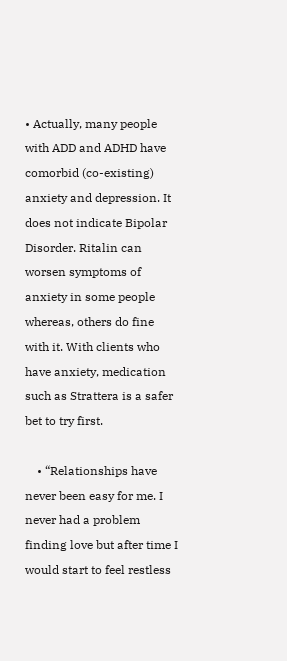• Actually, many people with ADD and ADHD have comorbid (co-existing) anxiety and depression. It does not indicate Bipolar Disorder. Ritalin can worsen symptoms of anxiety in some people whereas, others do fine with it. With clients who have anxiety, medication such as Strattera is a safer bet to try first.

    • “Relationships have never been easy for me. I never had a problem finding love but after time I would start to feel restless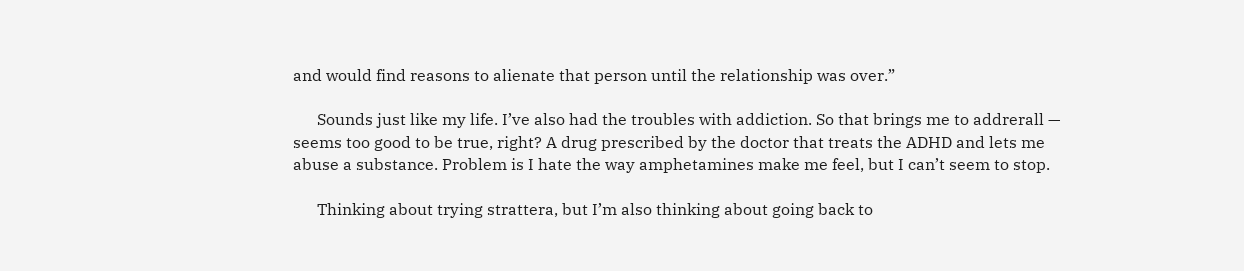and would find reasons to alienate that person until the relationship was over.”

      Sounds just like my life. I’ve also had the troubles with addiction. So that brings me to addrerall — seems too good to be true, right? A drug prescribed by the doctor that treats the ADHD and lets me abuse a substance. Problem is I hate the way amphetamines make me feel, but I can’t seem to stop.

      Thinking about trying strattera, but I’m also thinking about going back to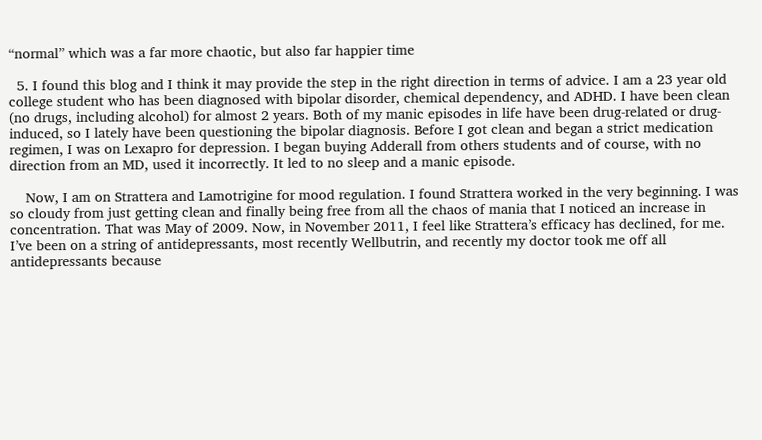“normal” which was a far more chaotic, but also far happier time

  5. I found this blog and I think it may provide the step in the right direction in terms of advice. I am a 23 year old college student who has been diagnosed with bipolar disorder, chemical dependency, and ADHD. I have been clean (no drugs, including alcohol) for almost 2 years. Both of my manic episodes in life have been drug-related or drug-induced, so I lately have been questioning the bipolar diagnosis. Before I got clean and began a strict medication regimen, I was on Lexapro for depression. I began buying Adderall from others students and of course, with no direction from an MD, used it incorrectly. It led to no sleep and a manic episode.

    Now, I am on Strattera and Lamotrigine for mood regulation. I found Strattera worked in the very beginning. I was so cloudy from just getting clean and finally being free from all the chaos of mania that I noticed an increase in concentration. That was May of 2009. Now, in November 2011, I feel like Strattera’s efficacy has declined, for me. I’ve been on a string of antidepressants, most recently Wellbutrin, and recently my doctor took me off all antidepressants because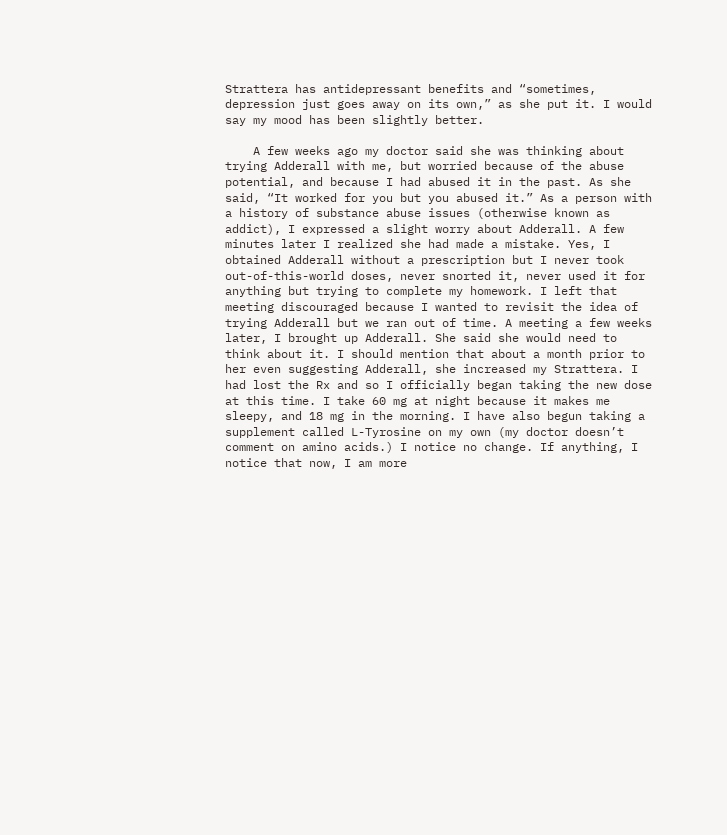Strattera has antidepressant benefits and “sometimes, depression just goes away on its own,” as she put it. I would say my mood has been slightly better.

    A few weeks ago my doctor said she was thinking about trying Adderall with me, but worried because of the abuse potential, and because I had abused it in the past. As she said, “It worked for you but you abused it.” As a person with a history of substance abuse issues (otherwise known as addict), I expressed a slight worry about Adderall. A few minutes later I realized she had made a mistake. Yes, I obtained Adderall without a prescription but I never took out-of-this-world doses, never snorted it, never used it for anything but trying to complete my homework. I left that meeting discouraged because I wanted to revisit the idea of trying Adderall but we ran out of time. A meeting a few weeks later, I brought up Adderall. She said she would need to think about it. I should mention that about a month prior to her even suggesting Adderall, she increased my Strattera. I had lost the Rx and so I officially began taking the new dose at this time. I take 60 mg at night because it makes me sleepy, and 18 mg in the morning. I have also begun taking a supplement called L-Tyrosine on my own (my doctor doesn’t comment on amino acids.) I notice no change. If anything, I notice that now, I am more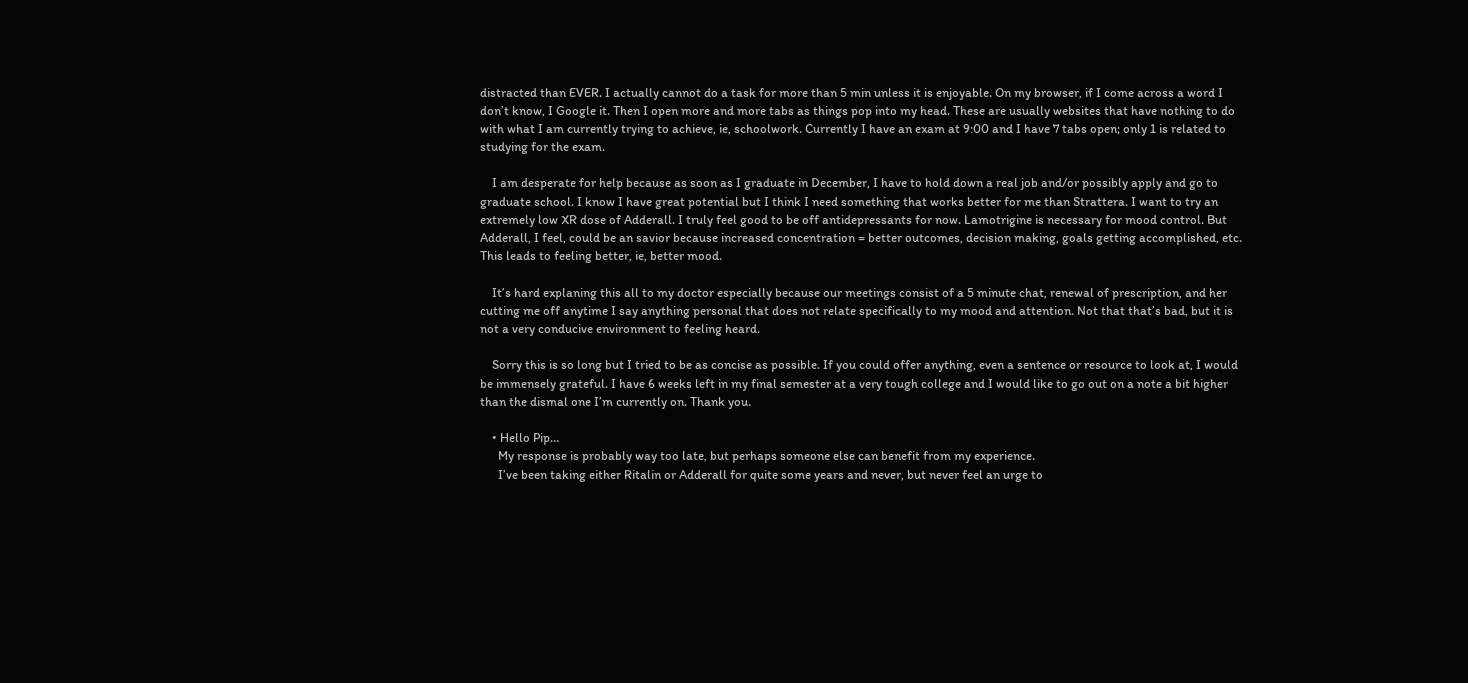distracted than EVER. I actually cannot do a task for more than 5 min unless it is enjoyable. On my browser, if I come across a word I don’t know, I Google it. Then I open more and more tabs as things pop into my head. These are usually websites that have nothing to do with what I am currently trying to achieve, ie, schoolwork. Currently I have an exam at 9:00 and I have 7 tabs open; only 1 is related to studying for the exam.

    I am desperate for help because as soon as I graduate in December, I have to hold down a real job and/or possibly apply and go to graduate school. I know I have great potential but I think I need something that works better for me than Strattera. I want to try an extremely low XR dose of Adderall. I truly feel good to be off antidepressants for now. Lamotrigine is necessary for mood control. But Adderall, I feel, could be an savior because increased concentration = better outcomes, decision making, goals getting accomplished, etc. This leads to feeling better, ie, better mood.

    It’s hard explaning this all to my doctor especially because our meetings consist of a 5 minute chat, renewal of prescription, and her cutting me off anytime I say anything personal that does not relate specifically to my mood and attention. Not that that’s bad, but it is not a very conducive environment to feeling heard.

    Sorry this is so long but I tried to be as concise as possible. If you could offer anything, even a sentence or resource to look at, I would be immensely grateful. I have 6 weeks left in my final semester at a very tough college and I would like to go out on a note a bit higher than the dismal one I’m currently on. Thank you.

    • Hello Pip…
      My response is probably way too late, but perhaps someone else can benefit from my experience.
      I’ve been taking either Ritalin or Adderall for quite some years and never, but never feel an urge to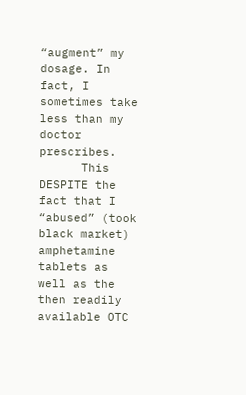“augment” my dosage. In fact, I sometimes take less than my doctor prescribes.
      This DESPITE the fact that I “abused” (took black market) amphetamine tablets as well as the then readily available OTC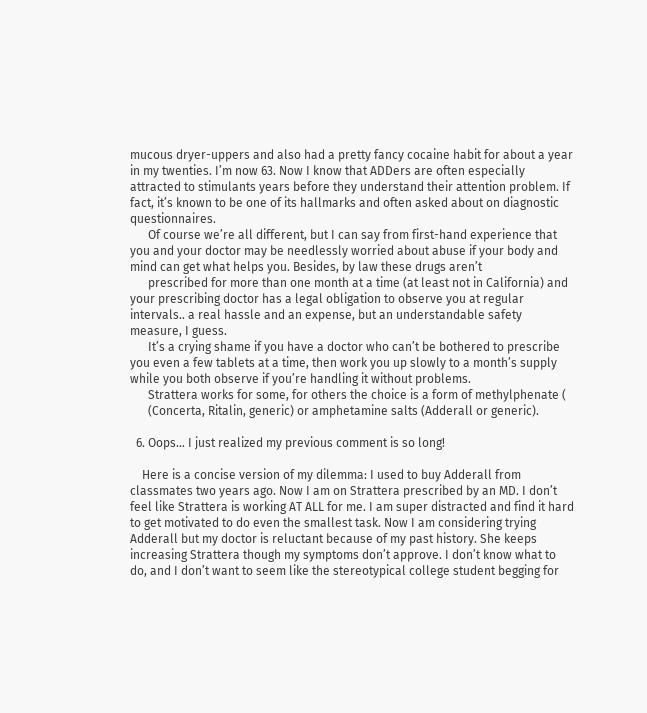mucous dryer-uppers and also had a pretty fancy cocaine habit for about a year in my twenties. I’m now 63. Now I know that ADDers are often especially attracted to stimulants years before they understand their attention problem. If fact, it’s known to be one of its hallmarks and often asked about on diagnostic questionnaires.
      Of course we’re all different, but I can say from first-hand experience that you and your doctor may be needlessly worried about abuse if your body and mind can get what helps you. Besides, by law these drugs aren’t
      prescribed for more than one month at a time (at least not in California) and your prescribing doctor has a legal obligation to observe you at regular intervals.. a real hassle and an expense, but an understandable safety measure, I guess.
      It’s a crying shame if you have a doctor who can’t be bothered to prescribe you even a few tablets at a time, then work you up slowly to a month’s supply while you both observe if you’re handling it without problems.
      Strattera works for some, for others the choice is a form of methylphenate (
      (Concerta, Ritalin, generic) or amphetamine salts (Adderall or generic).

  6. Oops… I just realized my previous comment is so long!

    Here is a concise version of my dilemma: I used to buy Adderall from classmates two years ago. Now I am on Strattera prescribed by an MD. I don’t feel like Strattera is working AT ALL for me. I am super distracted and find it hard to get motivated to do even the smallest task. Now I am considering trying Adderall but my doctor is reluctant because of my past history. She keeps increasing Strattera though my symptoms don’t approve. I don’t know what to do, and I don’t want to seem like the stereotypical college student begging for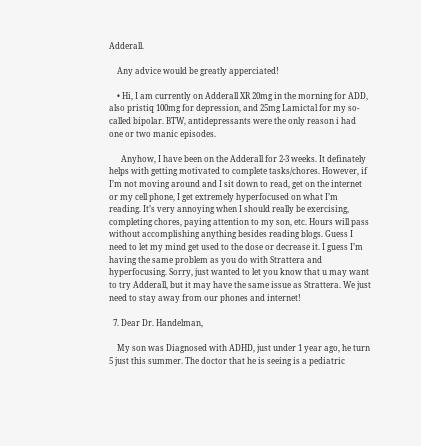Adderall.

    Any advice would be greatly apperciated!

    • Hi, I am currently on Adderall XR 20mg in the morning for ADD, also pristiq 100mg for depression, and 25mg Lamictal for my so-called bipolar. BTW, antidepressants were the only reason i had one or two manic episodes.

      Anyhow, I have been on the Adderall for 2-3 weeks. It definately helps with getting motivated to complete tasks/chores. However, if I’m not moving around and I sit down to read, get on the internet or my cell phone, I get extremely hyperfocused on what I’m reading. It’s very annoying when I should really be exercising, completing chores, paying attention to my son, etc. Hours will pass without accomplishing anything besides reading blogs. Guess I need to let my mind get used to the dose or decrease it. I guess I’m having the same problem as you do with Strattera and hyperfocusing. Sorry, just wanted to let you know that u may want to try Adderall, but it may have the same issue as Strattera. We just need to stay away from our phones and internet!

  7. Dear Dr. Handelman,

    My son was Diagnosed with ADHD, just under 1 year ago, he turn 5 just this summer. The doctor that he is seeing is a pediatric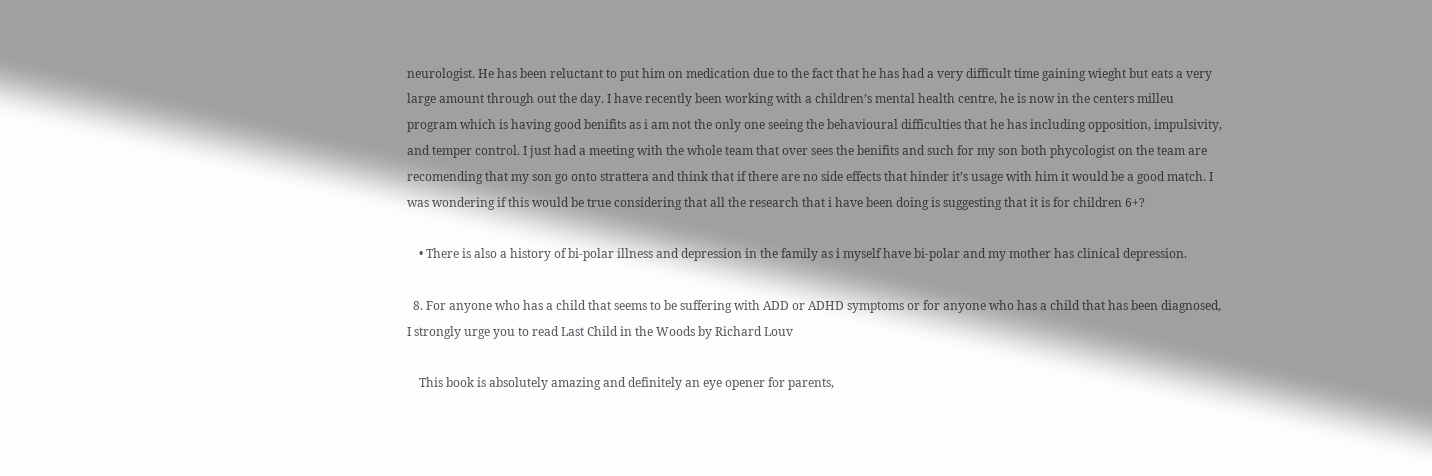neurologist. He has been reluctant to put him on medication due to the fact that he has had a very difficult time gaining wieght but eats a very large amount through out the day. I have recently been working with a children’s mental health centre, he is now in the centers milleu program which is having good benifits as i am not the only one seeing the behavioural difficulties that he has including opposition, impulsivity, and temper control. I just had a meeting with the whole team that over sees the benifits and such for my son both phycologist on the team are recomending that my son go onto strattera and think that if there are no side effects that hinder it’s usage with him it would be a good match. I was wondering if this would be true considering that all the research that i have been doing is suggesting that it is for children 6+?

    • There is also a history of bi-polar illness and depression in the family as i myself have bi-polar and my mother has clinical depression.

  8. For anyone who has a child that seems to be suffering with ADD or ADHD symptoms or for anyone who has a child that has been diagnosed, I strongly urge you to read Last Child in the Woods by Richard Louv

    This book is absolutely amazing and definitely an eye opener for parents,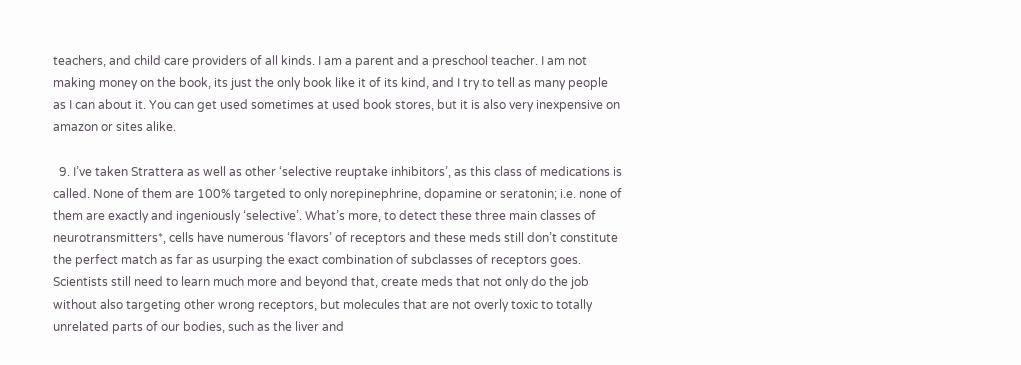teachers, and child care providers of all kinds. I am a parent and a preschool teacher. I am not making money on the book, its just the only book like it of its kind, and I try to tell as many people as I can about it. You can get used sometimes at used book stores, but it is also very inexpensive on amazon or sites alike.

  9. I’ve taken Strattera as well as other ‘selective reuptake inhibitors’, as this class of medications is called. None of them are 100% targeted to only norepinephrine, dopamine or seratonin; i.e. none of them are exactly and ingeniously ‘selective’. What’s more, to detect these three main classes of neurotransmitters*, cells have numerous ‘flavors’ of receptors and these meds still don’t constitute the perfect match as far as usurping the exact combination of subclasses of receptors goes. Scientists still need to learn much more and beyond that, create meds that not only do the job without also targeting other wrong receptors, but molecules that are not overly toxic to totally unrelated parts of our bodies, such as the liver and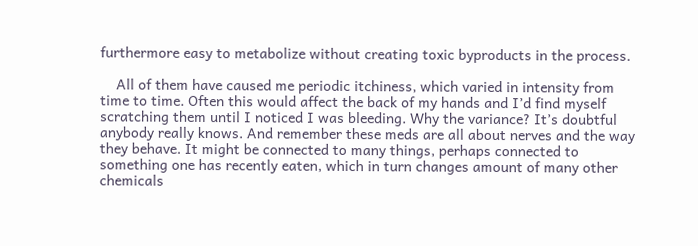furthermore easy to metabolize without creating toxic byproducts in the process.

    All of them have caused me periodic itchiness, which varied in intensity from time to time. Often this would affect the back of my hands and I’d find myself scratching them until I noticed I was bleeding. Why the variance? It’s doubtful anybody really knows. And remember these meds are all about nerves and the way they behave. It might be connected to many things, perhaps connected to something one has recently eaten, which in turn changes amount of many other chemicals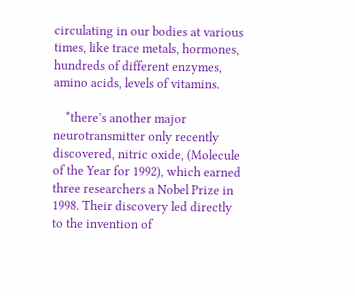circulating in our bodies at various times, like trace metals, hormones, hundreds of different enzymes, amino acids, levels of vitamins.

    *there’s another major neurotransmitter only recently discovered, nitric oxide, (Molecule of the Year for 1992), which earned three researchers a Nobel Prize in 1998. Their discovery led directly to the invention of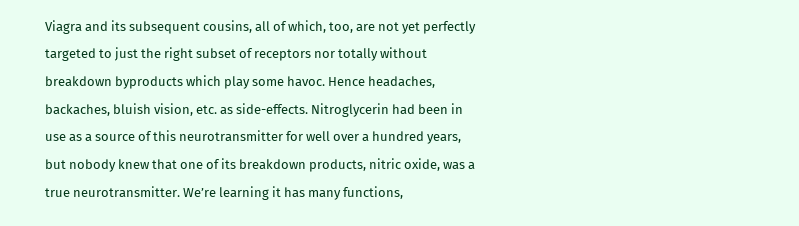Viagra and its subsequent cousins, all of which, too, are not yet perfectly targeted to just the right subset of receptors nor totally without breakdown byproducts which play some havoc. Hence headaches, backaches, bluish vision, etc. as side-effects. Nitroglycerin had been in use as a source of this neurotransmitter for well over a hundred years, but nobody knew that one of its breakdown products, nitric oxide, was a true neurotransmitter. We’re learning it has many functions,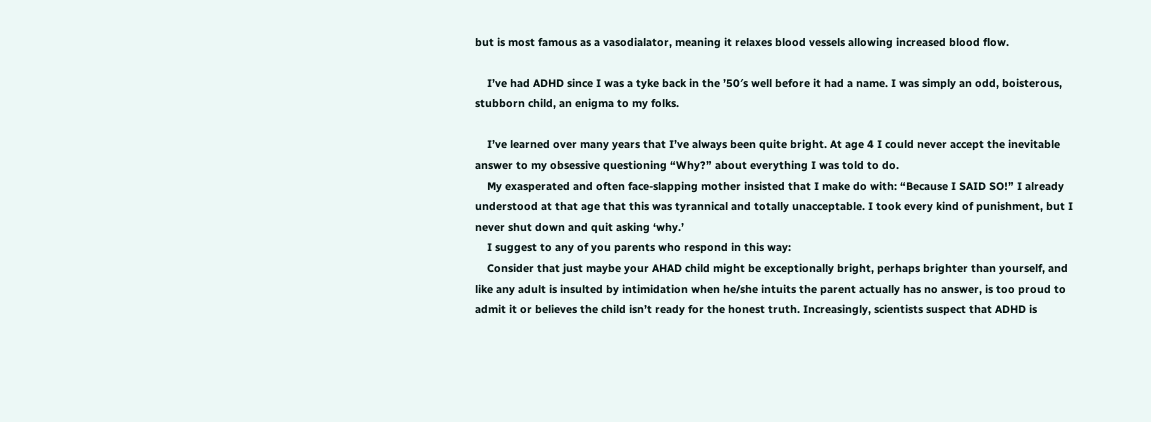but is most famous as a vasodialator, meaning it relaxes blood vessels allowing increased blood flow.

    I’ve had ADHD since I was a tyke back in the ’50′s well before it had a name. I was simply an odd, boisterous, stubborn child, an enigma to my folks.

    I’ve learned over many years that I’ve always been quite bright. At age 4 I could never accept the inevitable answer to my obsessive questioning “Why?” about everything I was told to do.
    My exasperated and often face-slapping mother insisted that I make do with: “Because I SAID SO!” I already understood at that age that this was tyrannical and totally unacceptable. I took every kind of punishment, but I never shut down and quit asking ‘why.’
    I suggest to any of you parents who respond in this way:
    Consider that just maybe your AHAD child might be exceptionally bright, perhaps brighter than yourself, and like any adult is insulted by intimidation when he/she intuits the parent actually has no answer, is too proud to admit it or believes the child isn’t ready for the honest truth. Increasingly, scientists suspect that ADHD is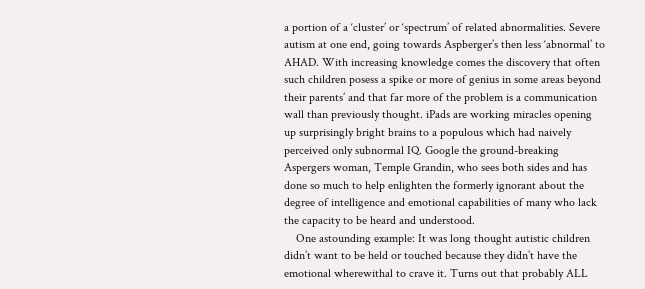a portion of a ‘cluster’ or ‘spectrum’ of related abnormalities. Severe autism at one end, going towards Aspberger’s then less ‘abnormal’ to AHAD. With increasing knowledge comes the discovery that often such children posess a spike or more of genius in some areas beyond their parents’ and that far more of the problem is a communication wall than previously thought. iPads are working miracles opening up surprisingly bright brains to a populous which had naively perceived only subnormal IQ. Google the ground-breaking Aspergers woman, Temple Grandin, who sees both sides and has done so much to help enlighten the formerly ignorant about the degree of intelligence and emotional capabilities of many who lack the capacity to be heard and understood.
    One astounding example: It was long thought autistic children didn’t want to be held or touched because they didn’t have the emotional wherewithal to crave it. Turns out that probably ALL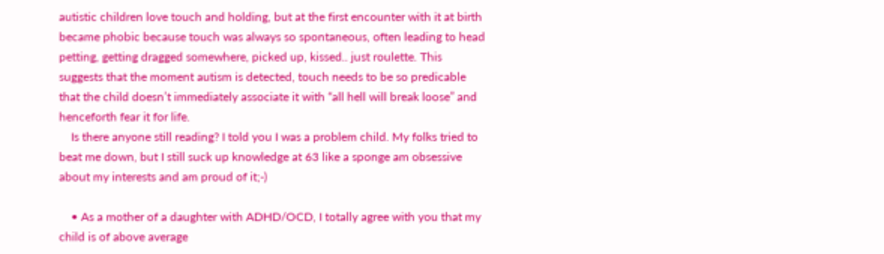autistic children love touch and holding, but at the first encounter with it at birth became phobic because touch was always so spontaneous, often leading to head petting, getting dragged somewhere, picked up, kissed.. just roulette. This suggests that the moment autism is detected, touch needs to be so predicable that the child doesn’t immediately associate it with “all hell will break loose” and henceforth fear it for life.
    Is there anyone still reading? I told you I was a problem child. My folks tried to beat me down, but I still suck up knowledge at 63 like a sponge am obsessive about my interests and am proud of it;-)

    • As a mother of a daughter with ADHD/OCD, I totally agree with you that my child is of above average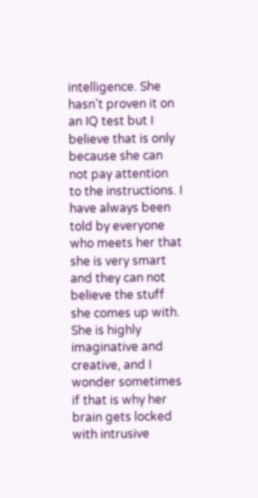intelligence. She hasn’t proven it on an IQ test but I believe that is only because she can not pay attention to the instructions. I have always been told by everyone who meets her that she is very smart and they can not believe the stuff she comes up with. She is highly imaginative and creative, and I wonder sometimes if that is why her brain gets locked with intrusive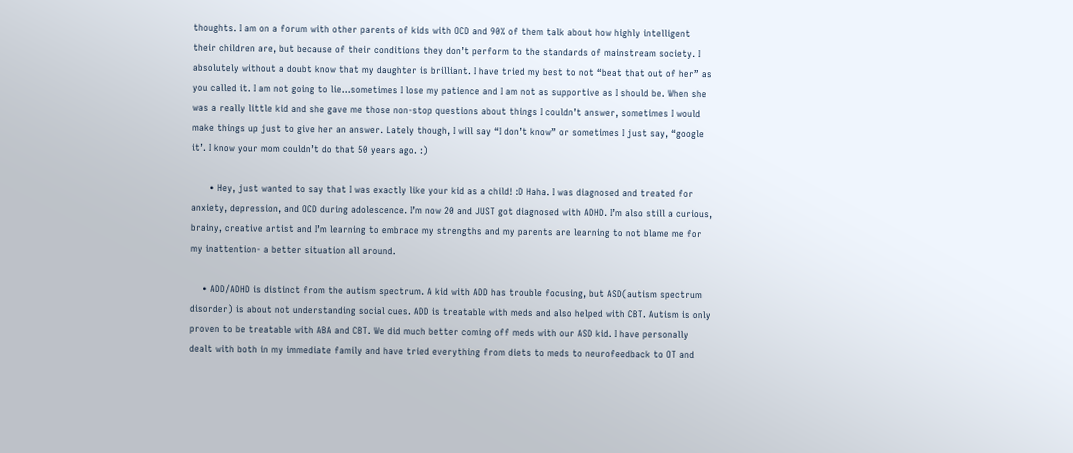thoughts. I am on a forum with other parents of kids with OCD and 90% of them talk about how highly intelligent their children are, but because of their conditions they don’t perform to the standards of mainstream society. I absolutely without a doubt know that my daughter is brilliant. I have tried my best to not “beat that out of her” as you called it. I am not going to lie…sometimes I lose my patience and I am not as supportive as I should be. When she was a really little kid and she gave me those non-stop questions about things I couldn’t answer, sometimes I would make things up just to give her an answer. Lately though, I will say “I don’t know” or sometimes I just say, “google it’. I know your mom couldn’t do that 50 years ago. :)

      • Hey, just wanted to say that I was exactly like your kid as a child! :D Haha. I was diagnosed and treated for anxiety, depression, and OCD during adolescence. I’m now 20 and JUST got diagnosed with ADHD. I’m also still a curious, brainy, creative artist and I’m learning to embrace my strengths and my parents are learning to not blame me for my inattention- a better situation all around.

    • ADD/ADHD is distinct from the autism spectrum. A kid with ADD has trouble focusing, but ASD(autism spectrum disorder) is about not understanding social cues. ADD is treatable with meds and also helped with CBT. Autism is only proven to be treatable with ABA and CBT. We did much better coming off meds with our ASD kid. I have personally dealt with both in my immediate family and have tried everything from diets to meds to neurofeedback to OT and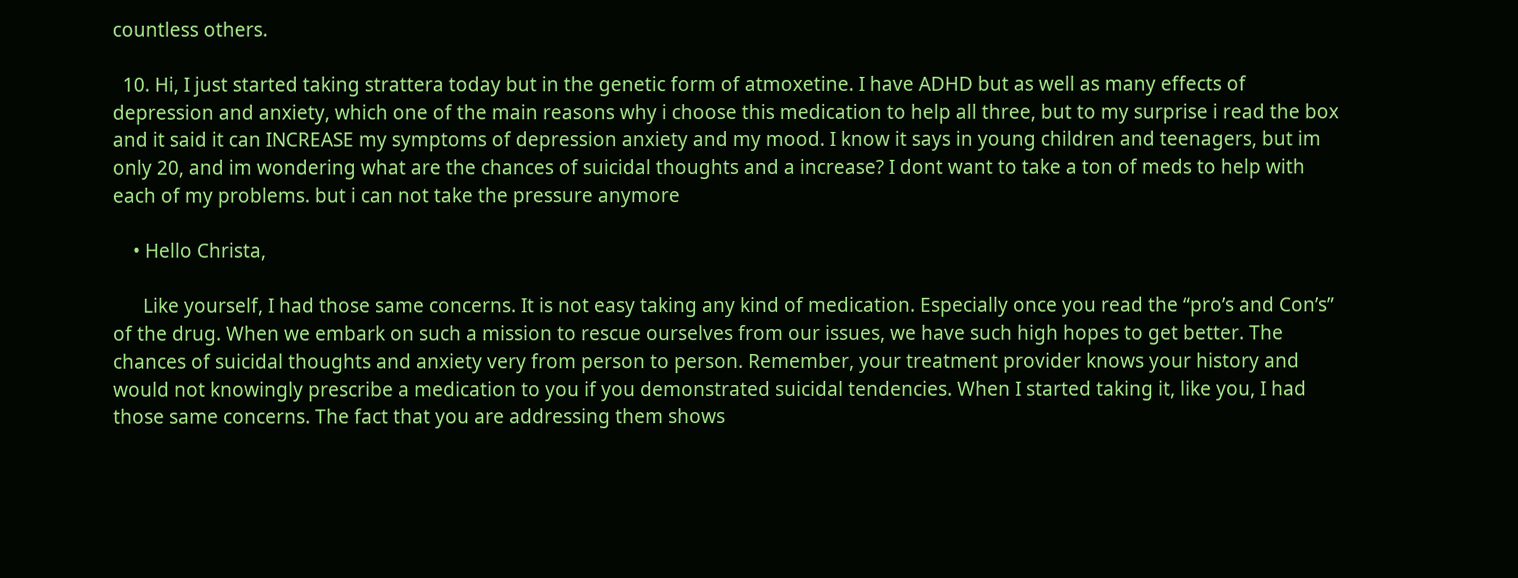countless others.

  10. Hi, I just started taking strattera today but in the genetic form of atmoxetine. I have ADHD but as well as many effects of depression and anxiety, which one of the main reasons why i choose this medication to help all three, but to my surprise i read the box and it said it can INCREASE my symptoms of depression anxiety and my mood. I know it says in young children and teenagers, but im only 20, and im wondering what are the chances of suicidal thoughts and a increase? I dont want to take a ton of meds to help with each of my problems. but i can not take the pressure anymore

    • Hello Christa,

      Like yourself, I had those same concerns. It is not easy taking any kind of medication. Especially once you read the “pro’s and Con’s” of the drug. When we embark on such a mission to rescue ourselves from our issues, we have such high hopes to get better. The chances of suicidal thoughts and anxiety very from person to person. Remember, your treatment provider knows your history and would not knowingly prescribe a medication to you if you demonstrated suicidal tendencies. When I started taking it, like you, I had those same concerns. The fact that you are addressing them shows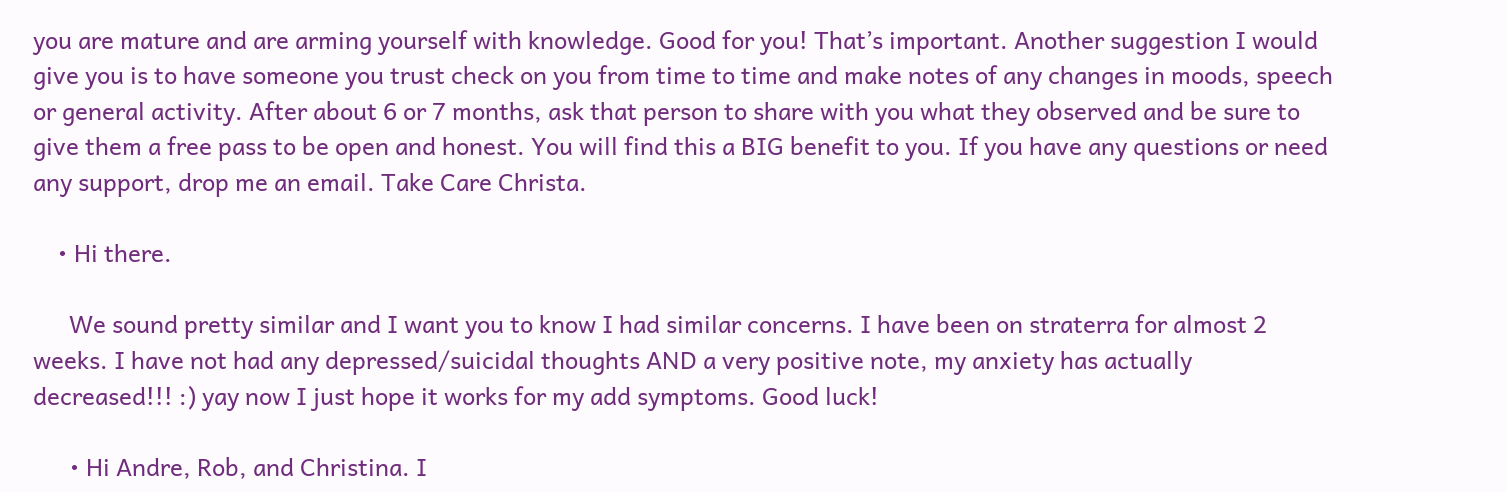you are mature and are arming yourself with knowledge. Good for you! That’s important. Another suggestion I would give you is to have someone you trust check on you from time to time and make notes of any changes in moods, speech or general activity. After about 6 or 7 months, ask that person to share with you what they observed and be sure to give them a free pass to be open and honest. You will find this a BIG benefit to you. If you have any questions or need any support, drop me an email. Take Care Christa.

    • Hi there.

      We sound pretty similar and I want you to know I had similar concerns. I have been on straterra for almost 2 weeks. I have not had any depressed/suicidal thoughts AND a very positive note, my anxiety has actually decreased!!! :) yay now I just hope it works for my add symptoms. Good luck!

      • Hi Andre, Rob, and Christina. I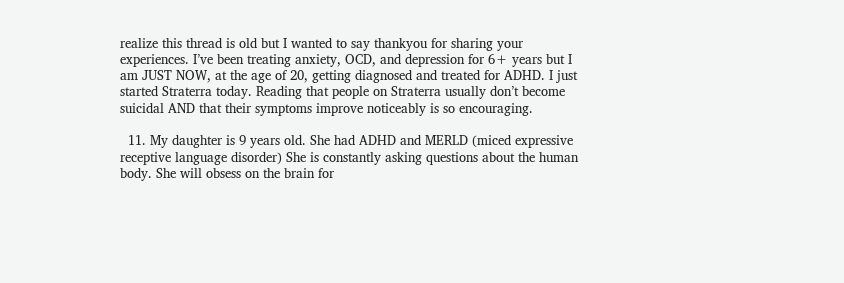realize this thread is old but I wanted to say thankyou for sharing your experiences. I’ve been treating anxiety, OCD, and depression for 6+ years but I am JUST NOW, at the age of 20, getting diagnosed and treated for ADHD. I just started Straterra today. Reading that people on Straterra usually don’t become suicidal AND that their symptoms improve noticeably is so encouraging.

  11. My daughter is 9 years old. She had ADHD and MERLD (miced expressive receptive language disorder) She is constantly asking questions about the human body. She will obsess on the brain for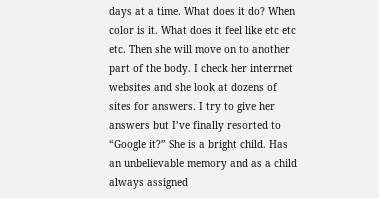days at a time. What does it do? When color is it. What does it feel like etc etc etc. Then she will move on to another part of the body. I check her interrnet websites and she look at dozens of sites for answers. I try to give her answers but I’ve finally resorted to “Google it?” She is a bright child. Has an unbelievable memory and as a child always assigned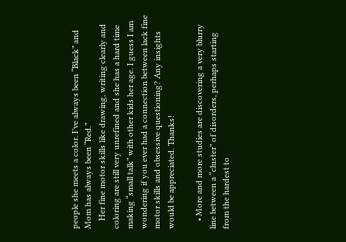people she meets a color. I’ve always been “Black” and Mom has always been “Red.”
    Her fine motor skills like drawing, writing clearly and coloring are still very unrefined and she has a hard time making “small talk” with other kids her age. I guess I am wondering if you ever had a connection between lack fine motor skills and obsessive questioning? Any insights would be appreciated. Thanks!

    • More and more studies are discovering a very blurry line between a “cluster” of disorders, perhaps starting from the hardest to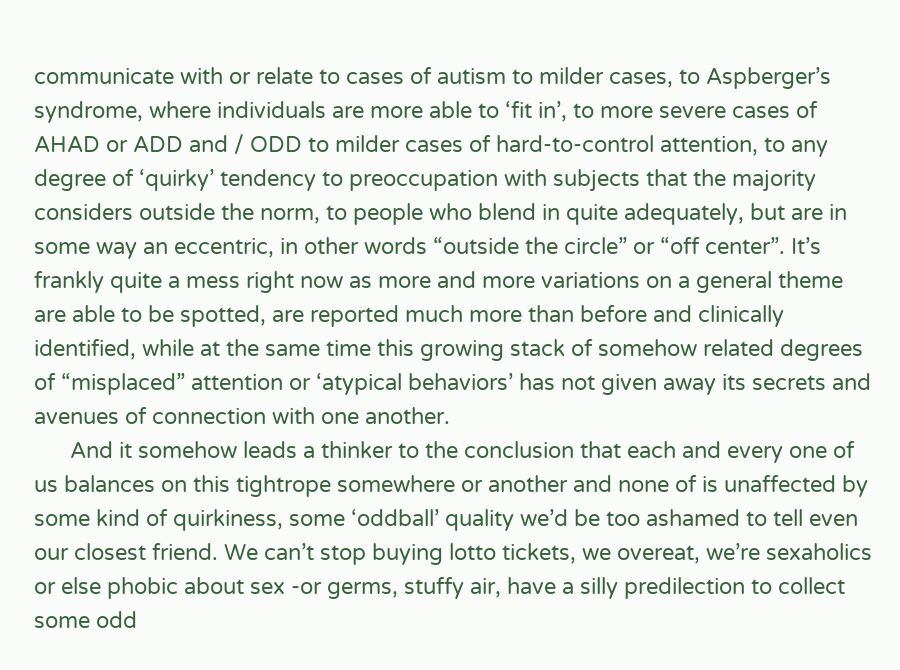communicate with or relate to cases of autism to milder cases, to Aspberger’s syndrome, where individuals are more able to ‘fit in’, to more severe cases of AHAD or ADD and / ODD to milder cases of hard-to-control attention, to any degree of ‘quirky’ tendency to preoccupation with subjects that the majority considers outside the norm, to people who blend in quite adequately, but are in some way an eccentric, in other words “outside the circle” or “off center”. It’s frankly quite a mess right now as more and more variations on a general theme are able to be spotted, are reported much more than before and clinically identified, while at the same time this growing stack of somehow related degrees of “misplaced” attention or ‘atypical behaviors’ has not given away its secrets and avenues of connection with one another.
      And it somehow leads a thinker to the conclusion that each and every one of us balances on this tightrope somewhere or another and none of is unaffected by some kind of quirkiness, some ‘oddball’ quality we’d be too ashamed to tell even our closest friend. We can’t stop buying lotto tickets, we overeat, we’re sexaholics or else phobic about sex -or germs, stuffy air, have a silly predilection to collect some odd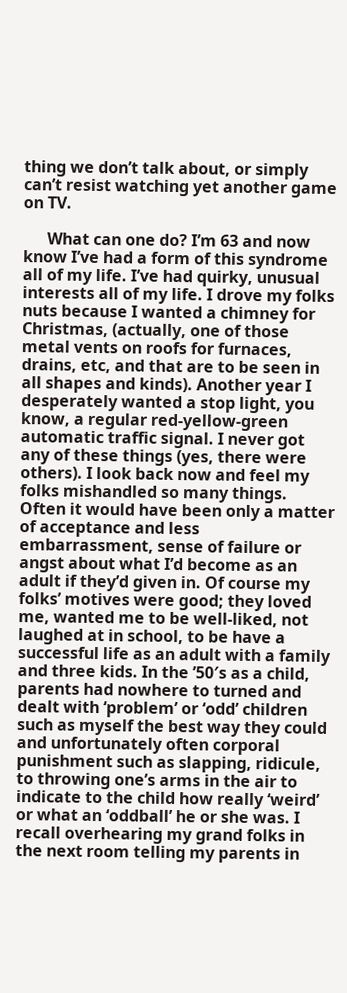thing we don’t talk about, or simply can’t resist watching yet another game on TV.

      What can one do? I’m 63 and now know I’ve had a form of this syndrome all of my life. I’ve had quirky, unusual interests all of my life. I drove my folks nuts because I wanted a chimney for Christmas, (actually, one of those metal vents on roofs for furnaces, drains, etc, and that are to be seen in all shapes and kinds). Another year I desperately wanted a stop light, you know, a regular red-yellow-green automatic traffic signal. I never got any of these things (yes, there were others). I look back now and feel my folks mishandled so many things. Often it would have been only a matter of acceptance and less embarrassment, sense of failure or angst about what I’d become as an adult if they’d given in. Of course my folks’ motives were good; they loved me, wanted me to be well-liked, not laughed at in school, to be have a successful life as an adult with a family and three kids. In the ’50′s as a child, parents had nowhere to turned and dealt with ‘problem’ or ‘odd’ children such as myself the best way they could and unfortunately often corporal punishment such as slapping, ridicule, to throwing one’s arms in the air to indicate to the child how really ‘weird’ or what an ‘oddball’ he or she was. I recall overhearing my grand folks in the next room telling my parents in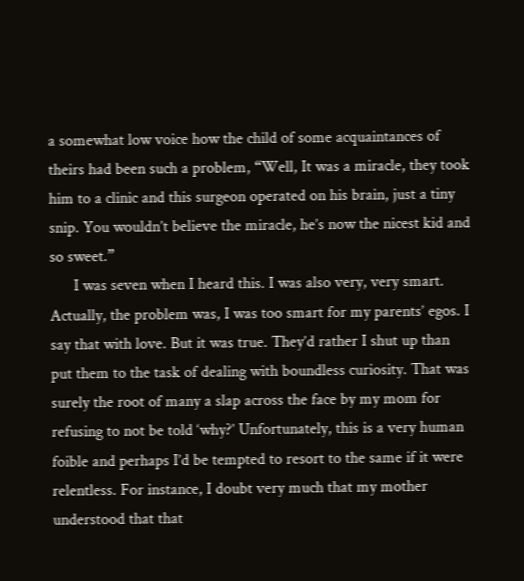a somewhat low voice how the child of some acquaintances of theirs had been such a problem, “Well, It was a miracle, they took him to a clinic and this surgeon operated on his brain, just a tiny snip. You wouldn’t believe the miracle, he’s now the nicest kid and so sweet.”
      I was seven when I heard this. I was also very, very smart. Actually, the problem was, I was too smart for my parents’ egos. I say that with love. But it was true. They’d rather I shut up than put them to the task of dealing with boundless curiosity. That was surely the root of many a slap across the face by my mom for refusing to not be told ‘why?’ Unfortunately, this is a very human foible and perhaps I’d be tempted to resort to the same if it were relentless. For instance, I doubt very much that my mother understood that that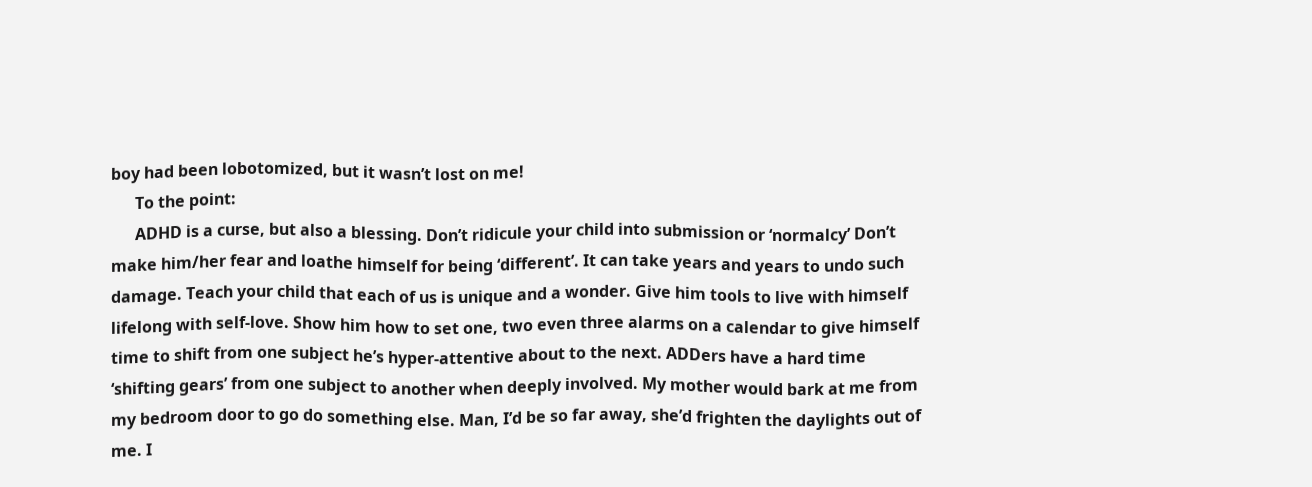boy had been lobotomized, but it wasn’t lost on me!
      To the point:
      ADHD is a curse, but also a blessing. Don’t ridicule your child into submission or ‘normalcy’ Don’t make him/her fear and loathe himself for being ‘different’. It can take years and years to undo such damage. Teach your child that each of us is unique and a wonder. Give him tools to live with himself lifelong with self-love. Show him how to set one, two even three alarms on a calendar to give himself time to shift from one subject he’s hyper-attentive about to the next. ADDers have a hard time ‘shifting gears’ from one subject to another when deeply involved. My mother would bark at me from my bedroom door to go do something else. Man, I’d be so far away, she’d frighten the daylights out of me. I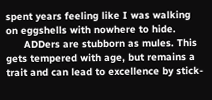spent years feeling like I was walking on eggshells with nowhere to hide.
      ADDers are stubborn as mules. This gets tempered with age, but remains a trait and can lead to excellence by stick-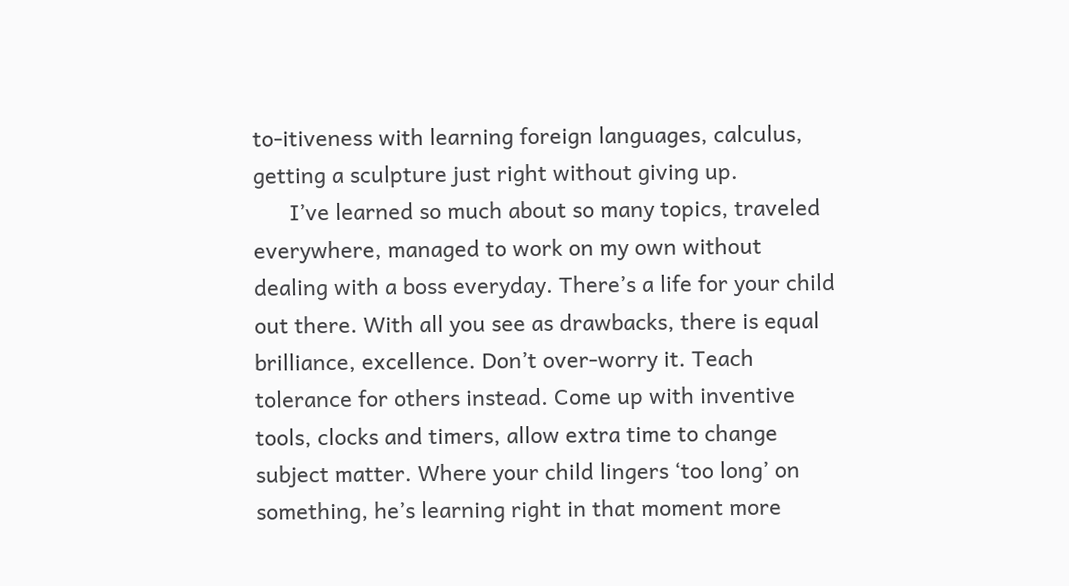to-itiveness with learning foreign languages, calculus, getting a sculpture just right without giving up.
      I’ve learned so much about so many topics, traveled everywhere, managed to work on my own without dealing with a boss everyday. There’s a life for your child out there. With all you see as drawbacks, there is equal brilliance, excellence. Don’t over-worry it. Teach tolerance for others instead. Come up with inventive tools, clocks and timers, allow extra time to change subject matter. Where your child lingers ‘too long’ on something, he’s learning right in that moment more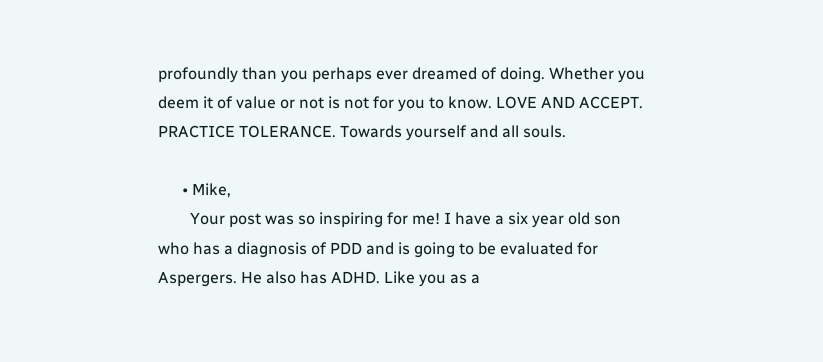profoundly than you perhaps ever dreamed of doing. Whether you deem it of value or not is not for you to know. LOVE AND ACCEPT. PRACTICE TOLERANCE. Towards yourself and all souls.

      • Mike,
        Your post was so inspiring for me! I have a six year old son who has a diagnosis of PDD and is going to be evaluated for Aspergers. He also has ADHD. Like you as a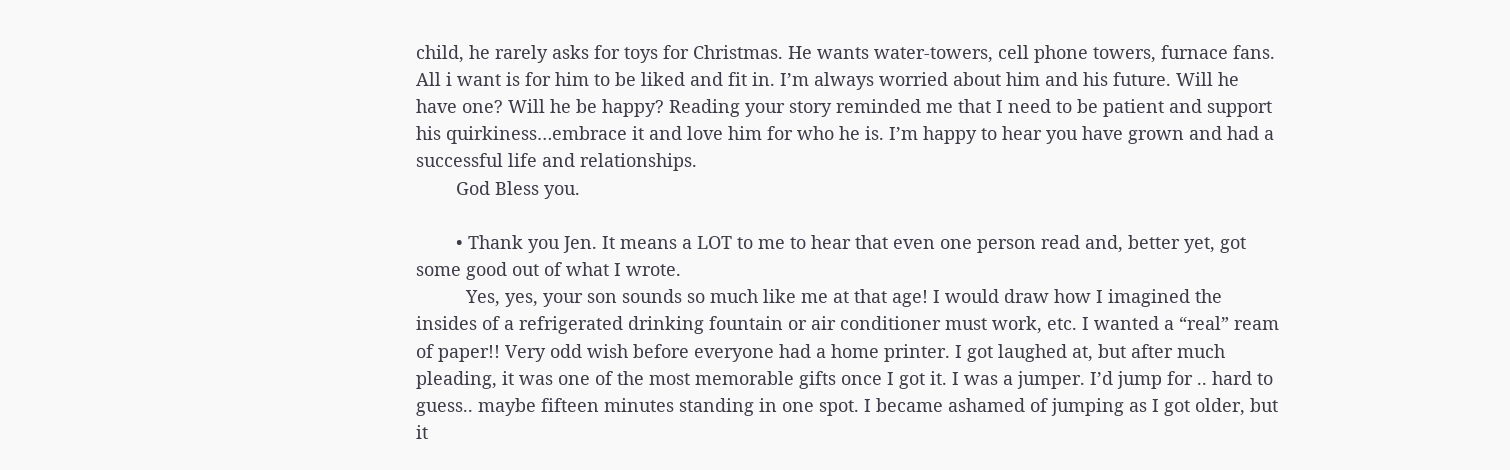child, he rarely asks for toys for Christmas. He wants water-towers, cell phone towers, furnace fans. All i want is for him to be liked and fit in. I’m always worried about him and his future. Will he have one? Will he be happy? Reading your story reminded me that I need to be patient and support his quirkiness…embrace it and love him for who he is. I’m happy to hear you have grown and had a successful life and relationships.
        God Bless you.

        • Thank you Jen. It means a LOT to me to hear that even one person read and, better yet, got some good out of what I wrote.
          Yes, yes, your son sounds so much like me at that age! I would draw how I imagined the insides of a refrigerated drinking fountain or air conditioner must work, etc. I wanted a “real” ream of paper!! Very odd wish before everyone had a home printer. I got laughed at, but after much pleading, it was one of the most memorable gifts once I got it. I was a jumper. I’d jump for .. hard to guess.. maybe fifteen minutes standing in one spot. I became ashamed of jumping as I got older, but it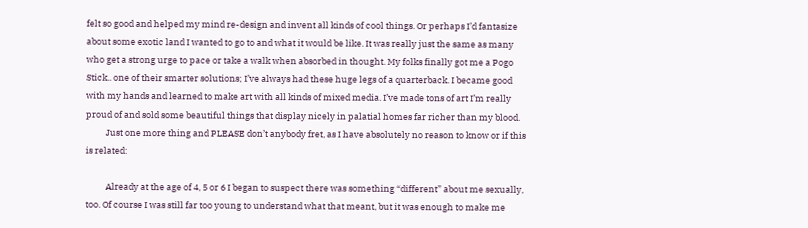felt so good and helped my mind re-design and invent all kinds of cool things. Or perhaps I’d fantasize about some exotic land I wanted to go to and what it would be like. It was really just the same as many who get a strong urge to pace or take a walk when absorbed in thought. My folks finally got me a Pogo Stick.. one of their smarter solutions; I’ve always had these huge legs of a quarterback. I became good with my hands and learned to make art with all kinds of mixed media. I’ve made tons of art I’m really proud of and sold some beautiful things that display nicely in palatial homes far richer than my blood.
          Just one more thing and PLEASE don’t anybody fret, as I have absolutely no reason to know or if this is related:

          Already at the age of 4, 5 or 6 I began to suspect there was something “different” about me sexually, too. Of course I was still far too young to understand what that meant, but it was enough to make me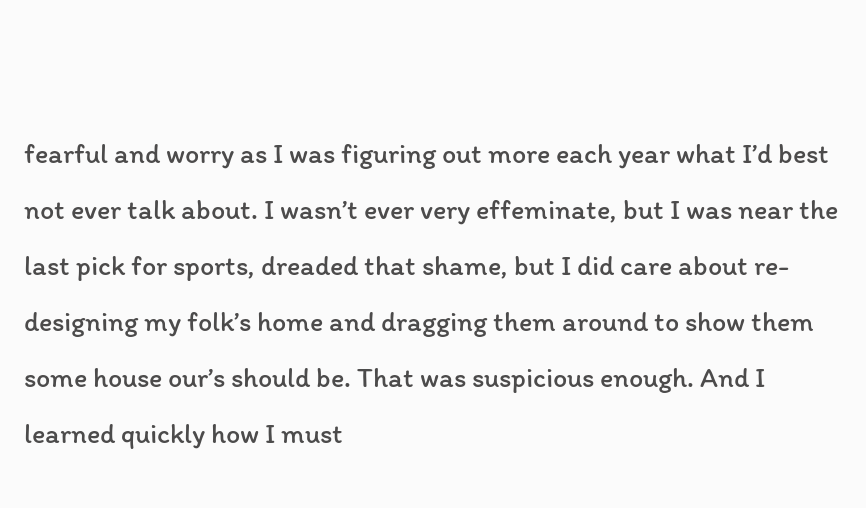fearful and worry as I was figuring out more each year what I’d best not ever talk about. I wasn’t ever very effeminate, but I was near the last pick for sports, dreaded that shame, but I did care about re-designing my folk’s home and dragging them around to show them some house our’s should be. That was suspicious enough. And I learned quickly how I must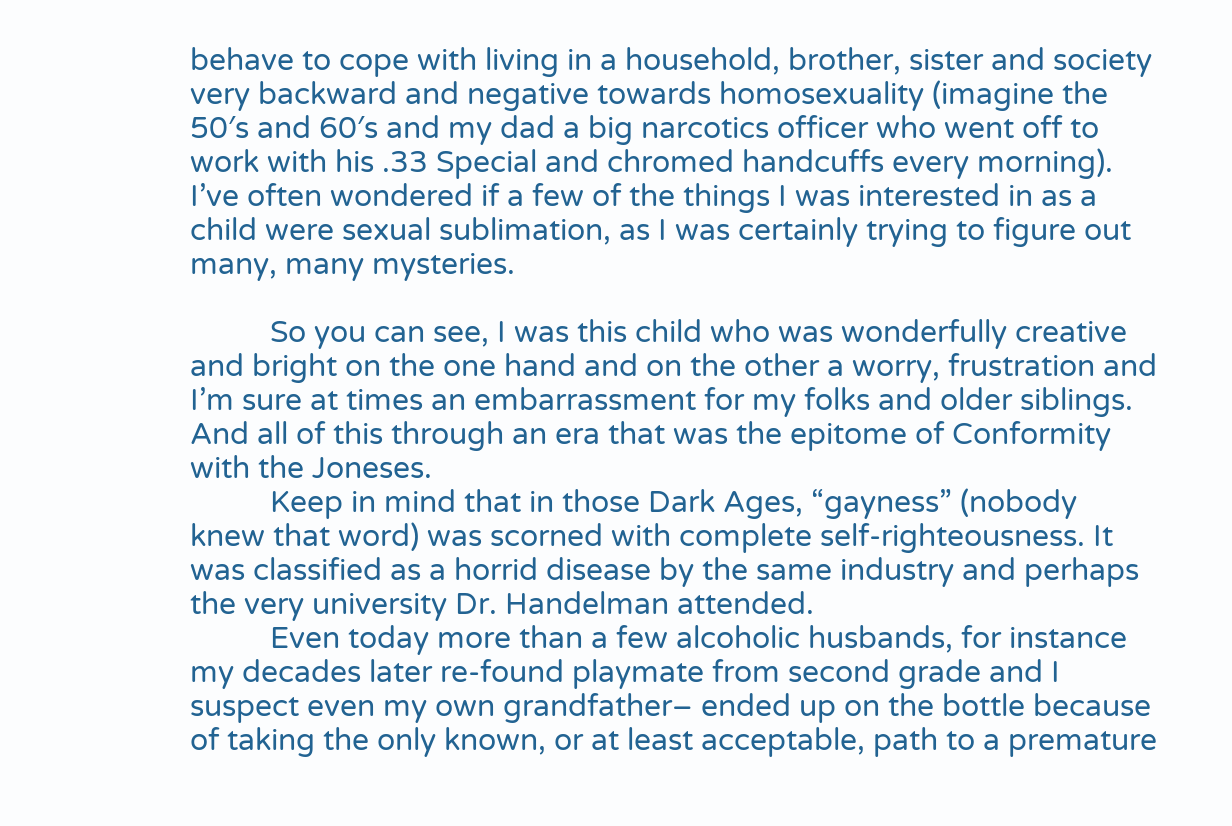behave to cope with living in a household, brother, sister and society very backward and negative towards homosexuality (imagine the 50′s and 60′s and my dad a big narcotics officer who went off to work with his .33 Special and chromed handcuffs every morning). I’ve often wondered if a few of the things I was interested in as a child were sexual sublimation, as I was certainly trying to figure out many, many mysteries.

          So you can see, I was this child who was wonderfully creative and bright on the one hand and on the other a worry, frustration and I’m sure at times an embarrassment for my folks and older siblings. And all of this through an era that was the epitome of Conformity with the Joneses.
          Keep in mind that in those Dark Ages, “gayness” (nobody knew that word) was scorned with complete self-righteousness. It was classified as a horrid disease by the same industry and perhaps the very university Dr. Handelman attended.
          Even today more than a few alcoholic husbands, for instance my decades later re-found playmate from second grade and I suspect even my own grandfather– ended up on the bottle because of taking the only known, or at least acceptable, path to a premature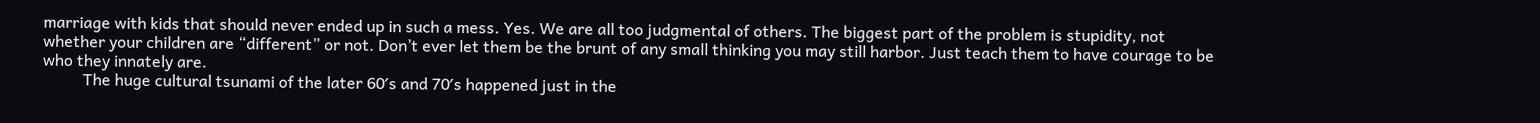marriage with kids that should never ended up in such a mess. Yes. We are all too judgmental of others. The biggest part of the problem is stupidity, not whether your children are “different” or not. Don’t ever let them be the brunt of any small thinking you may still harbor. Just teach them to have courage to be who they innately are.
          The huge cultural tsunami of the later 60′s and 70′s happened just in the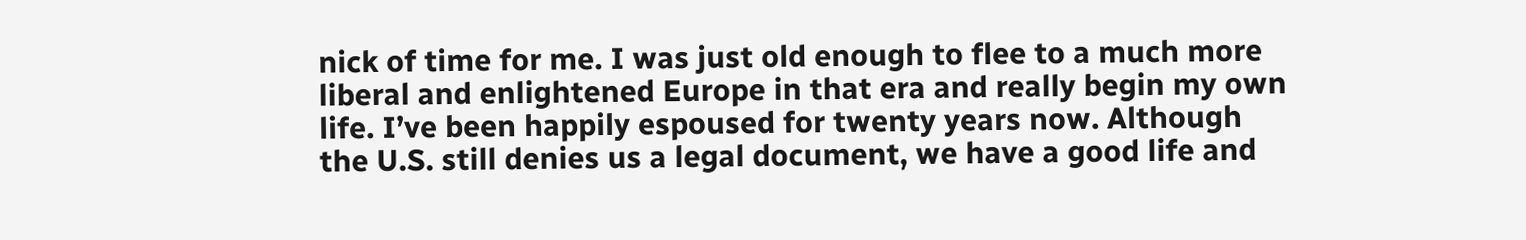nick of time for me. I was just old enough to flee to a much more liberal and enlightened Europe in that era and really begin my own life. I’ve been happily espoused for twenty years now. Although the U.S. still denies us a legal document, we have a good life and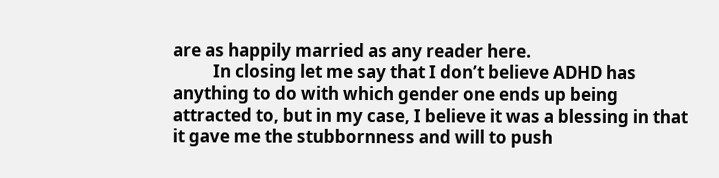are as happily married as any reader here.
          In closing let me say that I don’t believe ADHD has anything to do with which gender one ends up being attracted to, but in my case, I believe it was a blessing in that it gave me the stubbornness and will to push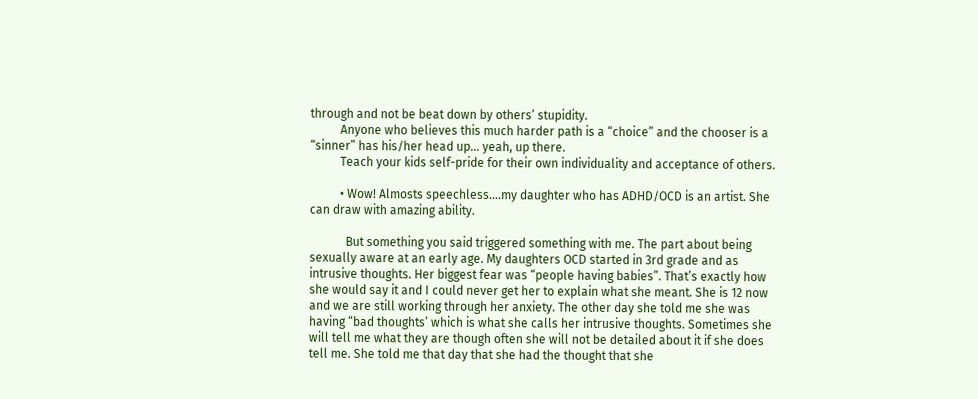through and not be beat down by others’ stupidity.
          Anyone who believes this much harder path is a “choice” and the chooser is a “sinner” has his/her head up… yeah, up there.
          Teach your kids self-pride for their own individuality and acceptance of others.

          • Wow! Almosts speechless….my daughter who has ADHD/OCD is an artist. She can draw with amazing ability.

            But something you said triggered something with me. The part about being sexually aware at an early age. My daughters OCD started in 3rd grade and as intrusive thoughts. Her biggest fear was “people having babies”. That’s exactly how she would say it and I could never get her to explain what she meant. She is 12 now and we are still working through her anxiety. The other day she told me she was having “bad thoughts’ which is what she calls her intrusive thoughts. Sometimes she will tell me what they are though often she will not be detailed about it if she does tell me. She told me that day that she had the thought that she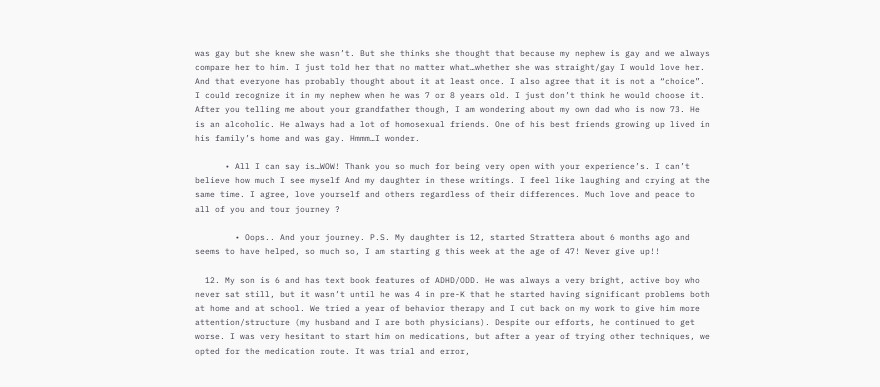was gay but she knew she wasn’t. But she thinks she thought that because my nephew is gay and we always compare her to him. I just told her that no matter what…whether she was straight/gay I would love her. And that everyone has probably thought about it at least once. I also agree that it is not a “choice”. I could recognize it in my nephew when he was 7 or 8 years old. I just don’t think he would choose it. After you telling me about your grandfather though, I am wondering about my own dad who is now 73. He is an alcoholic. He always had a lot of homosexual friends. One of his best friends growing up lived in his family’s home and was gay. Hmmm…I wonder.

      • All I can say is…WOW! Thank you so much for being very open with your experience’s. I can’t believe how much I see myself And my daughter in these writings. I feel like laughing and crying at the same time. I agree, love yourself and others regardless of their differences. Much love and peace to all of you and tour journey ?

        • Oops.. And your journey. P.S. My daughter is 12, started Strattera about 6 months ago and seems to have helped, so much so, I am starting g this week at the age of 47! Never give up!!

  12. My son is 6 and has text book features of ADHD/ODD. He was always a very bright, active boy who never sat still, but it wasn’t until he was 4 in pre-K that he started having significant problems both at home and at school. We tried a year of behavior therapy and I cut back on my work to give him more attention/structure (my husband and I are both physicians). Despite our efforts, he continued to get worse. I was very hesitant to start him on medications, but after a year of trying other techniques, we opted for the medication route. It was trial and error,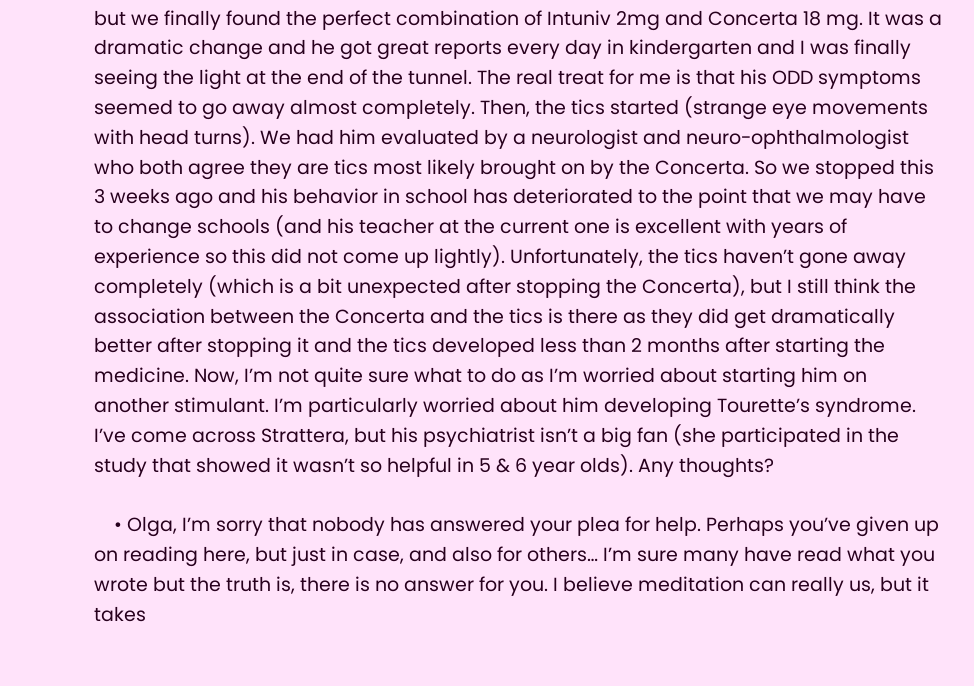but we finally found the perfect combination of Intuniv 2mg and Concerta 18 mg. It was a dramatic change and he got great reports every day in kindergarten and I was finally seeing the light at the end of the tunnel. The real treat for me is that his ODD symptoms seemed to go away almost completely. Then, the tics started (strange eye movements with head turns). We had him evaluated by a neurologist and neuro-ophthalmologist who both agree they are tics most likely brought on by the Concerta. So we stopped this 3 weeks ago and his behavior in school has deteriorated to the point that we may have to change schools (and his teacher at the current one is excellent with years of experience so this did not come up lightly). Unfortunately, the tics haven’t gone away completely (which is a bit unexpected after stopping the Concerta), but I still think the association between the Concerta and the tics is there as they did get dramatically better after stopping it and the tics developed less than 2 months after starting the medicine. Now, I’m not quite sure what to do as I’m worried about starting him on another stimulant. I’m particularly worried about him developing Tourette’s syndrome. I’ve come across Strattera, but his psychiatrist isn’t a big fan (she participated in the study that showed it wasn’t so helpful in 5 & 6 year olds). Any thoughts?

    • Olga, I’m sorry that nobody has answered your plea for help. Perhaps you’ve given up on reading here, but just in case, and also for others… I’m sure many have read what you wrote but the truth is, there is no answer for you. I believe meditation can really us, but it takes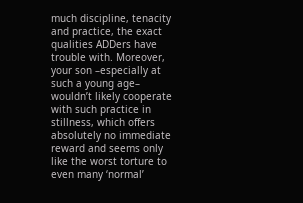much discipline, tenacity and practice, the exact qualities ADDers have trouble with. Moreover, your son –especially at such a young age– wouldn’t likely cooperate with such practice in stillness, which offers absolutely no immediate reward and seems only like the worst torture to even many ‘normal’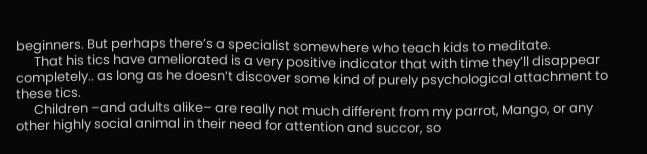beginners. But perhaps there’s a specialist somewhere who teach kids to meditate.
      That his tics have ameliorated is a very positive indicator that with time they’ll disappear completely.. as long as he doesn’t discover some kind of purely psychological attachment to these tics.
      Children –and adults alike– are really not much different from my parrot, Mango, or any other highly social animal in their need for attention and succor, so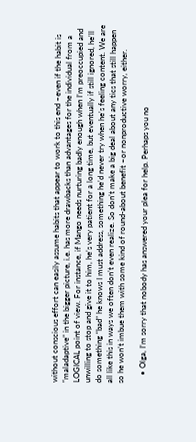without conscious effort can easily assume habits that appear to work to this end –even if the habit is “maladaptive” in the bigger picture, i.e. has more drawbacks than advantages for the individual from a LOGICAL point of view. For instance, if Mango needs nurturing badly enough when I’m preoccupied and unwilling to stop and give it to him, he’s very patient for a long time, but eventually if still ignored, he’ll do something “bad” he knows I must address, something he’d never try when he’s feeling content. We are all like this in ways we often don’t even realize. So don’t make a big deal about any tics that still happen so he won’t imbue them with some kind of round-about benefit –or nonproductive worry, either.

    • Olga, I’m sorry that nobody has answered your plea for help. Perhaps you no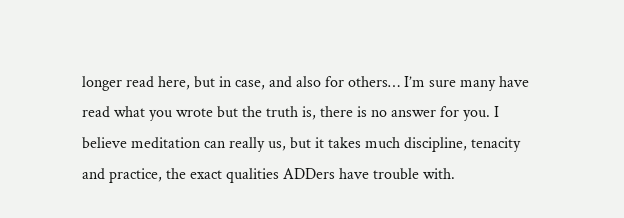longer read here, but in case, and also for others… I’m sure many have read what you wrote but the truth is, there is no answer for you. I believe meditation can really us, but it takes much discipline, tenacity and practice, the exact qualities ADDers have trouble with.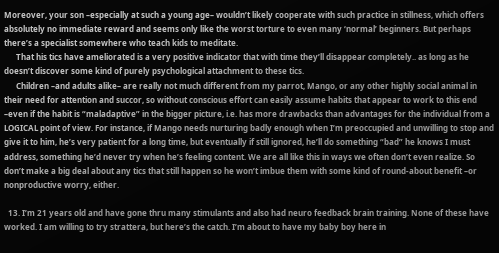Moreover, your son –especially at such a young age– wouldn’t likely cooperate with such practice in stillness, which offers absolutely no immediate reward and seems only like the worst torture to even many ‘normal’ beginners. But perhaps there’s a specialist somewhere who teach kids to meditate.
      That his tics have ameliorated is a very positive indicator that with time they’ll disappear completely.. as long as he doesn’t discover some kind of purely psychological attachment to these tics.
      Children –and adults alike– are really not much different from my parrot, Mango, or any other highly social animal in their need for attention and succor, so without conscious effort can easily assume habits that appear to work to this end –even if the habit is “maladaptive” in the bigger picture, i.e. has more drawbacks than advantages for the individual from a LOGICAL point of view. For instance, if Mango needs nurturing badly enough when I’m preoccupied and unwilling to stop and give it to him, he’s very patient for a long time, but eventually if still ignored, he’ll do something “bad” he knows I must address, something he’d never try when he’s feeling content. We are all like this in ways we often don’t even realize. So don’t make a big deal about any tics that still happen so he won’t imbue them with some kind of round-about benefit –or nonproductive worry, either.

  13. I’m 21 years old and have gone thru many stimulants and also had neuro feedback brain training. None of these have worked. I am willing to try strattera, but here’s the catch. I’m about to have my baby boy here in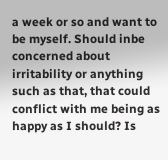a week or so and want to be myself. Should inbe concerned about irritability or anything such as that, that could conflict with me being as happy as I should? Is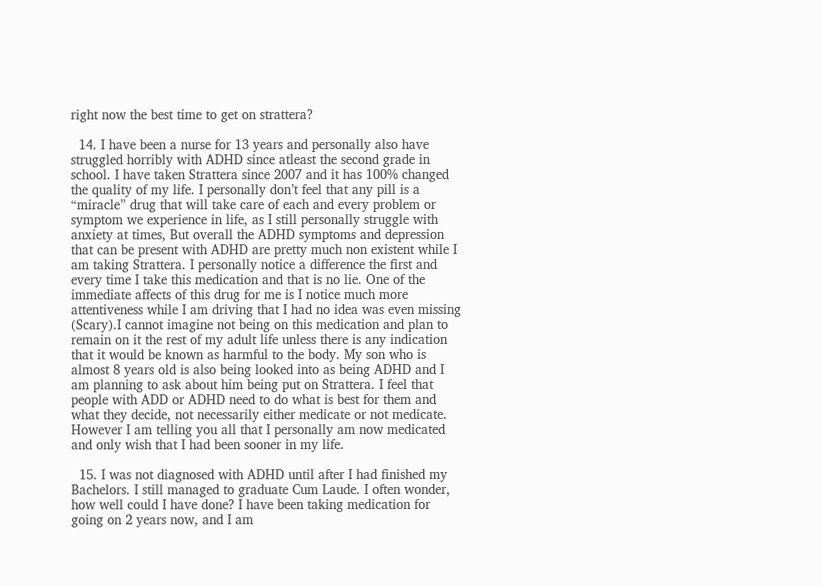right now the best time to get on strattera?

  14. I have been a nurse for 13 years and personally also have struggled horribly with ADHD since atleast the second grade in school. I have taken Strattera since 2007 and it has 100% changed the quality of my life. I personally don’t feel that any pill is a “miracle” drug that will take care of each and every problem or symptom we experience in life, as I still personally struggle with anxiety at times, But overall the ADHD symptoms and depression that can be present with ADHD are pretty much non existent while I am taking Strattera. I personally notice a difference the first and every time I take this medication and that is no lie. One of the immediate affects of this drug for me is I notice much more attentiveness while I am driving that I had no idea was even missing (Scary).I cannot imagine not being on this medication and plan to remain on it the rest of my adult life unless there is any indication that it would be known as harmful to the body. My son who is almost 8 years old is also being looked into as being ADHD and I am planning to ask about him being put on Strattera. I feel that people with ADD or ADHD need to do what is best for them and what they decide, not necessarily either medicate or not medicate. However I am telling you all that I personally am now medicated and only wish that I had been sooner in my life.

  15. I was not diagnosed with ADHD until after I had finished my Bachelors. I still managed to graduate Cum Laude. I often wonder, how well could I have done? I have been taking medication for going on 2 years now, and I am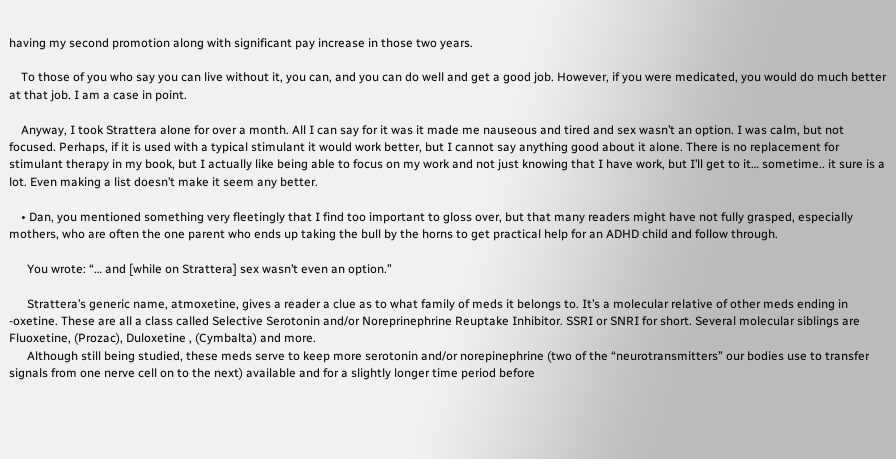having my second promotion along with significant pay increase in those two years.

    To those of you who say you can live without it, you can, and you can do well and get a good job. However, if you were medicated, you would do much better at that job. I am a case in point.

    Anyway, I took Strattera alone for over a month. All I can say for it was it made me nauseous and tired and sex wasn’t an option. I was calm, but not focused. Perhaps, if it is used with a typical stimulant it would work better, but I cannot say anything good about it alone. There is no replacement for stimulant therapy in my book, but I actually like being able to focus on my work and not just knowing that I have work, but I’ll get to it… sometime.. it sure is a lot. Even making a list doesn’t make it seem any better.

    • Dan, you mentioned something very fleetingly that I find too important to gloss over, but that many readers might have not fully grasped, especially mothers, who are often the one parent who ends up taking the bull by the horns to get practical help for an ADHD child and follow through.

      You wrote: “… and [while on Strattera] sex wasn’t even an option.”

      Strattera’s generic name, atmoxetine, gives a reader a clue as to what family of meds it belongs to. It’s a molecular relative of other meds ending in -oxetine. These are all a class called Selective Serotonin and/or Noreprinephrine Reuptake Inhibitor. SSRI or SNRI for short. Several molecular siblings are Fluoxetine, (Prozac), Duloxetine , (Cymbalta) and more.
      Although still being studied, these meds serve to keep more serotonin and/or norepinephrine (two of the “neurotransmitters” our bodies use to transfer signals from one nerve cell on to the next) available and for a slightly longer time period before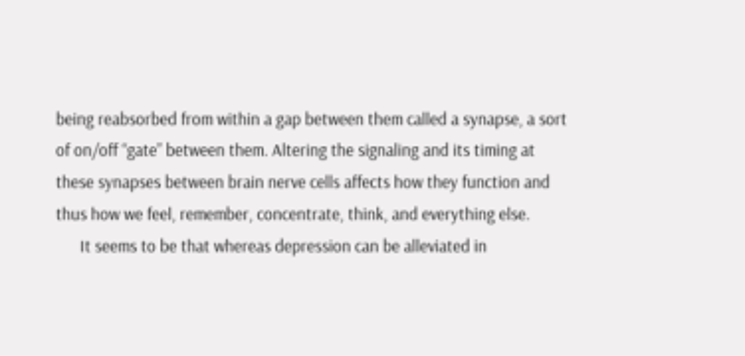being reabsorbed from within a gap between them called a synapse, a sort of on/off “gate” between them. Altering the signaling and its timing at these synapses between brain nerve cells affects how they function and thus how we feel, remember, concentrate, think, and everything else.
      It seems to be that whereas depression can be alleviated in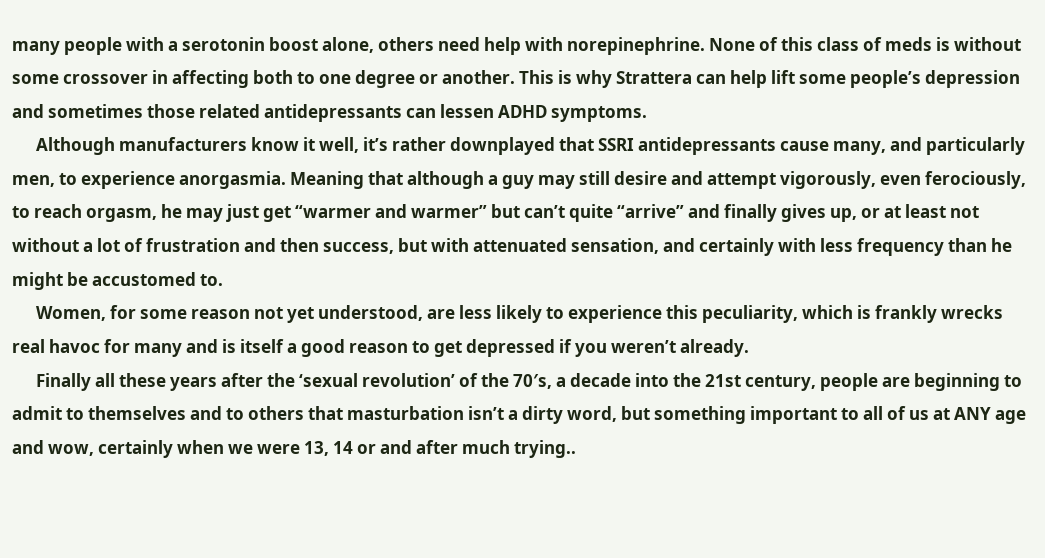many people with a serotonin boost alone, others need help with norepinephrine. None of this class of meds is without some crossover in affecting both to one degree or another. This is why Strattera can help lift some people’s depression and sometimes those related antidepressants can lessen ADHD symptoms.
      Although manufacturers know it well, it’s rather downplayed that SSRI antidepressants cause many, and particularly men, to experience anorgasmia. Meaning that although a guy may still desire and attempt vigorously, even ferociously, to reach orgasm, he may just get “warmer and warmer” but can’t quite “arrive” and finally gives up, or at least not without a lot of frustration and then success, but with attenuated sensation, and certainly with less frequency than he might be accustomed to.
      Women, for some reason not yet understood, are less likely to experience this peculiarity, which is frankly wrecks real havoc for many and is itself a good reason to get depressed if you weren’t already.
      Finally all these years after the ‘sexual revolution’ of the 70′s, a decade into the 21st century, people are beginning to admit to themselves and to others that masturbation isn’t a dirty word, but something important to all of us at ANY age and wow, certainly when we were 13, 14 or and after much trying..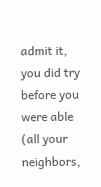admit it, you did try before you were able (all your neighbors,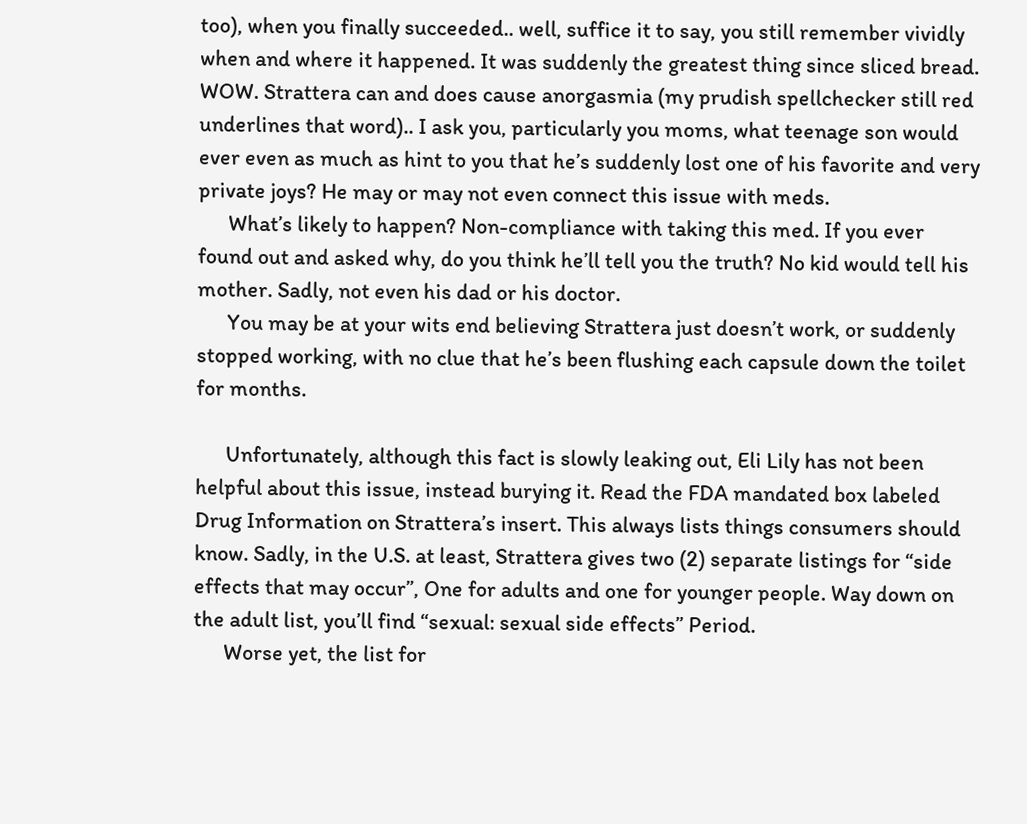too), when you finally succeeded.. well, suffice it to say, you still remember vividly when and where it happened. It was suddenly the greatest thing since sliced bread. WOW. Strattera can and does cause anorgasmia (my prudish spellchecker still red underlines that word).. I ask you, particularly you moms, what teenage son would ever even as much as hint to you that he’s suddenly lost one of his favorite and very private joys? He may or may not even connect this issue with meds.
      What’s likely to happen? Non-compliance with taking this med. If you ever found out and asked why, do you think he’ll tell you the truth? No kid would tell his mother. Sadly, not even his dad or his doctor.
      You may be at your wits end believing Strattera just doesn’t work, or suddenly stopped working, with no clue that he’s been flushing each capsule down the toilet for months.

      Unfortunately, although this fact is slowly leaking out, Eli Lily has not been helpful about this issue, instead burying it. Read the FDA mandated box labeled Drug Information on Strattera’s insert. This always lists things consumers should know. Sadly, in the U.S. at least, Strattera gives two (2) separate listings for “side effects that may occur”, One for adults and one for younger people. Way down on the adult list, you’ll find “sexual: sexual side effects” Period.
      Worse yet, the list for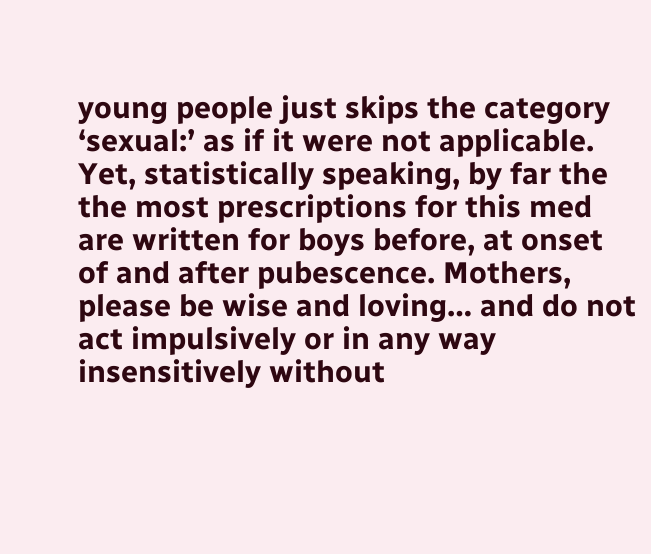young people just skips the category ‘sexual:’ as if it were not applicable. Yet, statistically speaking, by far the the most prescriptions for this med are written for boys before, at onset of and after pubescence. Mothers, please be wise and loving… and do not act impulsively or in any way insensitively without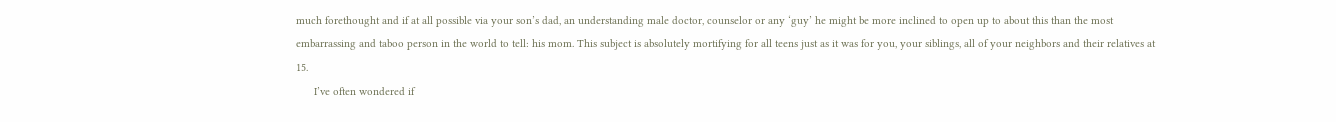much forethought and if at all possible via your son’s dad, an understanding male doctor, counselor or any ‘guy’ he might be more inclined to open up to about this than the most embarrassing and taboo person in the world to tell: his mom. This subject is absolutely mortifying for all teens just as it was for you, your siblings, all of your neighbors and their relatives at 15.
      I’ve often wondered if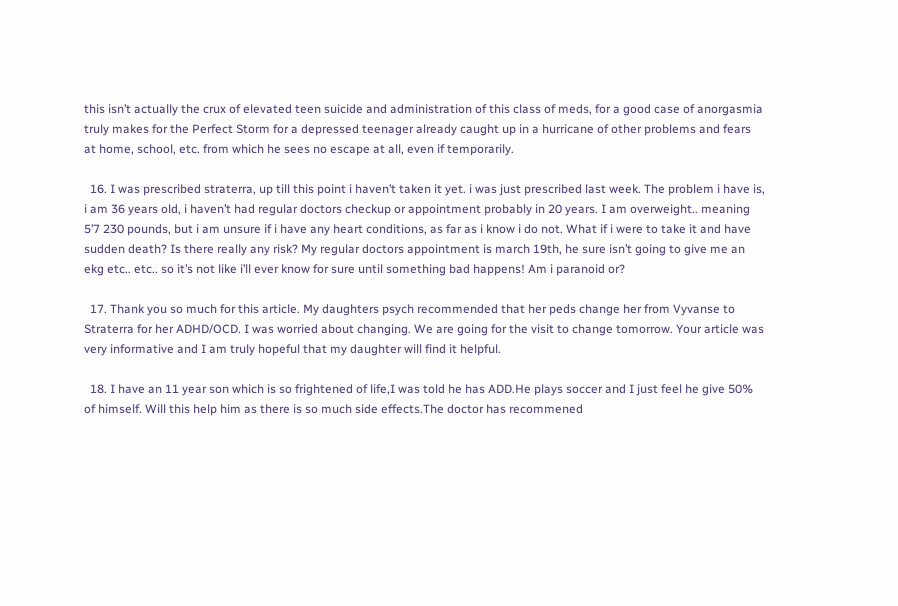this isn’t actually the crux of elevated teen suicide and administration of this class of meds, for a good case of anorgasmia truly makes for the Perfect Storm for a depressed teenager already caught up in a hurricane of other problems and fears at home, school, etc. from which he sees no escape at all, even if temporarily.

  16. I was prescribed straterra, up till this point i haven’t taken it yet. i was just prescribed last week. The problem i have is, i am 36 years old, i haven’t had regular doctors checkup or appointment probably in 20 years. I am overweight.. meaning 5’7 230 pounds, but i am unsure if i have any heart conditions, as far as i know i do not. What if i were to take it and have sudden death? Is there really any risk? My regular doctors appointment is march 19th, he sure isn’t going to give me an ekg etc.. etc.. so it’s not like i’ll ever know for sure until something bad happens! Am i paranoid or?

  17. Thank you so much for this article. My daughters psych recommended that her peds change her from Vyvanse to Straterra for her ADHD/OCD. I was worried about changing. We are going for the visit to change tomorrow. Your article was very informative and I am truly hopeful that my daughter will find it helpful.

  18. I have an 11 year son which is so frightened of life,I was told he has ADD.He plays soccer and I just feel he give 50% of himself. Will this help him as there is so much side effects.The doctor has recommened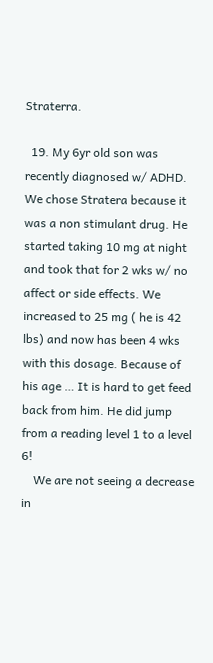Straterra.

  19. My 6yr old son was recently diagnosed w/ ADHD. We chose Stratera because it was a non stimulant drug. He started taking 10 mg at night and took that for 2 wks w/ no affect or side effects. We increased to 25 mg ( he is 42 lbs) and now has been 4 wks with this dosage. Because of his age … It is hard to get feed back from him. He did jump from a reading level 1 to a level 6!
    We are not seeing a decrease in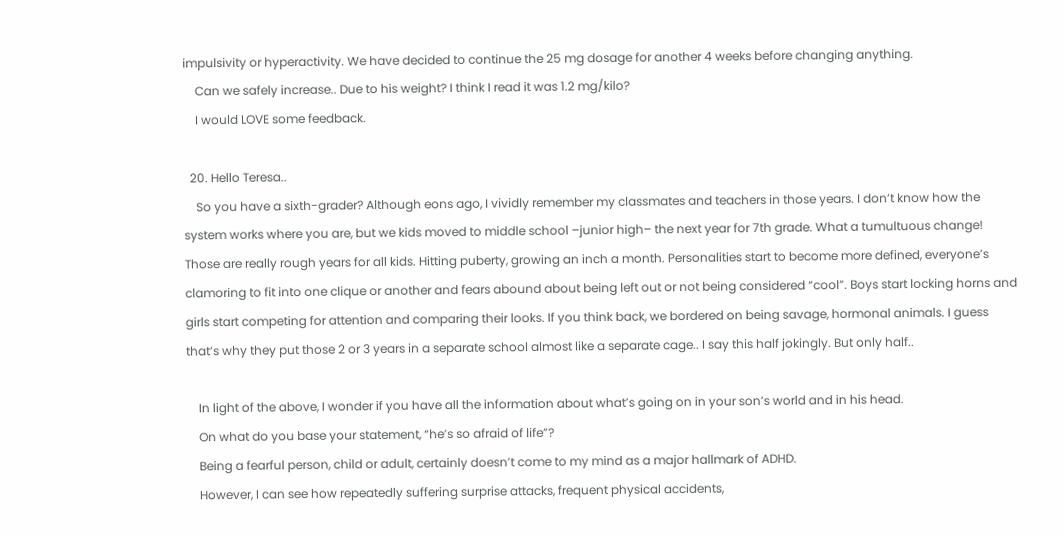impulsivity or hyperactivity. We have decided to continue the 25 mg dosage for another 4 weeks before changing anything.
    Can we safely increase.. Due to his weight? I think I read it was 1.2 mg/kilo?
    I would LOVE some feedback.

  20. Hello Teresa..
    So you have a sixth-grader? Although eons ago, I vividly remember my classmates and teachers in those years. I don’t know how the system works where you are, but we kids moved to middle school –junior high– the next year for 7th grade. What a tumultuous change! Those are really rough years for all kids. Hitting puberty, growing an inch a month. Personalities start to become more defined, everyone’s clamoring to fit into one clique or another and fears abound about being left out or not being considered “cool”. Boys start locking horns and girls start competing for attention and comparing their looks. If you think back, we bordered on being savage, hormonal animals. I guess that’s why they put those 2 or 3 years in a separate school almost like a separate cage.. I say this half jokingly. But only half..

    In light of the above, I wonder if you have all the information about what’s going on in your son’s world and in his head.
    On what do you base your statement, “he’s so afraid of life”?
    Being a fearful person, child or adult, certainly doesn’t come to my mind as a major hallmark of ADHD.
    However, I can see how repeatedly suffering surprise attacks, frequent physical accidents,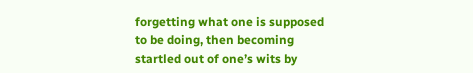forgetting what one is supposed to be doing, then becoming startled out of one’s wits by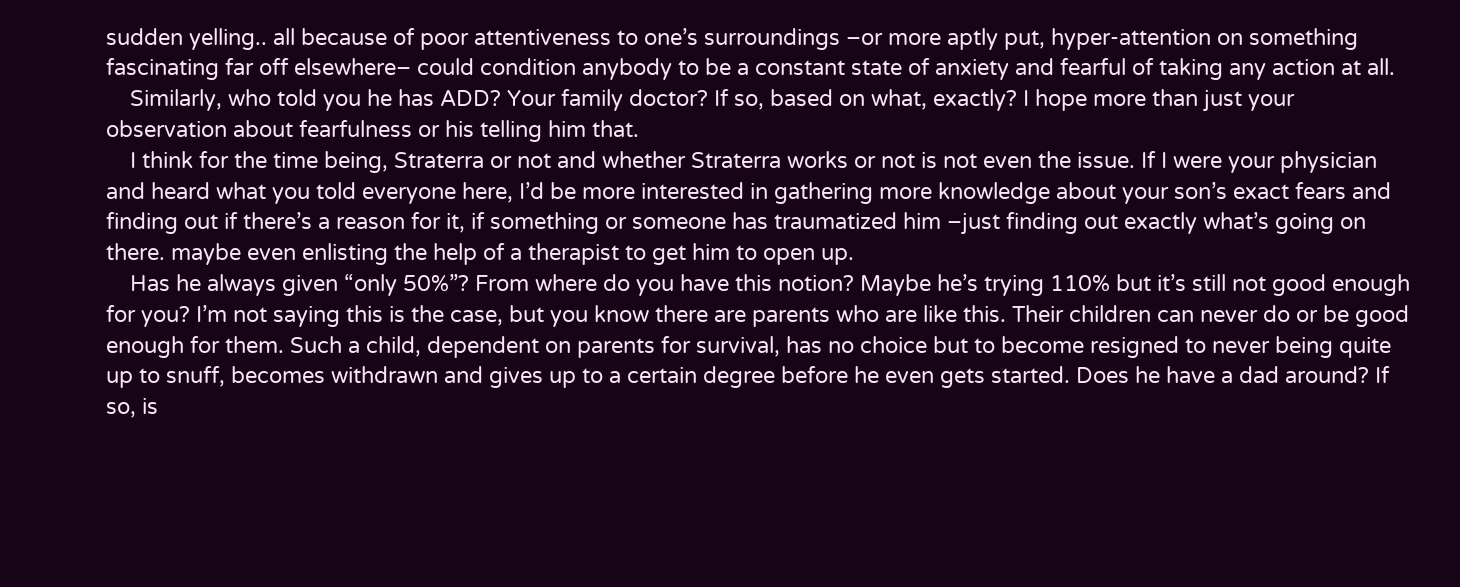sudden yelling.. all because of poor attentiveness to one’s surroundings –or more aptly put, hyper-attention on something fascinating far off elsewhere– could condition anybody to be a constant state of anxiety and fearful of taking any action at all.
    Similarly, who told you he has ADD? Your family doctor? If so, based on what, exactly? I hope more than just your observation about fearfulness or his telling him that.
    I think for the time being, Straterra or not and whether Straterra works or not is not even the issue. If I were your physician and heard what you told everyone here, I’d be more interested in gathering more knowledge about your son’s exact fears and finding out if there’s a reason for it, if something or someone has traumatized him –just finding out exactly what’s going on there. maybe even enlisting the help of a therapist to get him to open up.
    Has he always given “only 50%”? From where do you have this notion? Maybe he’s trying 110% but it’s still not good enough for you? I’m not saying this is the case, but you know there are parents who are like this. Their children can never do or be good enough for them. Such a child, dependent on parents for survival, has no choice but to become resigned to never being quite up to snuff, becomes withdrawn and gives up to a certain degree before he even gets started. Does he have a dad around? If so, is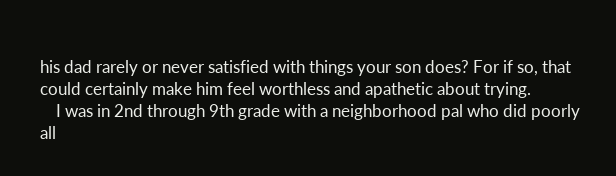his dad rarely or never satisfied with things your son does? For if so, that could certainly make him feel worthless and apathetic about trying.
    I was in 2nd through 9th grade with a neighborhood pal who did poorly all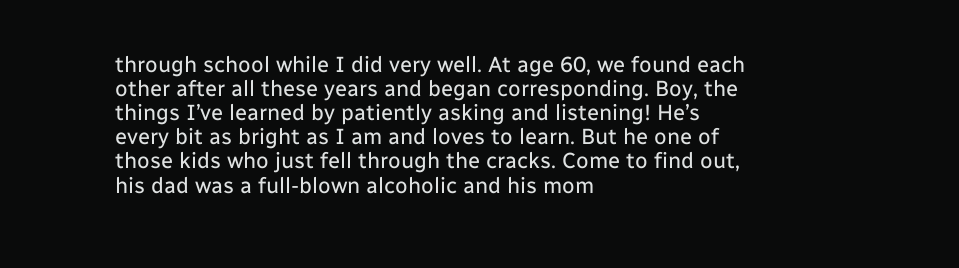through school while I did very well. At age 60, we found each other after all these years and began corresponding. Boy, the things I’ve learned by patiently asking and listening! He’s every bit as bright as I am and loves to learn. But he one of those kids who just fell through the cracks. Come to find out, his dad was a full-blown alcoholic and his mom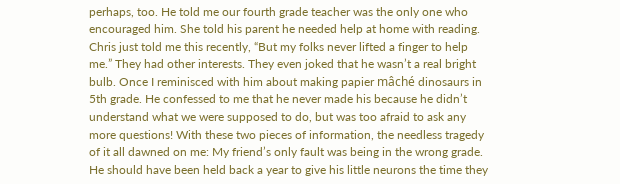perhaps, too. He told me our fourth grade teacher was the only one who encouraged him. She told his parent he needed help at home with reading. Chris just told me this recently, “But my folks never lifted a finger to help me.” They had other interests. They even joked that he wasn’t a real bright bulb. Once I reminisced with him about making papier mâché dinosaurs in 5th grade. He confessed to me that he never made his because he didn’t understand what we were supposed to do, but was too afraid to ask any more questions! With these two pieces of information, the needless tragedy of it all dawned on me: My friend’s only fault was being in the wrong grade. He should have been held back a year to give his little neurons the time they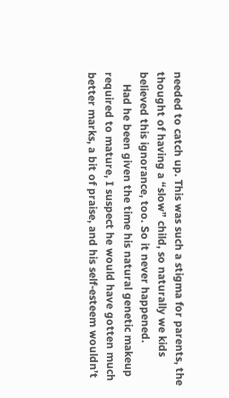needed to catch up. This was such a stigma for parents, the thought of having a “slow” child, so naturally we kids believed this ignorance, too. So it never happened.
    Had he been given the time his natural genetic makeup required to mature, I suspect he would have gotten much better marks, a bit of praise, and his self-esteem wouldn’t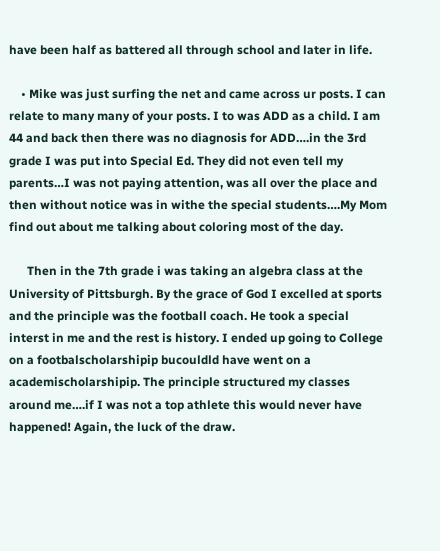have been half as battered all through school and later in life.

    • Mike was just surfing the net and came across ur posts. I can relate to many many of your posts. I to was ADD as a child. I am 44 and back then there was no diagnosis for ADD….in the 3rd grade I was put into Special Ed. They did not even tell my parents…I was not paying attention, was all over the place and then without notice was in withe the special students….My Mom find out about me talking about coloring most of the day.

      Then in the 7th grade i was taking an algebra class at the University of Pittsburgh. By the grace of God I excelled at sports and the principle was the football coach. He took a special interst in me and the rest is history. I ended up going to College on a footbalscholarshipip bucouldld have went on a academischolarshipip. The principle structured my classes around me….if I was not a top athlete this would never have happened! Again, the luck of the draw.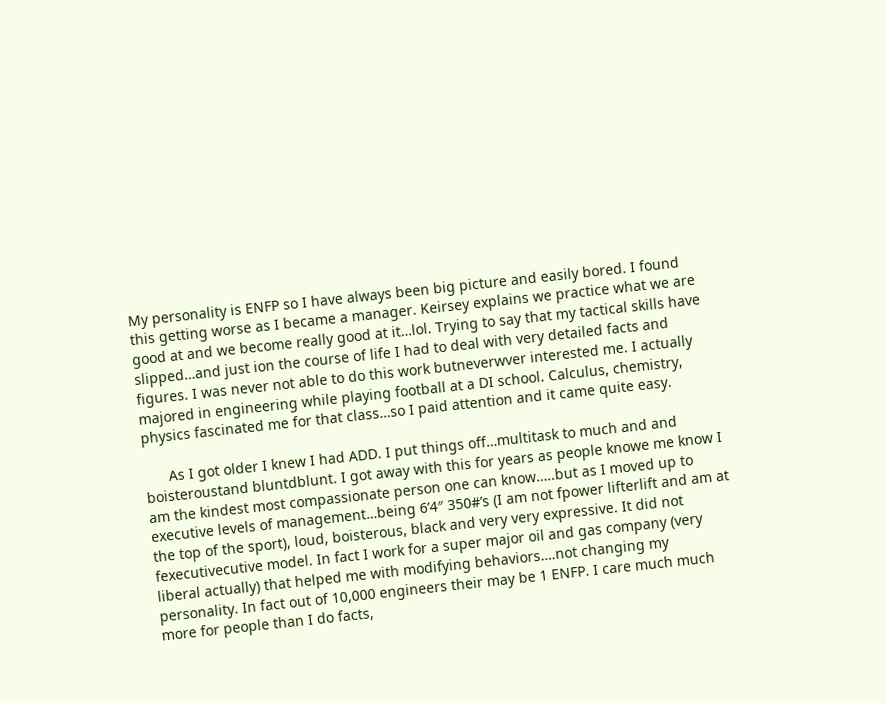My personality is ENFP so I have always been big picture and easily bored. I found this getting worse as I became a manager. Keirsey explains we practice what we are good at and we become really good at it…lol. Trying to say that my tactical skills have slipped…and just ion the course of life I had to deal with very detailed facts and figures. I was never not able to do this work butneverwver interested me. I actually majored in engineering while playing football at a DI school. Calculus, chemistry, physics fascinated me for that class…so I paid attention and it came quite easy.

      As I got older I knew I had ADD. I put things off…multitask to much and and boisteroustand bluntdblunt. I got away with this for years as people knowe me know I am the kindest most compassionate person one can know…..but as I moved up to executive levels of management…being 6’4″ 350#’s (I am not fpower lifterlift and am at the top of the sport), loud, boisterous, black and very very expressive. It did not fexecutivecutive model. In fact I work for a super major oil and gas company (very liberal actually) that helped me with modifying behaviors….not changing my personality. In fact out of 10,000 engineers their may be 1 ENFP. I care much much more for people than I do facts,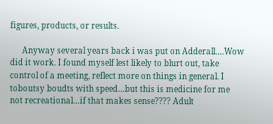figures, products, or results.

      Anyway several years back i was put on Adderall….Wow did it work. I found myself lest likely to blurt out, take control of a meeting, reflect more on things in general. I toboutsy boudts with speed…but this is medicine for me not recreational…if that makes sense???? Adult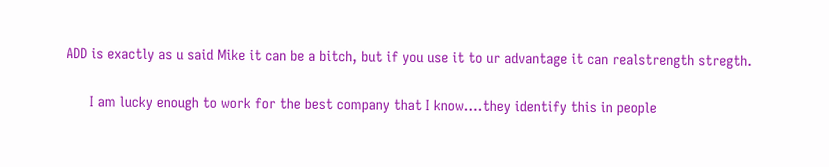ADD is exactly as u said Mike it can be a bitch, but if you use it to ur advantage it can realstrength stregth.

      I am lucky enough to work for the best company that I know….they identify this in people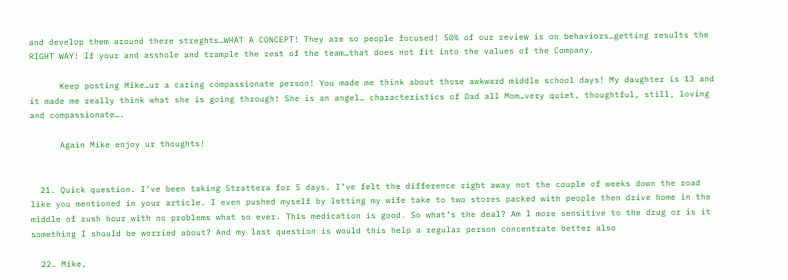and develop them around there streghts…WHAT A CONCEPT! They are so people focused! 50% of our review is on behaviors…getting results the RIGHT WAY! If your and asshole and trample the rest of the team…that does not fit into the values of the Company.

      Keep posting Mike…ur a caring compassionate person! You made me think about those awkward middle school days! My daughter is 13 and it made me really think what she is going through! She is an angel… characteristics of Dad all Mom…very quiet, thoughtful, still, loving and compassionate….

      Again Mike enjoy ur thoughts!


  21. Quick question. I’ve been taking Strattera for 5 days. I’ve felt the difference right away not the couple of weeks down the road like you mentioned in your article. I even pushed myself by letting my wife take to two stores packed with people then drive home in the middle of rush hour with no problems what so ever. This medication is good. So what’s the deal? Am I more sensitive to the drug or is it something I should be worried about? And my last question is would this help a regular person concentrate better also

  22. Mike,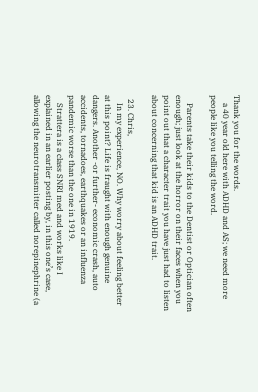Thank you for the words.
    a 40 year old here with ADHD and AS; we need more people like you telling the word.

    Parents take their kids to the Dentist or Optician often enough; just look at the horror on their faces when you point out that a character trait you have just had to listen about concerning that kid is an ADHD trait.

  23. Chris,
    In my experience, NO. Why worry about feeling better at this point? Life is fraught with enough genuine dangers. Another -or further- economic crash, auto accidents, tornadoes, earthquakes or an influenza pandemic worse than the one in 1919.
    Strattera is a class SNRI med and works like I explained in an earlier posting by, in this one’s case, allowing the neurotransmitter called norepinephrine (a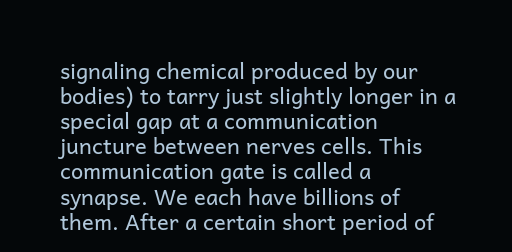signaling chemical produced by our bodies) to tarry just slightly longer in a special gap at a communication juncture between nerves cells. This communication gate is called a synapse. We each have billions of them. After a certain short period of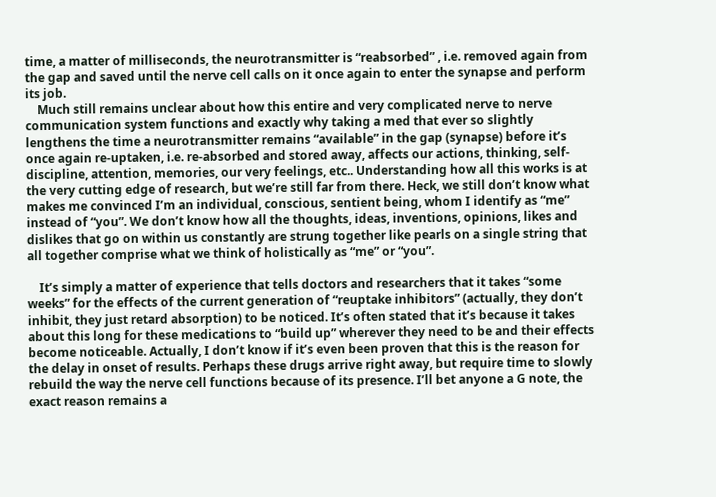time, a matter of milliseconds, the neurotransmitter is “reabsorbed” , i.e. removed again from the gap and saved until the nerve cell calls on it once again to enter the synapse and perform its job.
    Much still remains unclear about how this entire and very complicated nerve to nerve communication system functions and exactly why taking a med that ever so slightly lengthens the time a neurotransmitter remains “available” in the gap (synapse) before it’s once again re-uptaken, i.e. re-absorbed and stored away, affects our actions, thinking, self-discipline, attention, memories, our very feelings, etc.. Understanding how all this works is at the very cutting edge of research, but we’re still far from there. Heck, we still don’t know what makes me convinced I’m an individual, conscious, sentient being, whom I identify as “me” instead of “you”. We don’t know how all the thoughts, ideas, inventions, opinions, likes and dislikes that go on within us constantly are strung together like pearls on a single string that all together comprise what we think of holistically as “me” or “you”.

    It’s simply a matter of experience that tells doctors and researchers that it takes “some weeks” for the effects of the current generation of “reuptake inhibitors” (actually, they don’t inhibit, they just retard absorption) to be noticed. It’s often stated that it’s because it takes about this long for these medications to “build up” wherever they need to be and their effects become noticeable. Actually, I don’t know if it’s even been proven that this is the reason for the delay in onset of results. Perhaps these drugs arrive right away, but require time to slowly rebuild the way the nerve cell functions because of its presence. I’ll bet anyone a G note, the exact reason remains a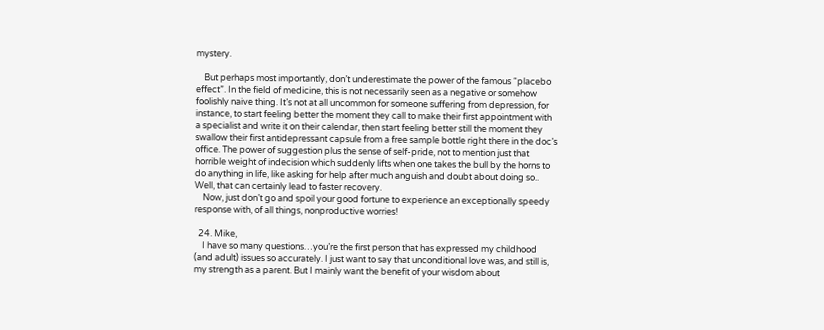mystery.

    But perhaps most importantly, don’t underestimate the power of the famous “placebo effect”. In the field of medicine, this is not necessarily seen as a negative or somehow foolishly naive thing. It’s not at all uncommon for someone suffering from depression, for instance, to start feeling better the moment they call to make their first appointment with a specialist and write it on their calendar, then start feeling better still the moment they swallow their first antidepressant capsule from a free sample bottle right there in the doc’s office. The power of suggestion plus the sense of self-pride, not to mention just that horrible weight of indecision which suddenly lifts when one takes the bull by the horns to do anything in life, like asking for help after much anguish and doubt about doing so.. Well, that can certainly lead to faster recovery.
    Now, just don’t go and spoil your good fortune to experience an exceptionally speedy response with, of all things, nonproductive worries!

  24. Mike,
    I have so many questions…you’re the first person that has expressed my childhood (and adult) issues so accurately. I just want to say that unconditional love was, and still is, my strength as a parent. But I mainly want the benefit of your wisdom about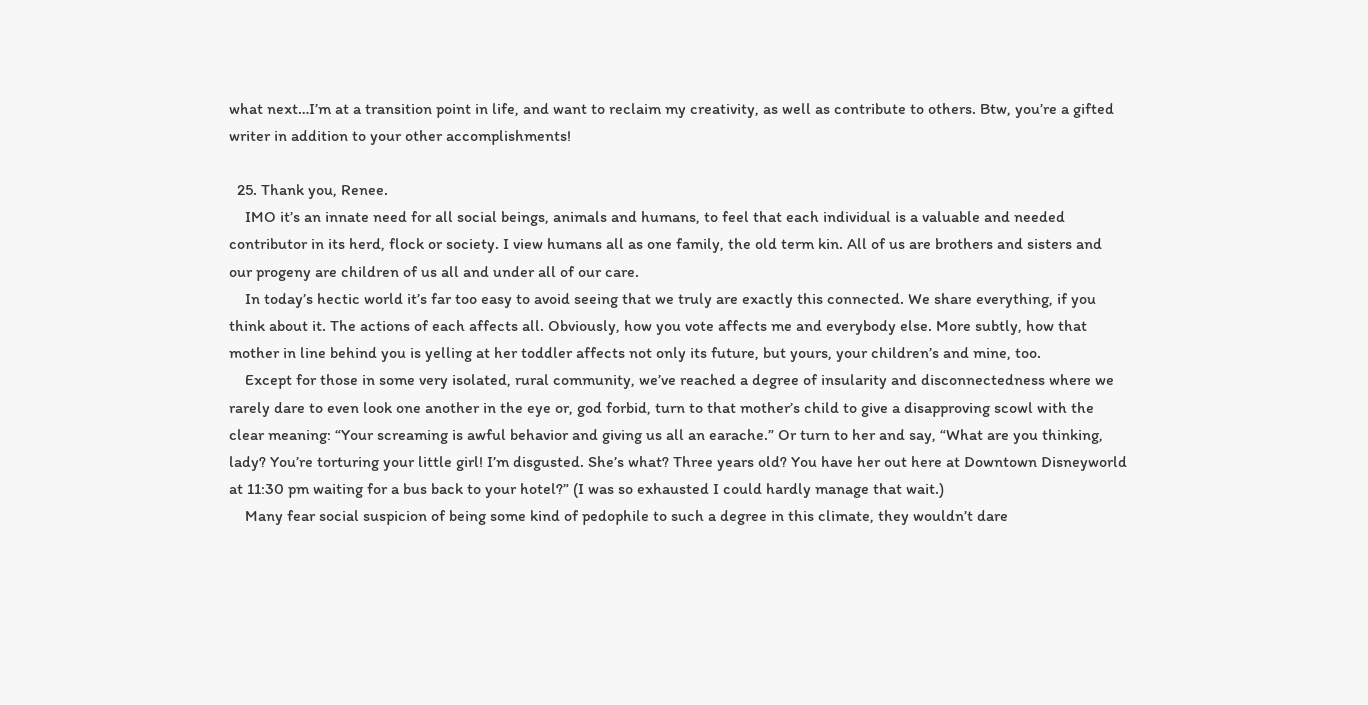what next…I’m at a transition point in life, and want to reclaim my creativity, as well as contribute to others. Btw, you’re a gifted writer in addition to your other accomplishments!

  25. Thank you, Renee.
    IMO it’s an innate need for all social beings, animals and humans, to feel that each individual is a valuable and needed contributor in its herd, flock or society. I view humans all as one family, the old term kin. All of us are brothers and sisters and our progeny are children of us all and under all of our care.
    In today’s hectic world it’s far too easy to avoid seeing that we truly are exactly this connected. We share everything, if you think about it. The actions of each affects all. Obviously, how you vote affects me and everybody else. More subtly, how that mother in line behind you is yelling at her toddler affects not only its future, but yours, your children’s and mine, too.
    Except for those in some very isolated, rural community, we’ve reached a degree of insularity and disconnectedness where we rarely dare to even look one another in the eye or, god forbid, turn to that mother’s child to give a disapproving scowl with the clear meaning: “Your screaming is awful behavior and giving us all an earache.” Or turn to her and say, “What are you thinking, lady? You’re torturing your little girl! I’m disgusted. She’s what? Three years old? You have her out here at Downtown Disneyworld at 11:30 pm waiting for a bus back to your hotel?” (I was so exhausted I could hardly manage that wait.)
    Many fear social suspicion of being some kind of pedophile to such a degree in this climate, they wouldn’t dare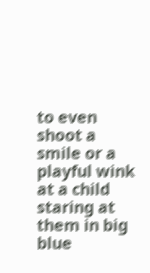to even shoot a smile or a playful wink at a child staring at them in big blue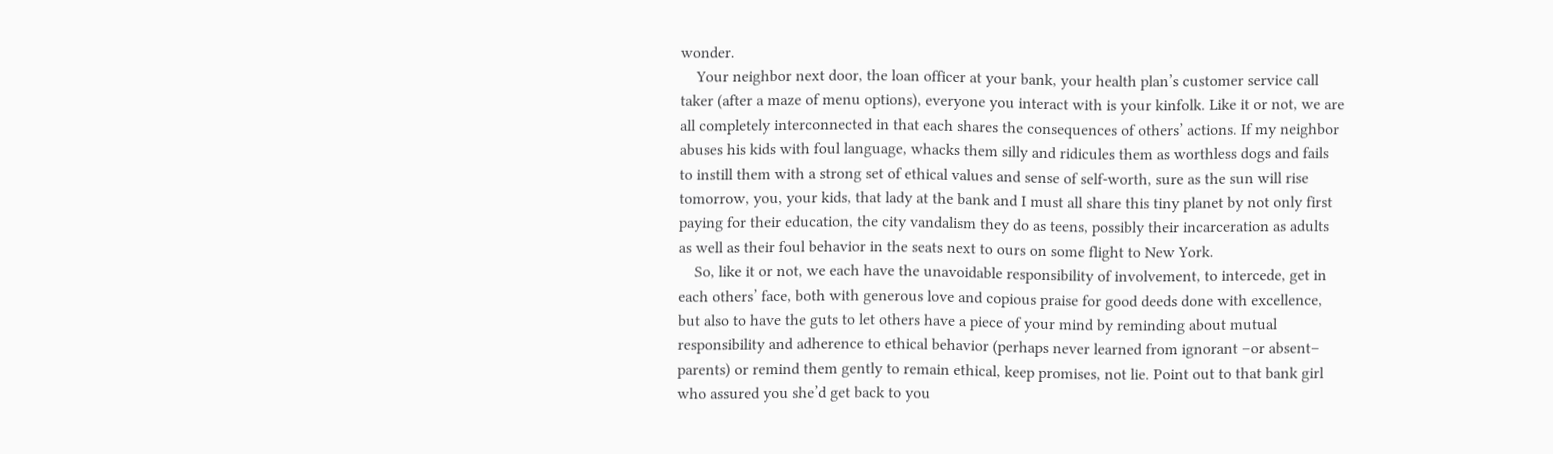wonder.
    Your neighbor next door, the loan officer at your bank, your health plan’s customer service call taker (after a maze of menu options), everyone you interact with is your kinfolk. Like it or not, we are all completely interconnected in that each shares the consequences of others’ actions. If my neighbor abuses his kids with foul language, whacks them silly and ridicules them as worthless dogs and fails to instill them with a strong set of ethical values and sense of self-worth, sure as the sun will rise tomorrow, you, your kids, that lady at the bank and I must all share this tiny planet by not only first paying for their education, the city vandalism they do as teens, possibly their incarceration as adults as well as their foul behavior in the seats next to ours on some flight to New York.
    So, like it or not, we each have the unavoidable responsibility of involvement, to intercede, get in each others’ face, both with generous love and copious praise for good deeds done with excellence, but also to have the guts to let others have a piece of your mind by reminding about mutual responsibility and adherence to ethical behavior (perhaps never learned from ignorant –or absent– parents) or remind them gently to remain ethical, keep promises, not lie. Point out to that bank girl who assured you she’d get back to you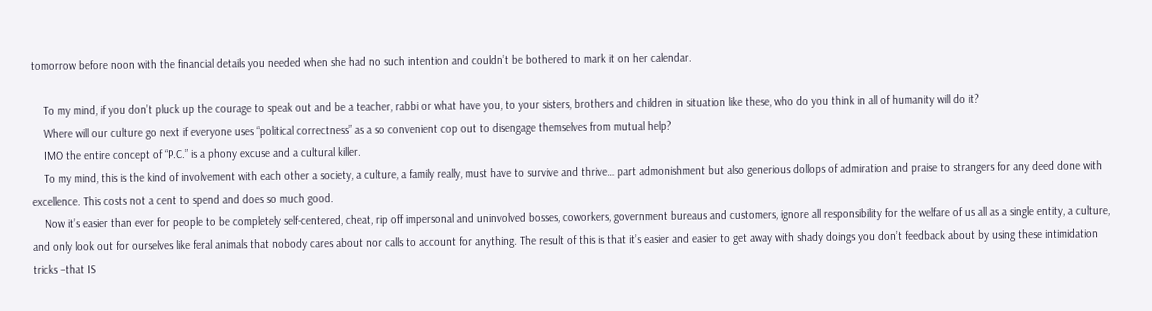tomorrow before noon with the financial details you needed when she had no such intention and couldn’t be bothered to mark it on her calendar.

    To my mind, if you don’t pluck up the courage to speak out and be a teacher, rabbi or what have you, to your sisters, brothers and children in situation like these, who do you think in all of humanity will do it?
    Where will our culture go next if everyone uses “political correctness” as a so convenient cop out to disengage themselves from mutual help?
    IMO the entire concept of “P.C.” is a phony excuse and a cultural killer.
    To my mind, this is the kind of involvement with each other a society, a culture, a family really, must have to survive and thrive… part admonishment but also generious dollops of admiration and praise to strangers for any deed done with excellence. This costs not a cent to spend and does so much good.
    Now it’s easier than ever for people to be completely self-centered, cheat, rip off impersonal and uninvolved bosses, coworkers, government bureaus and customers, ignore all responsibility for the welfare of us all as a single entity, a culture, and only look out for ourselves like feral animals that nobody cares about nor calls to account for anything. The result of this is that it’s easier and easier to get away with shady doings you don’t feedback about by using these intimidation tricks –that IS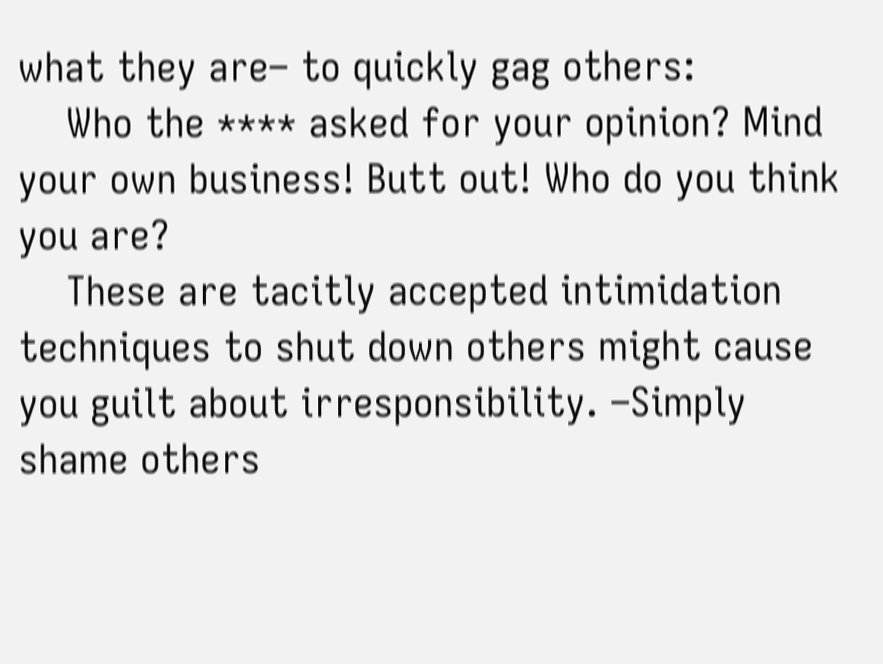what they are– to quickly gag others:
    Who the **** asked for your opinion? Mind your own business! Butt out! Who do you think you are?
    These are tacitly accepted intimidation techniques to shut down others might cause you guilt about irresponsibility. –Simply shame others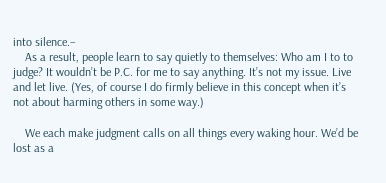into silence.–
    As a result, people learn to say quietly to themselves: Who am I to to judge? It wouldn’t be P.C. for me to say anything. It’s not my issue. Live and let live. (Yes, of course I do firmly believe in this concept when it’s not about harming others in some way.)

    We each make judgment calls on all things every waking hour. We’d be lost as a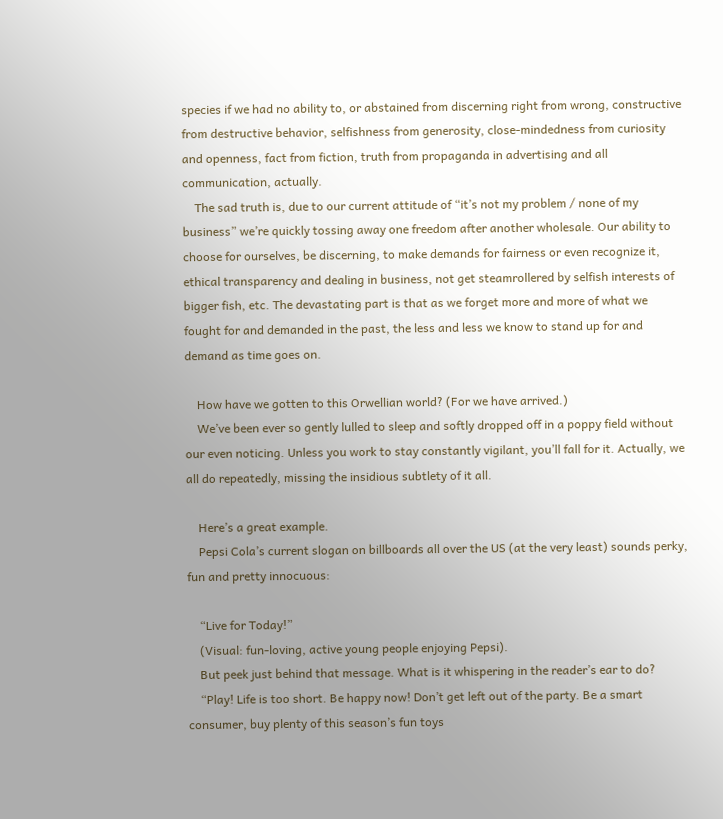species if we had no ability to, or abstained from discerning right from wrong, constructive from destructive behavior, selfishness from generosity, close-mindedness from curiosity and openness, fact from fiction, truth from propaganda in advertising and all communication, actually.
    The sad truth is, due to our current attitude of “it’s not my problem / none of my business” we’re quickly tossing away one freedom after another wholesale. Our ability to choose for ourselves, be discerning, to make demands for fairness or even recognize it, ethical transparency and dealing in business, not get steamrollered by selfish interests of bigger fish, etc. The devastating part is that as we forget more and more of what we fought for and demanded in the past, the less and less we know to stand up for and demand as time goes on.

    How have we gotten to this Orwellian world? (For we have arrived.)
    We’ve been ever so gently lulled to sleep and softly dropped off in a poppy field without our even noticing. Unless you work to stay constantly vigilant, you’ll fall for it. Actually, we all do repeatedly, missing the insidious subtlety of it all.

    Here’s a great example.
    Pepsi Cola’s current slogan on billboards all over the US (at the very least) sounds perky, fun and pretty innocuous:

    “Live for Today!”
    (Visual: fun-loving, active young people enjoying Pepsi).
    But peek just behind that message. What is it whispering in the reader’s ear to do?
    “Play! Life is too short. Be happy now! Don’t get left out of the party. Be a smart consumer, buy plenty of this season’s fun toys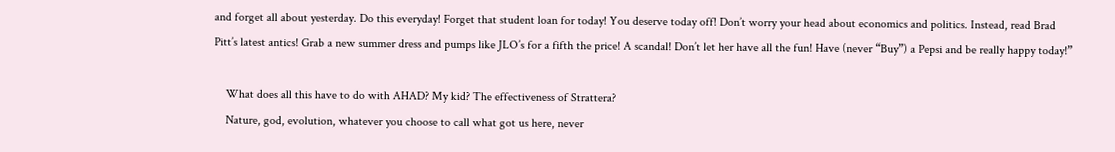and forget all about yesterday. Do this everyday! Forget that student loan for today! You deserve today off! Don’t worry your head about economics and politics. Instead, read Brad Pitt’s latest antics! Grab a new summer dress and pumps like JLO’s for a fifth the price! A scandal! Don’t let her have all the fun! Have (never “Buy”) a Pepsi and be really happy today!”

    What does all this have to do with AHAD? My kid? The effectiveness of Strattera?
    Nature, god, evolution, whatever you choose to call what got us here, never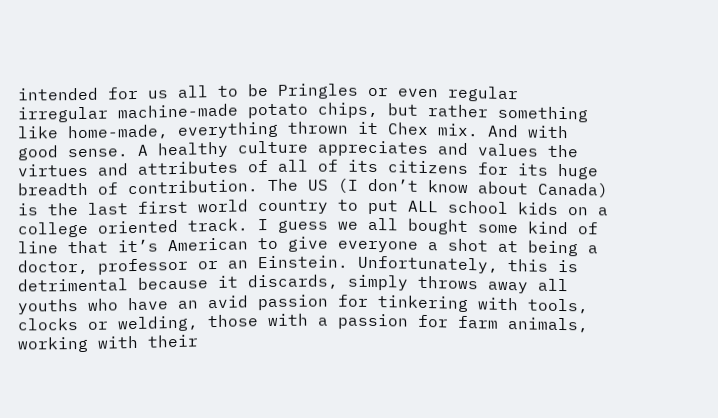intended for us all to be Pringles or even regular irregular machine-made potato chips, but rather something like home-made, everything thrown it Chex mix. And with good sense. A healthy culture appreciates and values the virtues and attributes of all of its citizens for its huge breadth of contribution. The US (I don’t know about Canada) is the last first world country to put ALL school kids on a college oriented track. I guess we all bought some kind of line that it’s American to give everyone a shot at being a doctor, professor or an Einstein. Unfortunately, this is detrimental because it discards, simply throws away all youths who have an avid passion for tinkering with tools, clocks or welding, those with a passion for farm animals, working with their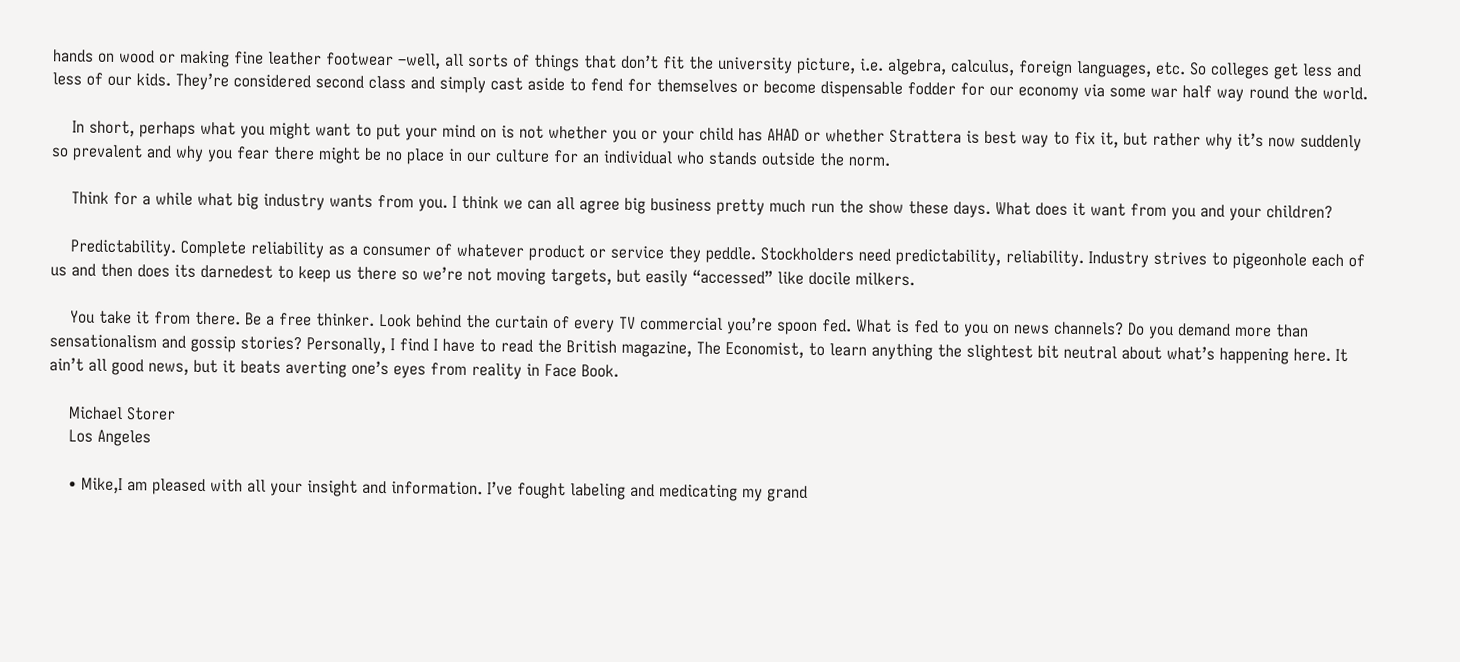hands on wood or making fine leather footwear –well, all sorts of things that don’t fit the university picture, i.e. algebra, calculus, foreign languages, etc. So colleges get less and less of our kids. They’re considered second class and simply cast aside to fend for themselves or become dispensable fodder for our economy via some war half way round the world.

    In short, perhaps what you might want to put your mind on is not whether you or your child has AHAD or whether Strattera is best way to fix it, but rather why it’s now suddenly so prevalent and why you fear there might be no place in our culture for an individual who stands outside the norm.

    Think for a while what big industry wants from you. I think we can all agree big business pretty much run the show these days. What does it want from you and your children?

    Predictability. Complete reliability as a consumer of whatever product or service they peddle. Stockholders need predictability, reliability. Industry strives to pigeonhole each of us and then does its darnedest to keep us there so we’re not moving targets, but easily “accessed” like docile milkers.

    You take it from there. Be a free thinker. Look behind the curtain of every TV commercial you’re spoon fed. What is fed to you on news channels? Do you demand more than sensationalism and gossip stories? Personally, I find I have to read the British magazine, The Economist, to learn anything the slightest bit neutral about what’s happening here. It ain’t all good news, but it beats averting one’s eyes from reality in Face Book.

    Michael Storer
    Los Angeles

    • Mike,I am pleased with all your insight and information. I’ve fought labeling and medicating my grand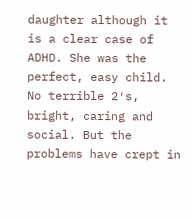daughter although it is a clear case of ADHD. She was the perfect, easy child. No terrible 2′s, bright, caring and social. But the problems have crept in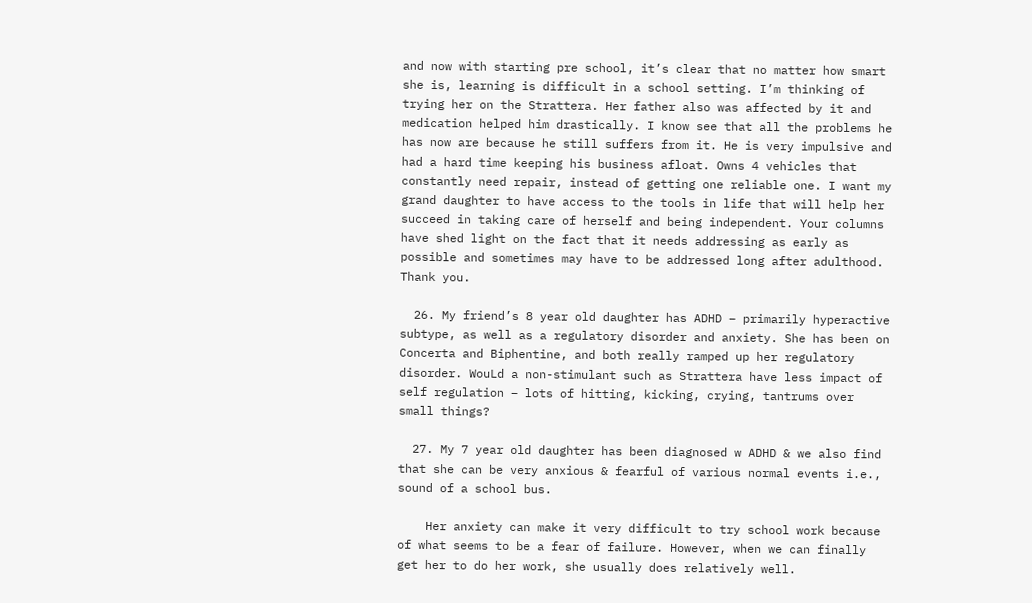and now with starting pre school, it’s clear that no matter how smart she is, learning is difficult in a school setting. I’m thinking of trying her on the Strattera. Her father also was affected by it and medication helped him drastically. I know see that all the problems he has now are because he still suffers from it. He is very impulsive and had a hard time keeping his business afloat. Owns 4 vehicles that constantly need repair, instead of getting one reliable one. I want my grand daughter to have access to the tools in life that will help her succeed in taking care of herself and being independent. Your columns have shed light on the fact that it needs addressing as early as possible and sometimes may have to be addressed long after adulthood. Thank you.

  26. My friend’s 8 year old daughter has ADHD – primarily hyperactive subtype, as well as a regulatory disorder and anxiety. She has been on Concerta and Biphentine, and both really ramped up her regulatory disorder. WouLd a non-stimulant such as Strattera have less impact of self regulation – lots of hitting, kicking, crying, tantrums over small things?

  27. My 7 year old daughter has been diagnosed w ADHD & we also find that she can be very anxious & fearful of various normal events i.e., sound of a school bus.

    Her anxiety can make it very difficult to try school work because of what seems to be a fear of failure. However, when we can finally get her to do her work, she usually does relatively well.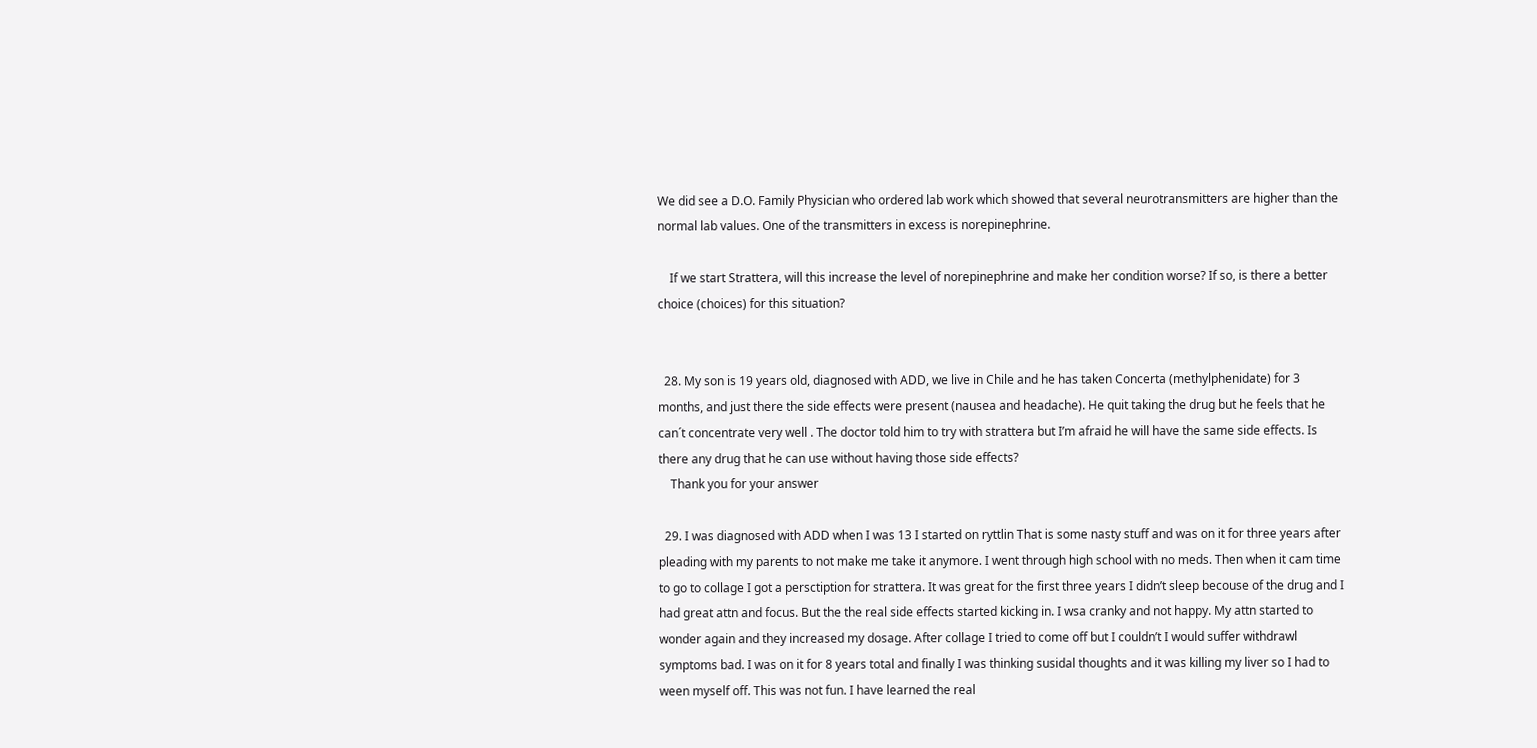We did see a D.O. Family Physician who ordered lab work which showed that several neurotransmitters are higher than the normal lab values. One of the transmitters in excess is norepinephrine.

    If we start Strattera, will this increase the level of norepinephrine and make her condition worse? If so, is there a better choice (choices) for this situation?


  28. My son is 19 years old, diagnosed with ADD, we live in Chile and he has taken Concerta (methylphenidate) for 3 months, and just there the side effects were present (nausea and headache). He quit taking the drug but he feels that he can´t concentrate very well . The doctor told him to try with strattera but I’m afraid he will have the same side effects. Is there any drug that he can use without having those side effects?
    Thank you for your answer

  29. I was diagnosed with ADD when I was 13 I started on ryttlin That is some nasty stuff and was on it for three years after pleading with my parents to not make me take it anymore. I went through high school with no meds. Then when it cam time to go to collage I got a persctiption for strattera. It was great for the first three years I didn’t sleep becouse of the drug and I had great attn and focus. But the the real side effects started kicking in. I wsa cranky and not happy. My attn started to wonder again and they increased my dosage. After collage I tried to come off but I couldn’t I would suffer withdrawl symptoms bad. I was on it for 8 years total and finally I was thinking susidal thoughts and it was killing my liver so I had to ween myself off. This was not fun. I have learned the real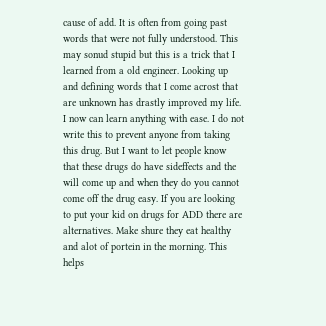cause of add. It is often from going past words that were not fully understood. This may sonud stupid but this is a trick that I learned from a old engineer. Looking up and defining words that I come acrost that are unknown has drastly improved my life. I now can learn anything with ease. I do not write this to prevent anyone from taking this drug. But I want to let people know that these drugs do have sideffects and the will come up and when they do you cannot come off the drug easy. If you are looking to put your kid on drugs for ADD there are alternatives. Make shure they eat healthy and alot of portein in the morning. This helps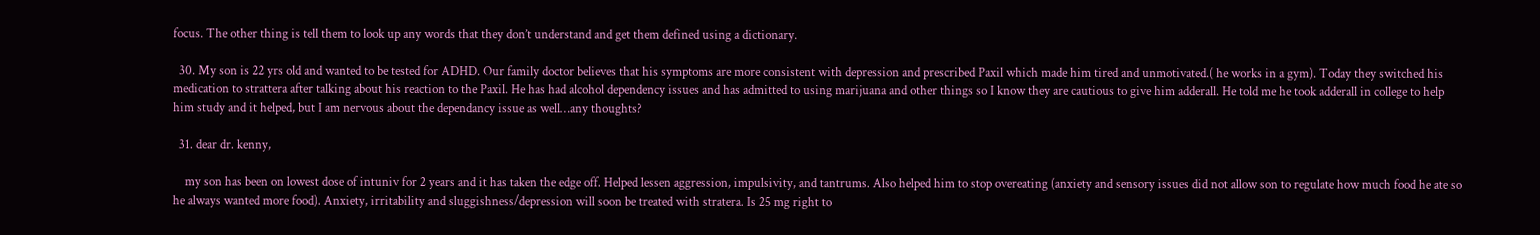focus. The other thing is tell them to look up any words that they don’t understand and get them defined using a dictionary.

  30. My son is 22 yrs old and wanted to be tested for ADHD. Our family doctor believes that his symptoms are more consistent with depression and prescribed Paxil which made him tired and unmotivated.( he works in a gym). Today they switched his medication to strattera after talking about his reaction to the Paxil. He has had alcohol dependency issues and has admitted to using marijuana and other things so I know they are cautious to give him adderall. He told me he took adderall in college to help him study and it helped, but I am nervous about the dependancy issue as well…any thoughts?

  31. dear dr. kenny,

    my son has been on lowest dose of intuniv for 2 years and it has taken the edge off. Helped lessen aggression, impulsivity, and tantrums. Also helped him to stop overeating (anxiety and sensory issues did not allow son to regulate how much food he ate so he always wanted more food). Anxiety, irritability and sluggishness/depression will soon be treated with stratera. Is 25 mg right to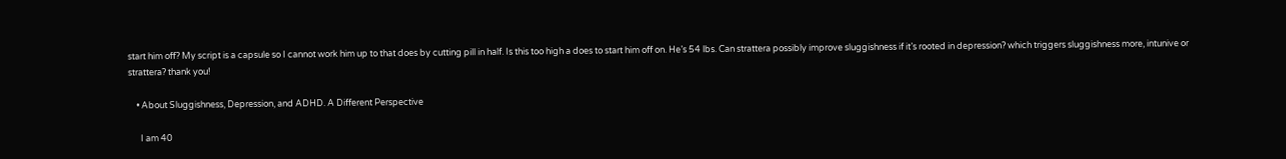start him off? My script is a capsule so I cannot work him up to that does by cutting pill in half. Is this too high a does to start him off on. He’s 54 lbs. Can strattera possibly improve sluggishness if it’s rooted in depression? which triggers sluggishness more, intunive or strattera? thank you!

    • About Sluggishness, Depression, and ADHD. A Different Perspective

      I am 40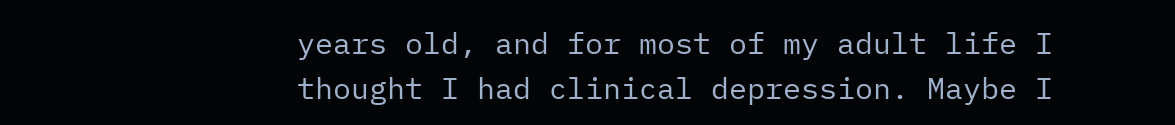years old, and for most of my adult life I thought I had clinical depression. Maybe I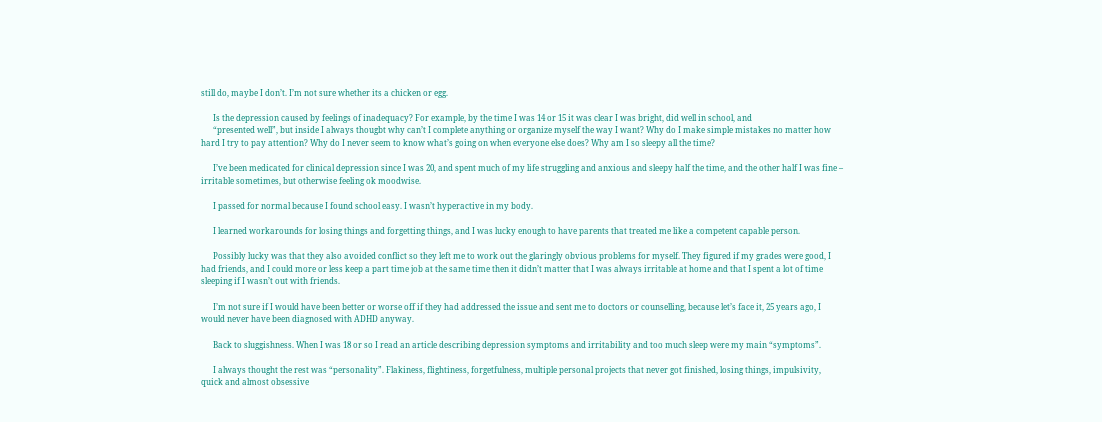still do, maybe I don’t. I’m not sure whether its a chicken or egg.

      Is the depression caused by feelings of inadequacy? For example, by the time I was 14 or 15 it was clear I was bright, did well in school, and
      “presented well”, but inside I always thougbt why can’t I complete anything or organize myself the way I want? Why do I make simple mistakes no matter how hard I try to pay attention? Why do I never seem to know what’s going on when everyone else does? Why am I so sleepy all the time?

      I’ve been medicated for clinical depression since I was 20, and spent much of my life struggling and anxious and sleepy half the time, and the other half I was fine – irritable sometimes, but otherwise feeling ok moodwise.

      I passed for normal because I found school easy. I wasn’t hyperactive in my body.

      I learned workarounds for losing things and forgetting things, and I was lucky enough to have parents that treated me like a competent capable person.

      Possibly lucky was that they also avoided conflict so they left me to work out the glaringly obvious problems for myself. They figured if my grades were good, I had friends, and I could more or less keep a part time job at the same time then it didn’t matter that I was always irritable at home and that I spent a lot of time sleeping if I wasn’t out with friends.

      I’m not sure if I would have been better or worse off if they had addressed the issue and sent me to doctors or counselling, because let’s face it, 25 years ago, I would never have been diagnosed with ADHD anyway.

      Back to sluggishness. When I was 18 or so I read an article describing depression symptoms and irritability and too much sleep were my main “symptoms”.

      I always thought the rest was “personality”. Flakiness, flightiness, forgetfulness, multiple personal projects that never got finished, losing things, impulsivity, quick and almost obsessive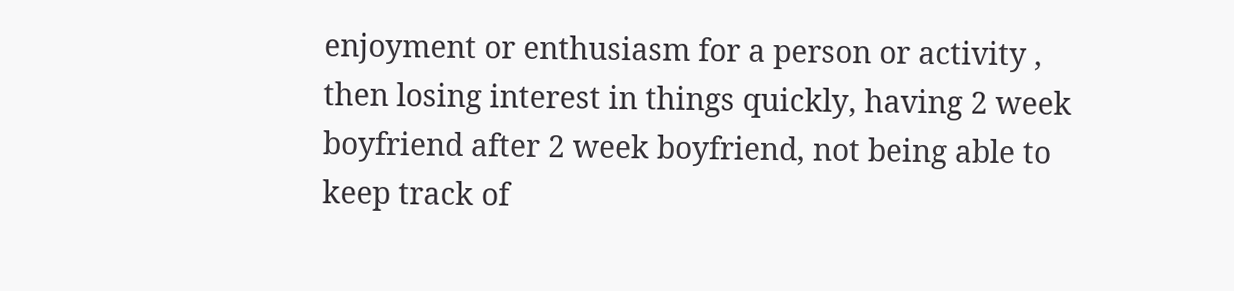enjoyment or enthusiasm for a person or activity , then losing interest in things quickly, having 2 week boyfriend after 2 week boyfriend, not being able to keep track of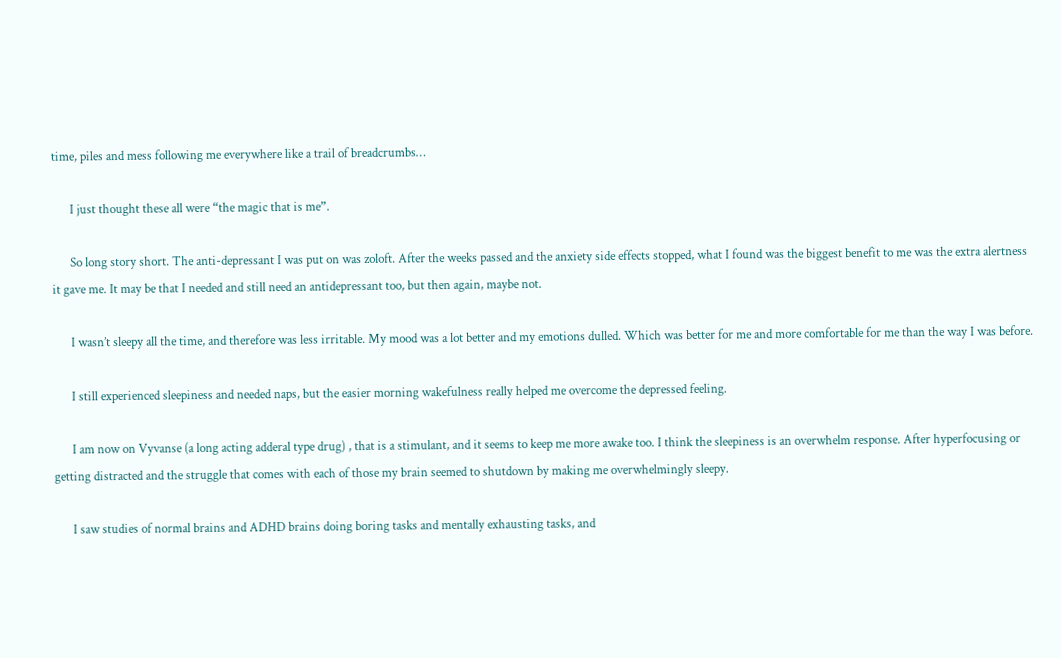time, piles and mess following me everywhere like a trail of breadcrumbs…

      I just thought these all were “the magic that is me”.

      So long story short. The anti-depressant I was put on was zoloft. After the weeks passed and the anxiety side effects stopped, what I found was the biggest benefit to me was the extra alertness it gave me. It may be that I needed and still need an antidepressant too, but then again, maybe not.

      I wasn’t sleepy all the time, and therefore was less irritable. My mood was a lot better and my emotions dulled. Which was better for me and more comfortable for me than the way I was before.

      I still experienced sleepiness and needed naps, but the easier morning wakefulness really helped me overcome the depressed feeling.

      I am now on Vyvanse (a long acting adderal type drug) , that is a stimulant, and it seems to keep me more awake too. I think the sleepiness is an overwhelm response. After hyperfocusing or getting distracted and the struggle that comes with each of those my brain seemed to shutdown by making me overwhelmingly sleepy.

      I saw studies of normal brains and ADHD brains doing boring tasks and mentally exhausting tasks, and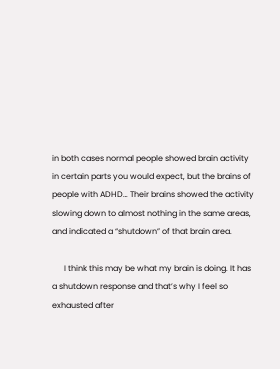in both cases normal people showed brain activity in certain parts you would expect, but the brains of people with ADHD… Their brains showed the activity slowing down to almost nothing in the same areas, and indicated a “shutdown” of that brain area.

      I think this may be what my brain is doing. It has a shutdown response and that’s why I feel so exhausted after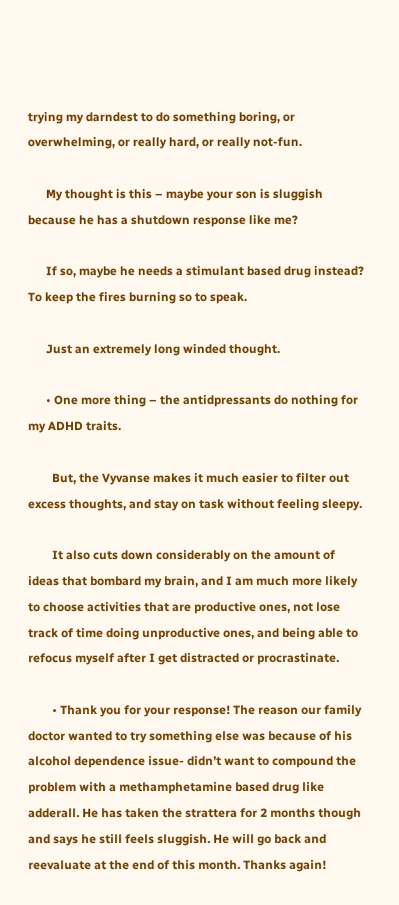trying my darndest to do something boring, or overwhelming, or really hard, or really not-fun.

      My thought is this – maybe your son is sluggish because he has a shutdown response like me?

      If so, maybe he needs a stimulant based drug instead? To keep the fires burning so to speak.

      Just an extremely long winded thought.

      • One more thing – the antidpressants do nothing for my ADHD traits.

        But, the Vyvanse makes it much easier to filter out excess thoughts, and stay on task without feeling sleepy.

        It also cuts down considerably on the amount of ideas that bombard my brain, and I am much more likely to choose activities that are productive ones, not lose track of time doing unproductive ones, and being able to refocus myself after I get distracted or procrastinate.

        • Thank you for your response! The reason our family doctor wanted to try something else was because of his alcohol dependence issue- didn’t want to compound the problem with a methamphetamine based drug like adderall. He has taken the strattera for 2 months though and says he still feels sluggish. He will go back and reevaluate at the end of this month. Thanks again!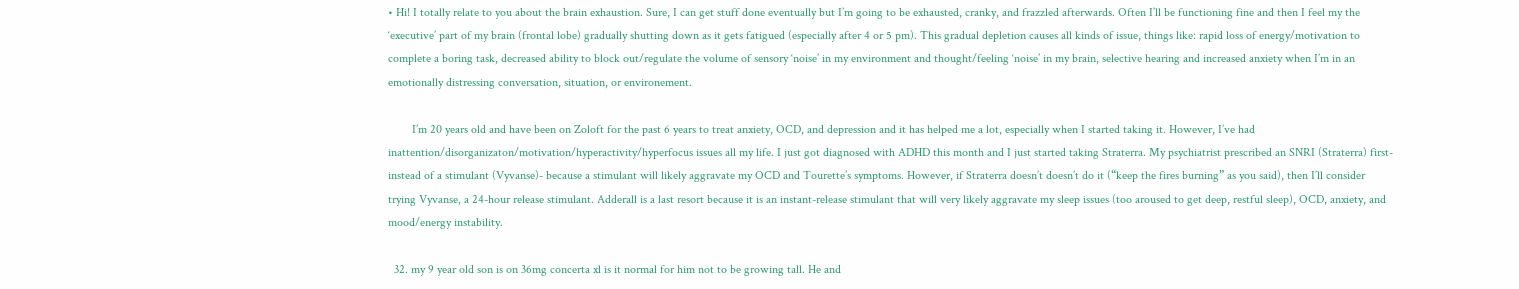• Hi! I totally relate to you about the brain exhaustion. Sure, I can get stuff done eventually but I’m going to be exhausted, cranky, and frazzled afterwards. Often I’ll be functioning fine and then I feel my the ‘executive’ part of my brain (frontal lobe) gradually shutting down as it gets fatigued (especially after 4 or 5 pm). This gradual depletion causes all kinds of issue, things like: rapid loss of energy/motivation to complete a boring task, decreased ability to block out/regulate the volume of sensory ‘noise’ in my environment and thought/feeling ‘noise’ in my brain, selective hearing and increased anxiety when I’m in an emotionally distressing conversation, situation, or environement.

        I’m 20 years old and have been on Zoloft for the past 6 years to treat anxiety, OCD, and depression and it has helped me a lot, especially when I started taking it. However, I’ve had inattention/disorganizaton/motivation/hyperactivity/hyperfocus issues all my life. I just got diagnosed with ADHD this month and I just started taking Straterra. My psychiatrist prescribed an SNRI (Straterra) first- instead of a stimulant (Vyvanse)- because a stimulant will likely aggravate my OCD and Tourette’s symptoms. However, if Straterra doesn’t doesn’t do it (“keep the fires burning” as you said), then I’ll consider trying Vyvanse, a 24-hour release stimulant. Adderall is a last resort because it is an instant-release stimulant that will very likely aggravate my sleep issues (too aroused to get deep, restful sleep), OCD, anxiety, and mood/energy instability.

  32. my 9 year old son is on 36mg concerta xl is it normal for him not to be growing tall. He and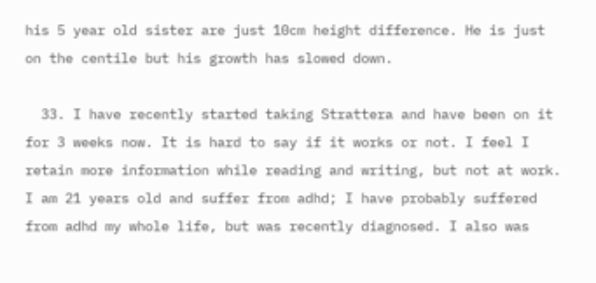his 5 year old sister are just 10cm height difference. He is just on the centile but his growth has slowed down.

  33. I have recently started taking Strattera and have been on it for 3 weeks now. It is hard to say if it works or not. I feel I retain more information while reading and writing, but not at work. I am 21 years old and suffer from adhd; I have probably suffered from adhd my whole life, but was recently diagnosed. I also was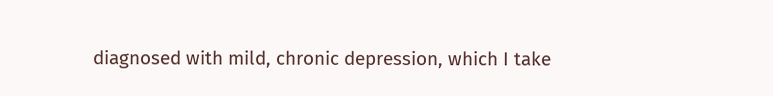diagnosed with mild, chronic depression, which I take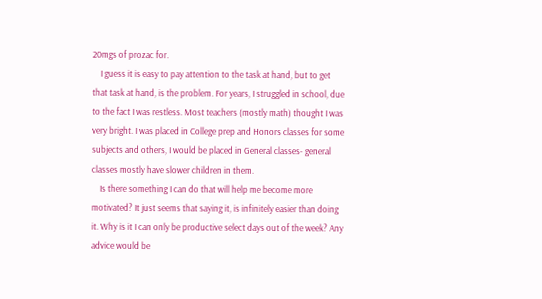20mgs of prozac for.
    I guess it is easy to pay attention to the task at hand, but to get that task at hand, is the problem. For years, I struggled in school, due to the fact I was restless. Most teachers (mostly math) thought I was very bright. I was placed in College prep and Honors classes for some subjects and others, I would be placed in General classes- general classes mostly have slower children in them.
    Is there something I can do that will help me become more motivated? It just seems that saying it, is infinitely easier than doing it. Why is it I can only be productive select days out of the week? Any advice would be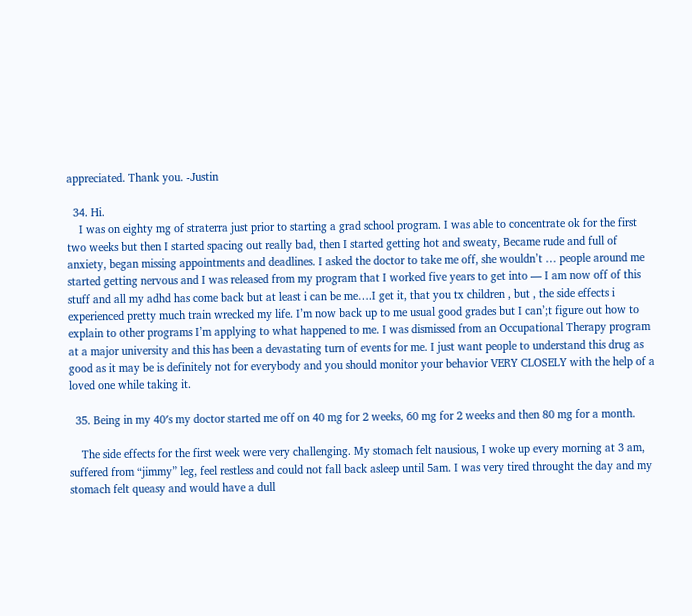appreciated. Thank you. -Justin

  34. Hi.
    I was on eighty mg of straterra just prior to starting a grad school program. I was able to concentrate ok for the first two weeks but then I started spacing out really bad, then I started getting hot and sweaty, Became rude and full of anxiety, began missing appointments and deadlines. I asked the doctor to take me off, she wouldn’t … people around me started getting nervous and I was released from my program that I worked five years to get into — I am now off of this stuff and all my adhd has come back but at least i can be me….I get it, that you tx children , but , the side effects i experienced pretty much train wrecked my life. I’m now back up to me usual good grades but I can’;t figure out how to explain to other programs I’m applying to what happened to me. I was dismissed from an Occupational Therapy program at a major university and this has been a devastating turn of events for me. I just want people to understand this drug as good as it may be is definitely not for everybody and you should monitor your behavior VERY CLOSELY with the help of a loved one while taking it.

  35. Being in my 40′s my doctor started me off on 40 mg for 2 weeks, 60 mg for 2 weeks and then 80 mg for a month.

    The side effects for the first week were very challenging. My stomach felt nausious, I woke up every morning at 3 am, suffered from “jimmy” leg, feel restless and could not fall back asleep until 5am. I was very tired throught the day and my stomach felt queasy and would have a dull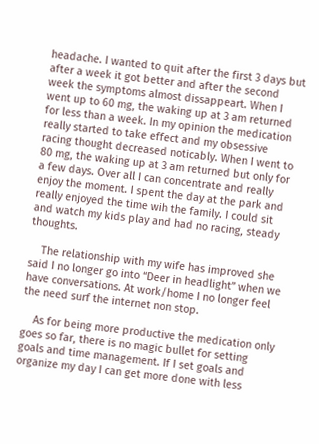headache. I wanted to quit after the first 3 days but after a week it got better and after the second week the symptoms almost dissappeart. When I went up to 60 mg, the waking up at 3 am returned for less than a week. In my opinion the medication really started to take effect and my obsessive racing thought decreased noticably. When I went to 80 mg, the waking up at 3 am returned but only for a few days. Over all I can concentrate and really enjoy the moment. I spent the day at the park and really enjoyed the time wih the family. I could sit and watch my kids play and had no racing, steady thoughts.

    The relationship with my wife has improved she said I no longer go into “Deer in headlight” when we have conversations. At work/home I no longer feel the need surf the internet non stop.

    As for being more productive the medication only goes so far, there is no magic bullet for setting goals and time management. If I set goals and organize my day I can get more done with less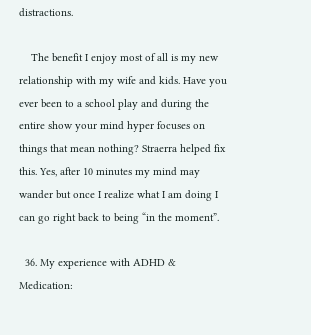distractions.

    The benefit I enjoy most of all is my new relationship with my wife and kids. Have you ever been to a school play and during the entire show your mind hyper focuses on things that mean nothing? Straerra helped fix this. Yes, after 10 minutes my mind may wander but once I realize what I am doing I can go right back to being “in the moment”.

  36. My experience with ADHD & Medication: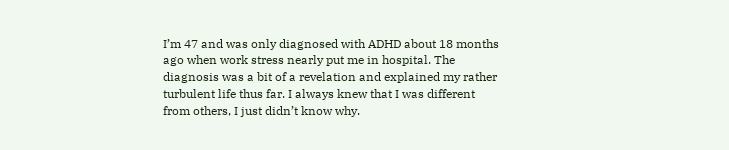I’m 47 and was only diagnosed with ADHD about 18 months ago when work stress nearly put me in hospital. The diagnosis was a bit of a revelation and explained my rather turbulent life thus far. I always knew that I was different from others, I just didn’t know why.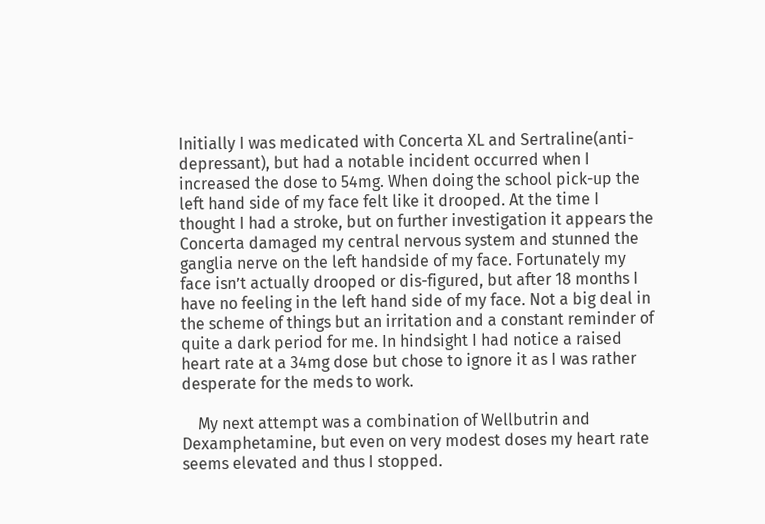Initially I was medicated with Concerta XL and Sertraline(anti-depressant), but had a notable incident occurred when I increased the dose to 54mg. When doing the school pick-up the left hand side of my face felt like it drooped. At the time I thought I had a stroke, but on further investigation it appears the Concerta damaged my central nervous system and stunned the ganglia nerve on the left handside of my face. Fortunately my face isn’t actually drooped or dis-figured, but after 18 months I have no feeling in the left hand side of my face. Not a big deal in the scheme of things but an irritation and a constant reminder of quite a dark period for me. In hindsight I had notice a raised heart rate at a 34mg dose but chose to ignore it as I was rather desperate for the meds to work.

    My next attempt was a combination of Wellbutrin and Dexamphetamine, but even on very modest doses my heart rate seems elevated and thus I stopped.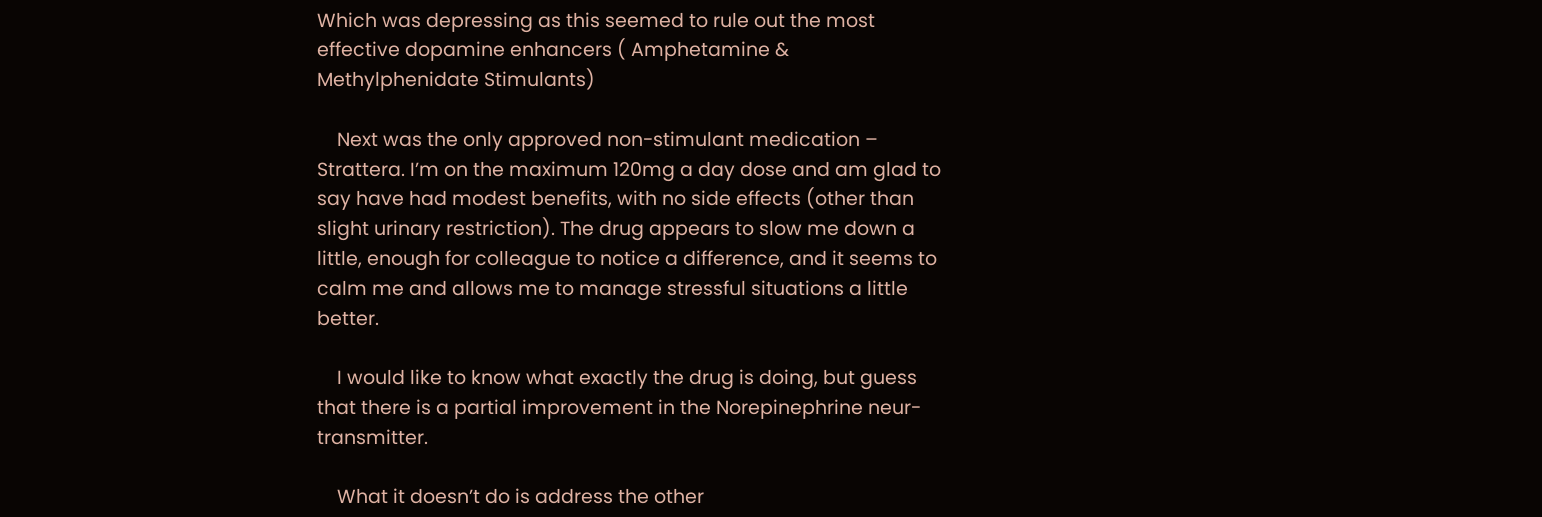Which was depressing as this seemed to rule out the most effective dopamine enhancers ( Amphetamine & Methylphenidate Stimulants)

    Next was the only approved non-stimulant medication – Strattera. I’m on the maximum 120mg a day dose and am glad to say have had modest benefits, with no side effects (other than slight urinary restriction). The drug appears to slow me down a little, enough for colleague to notice a difference, and it seems to calm me and allows me to manage stressful situations a little better.

    I would like to know what exactly the drug is doing, but guess that there is a partial improvement in the Norepinephrine neur-transmitter.

    What it doesn’t do is address the other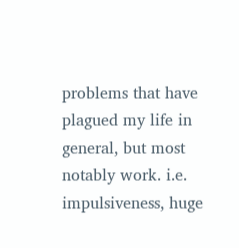problems that have plagued my life in general, but most notably work. i.e. impulsiveness, huge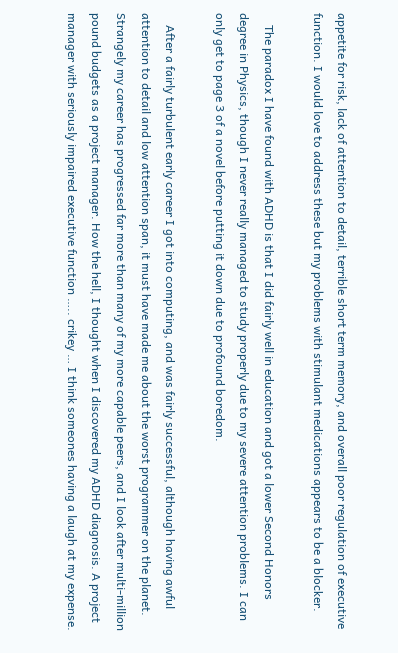appetite for risk, lack of attention to detail, terrible short term memory, and overall poor regulation of executive function. I would love to address these but my problems with stimulant medications appears to be a blocker.

    The paradox I have found with ADHD is that I did fairly well in education and got a lower Second Honors degree in Physics, though I never really managed to study properly due to my severe attention problems. I can only get to page 3 of a novel before putting it down due to profound boredom.

    After a fairly turbulent early career I got into computing, and was fairly successful, although having awful attention to detail and low attention span, it must have made me about the worst programmer on the planet. Strangely my career has progressed far more than many of my more capable peers, and I look after multi-million pound budgets as a project manager. How the hell, I thought when I discovered my ADHD diagnosis. A project manager with seriously impaired executive function ….. crikey … I think someones having a laugh at my expense.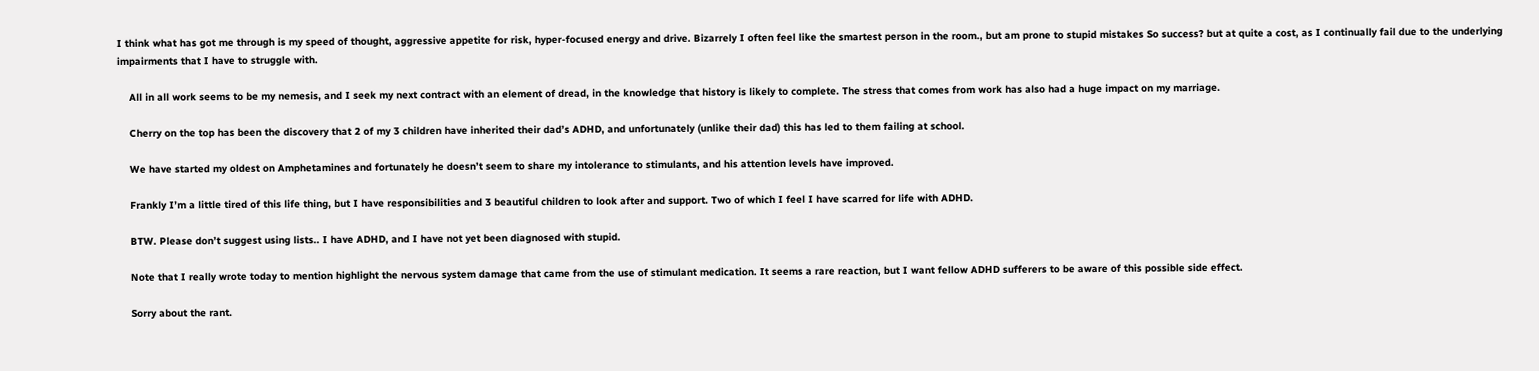I think what has got me through is my speed of thought, aggressive appetite for risk, hyper-focused energy and drive. Bizarrely I often feel like the smartest person in the room., but am prone to stupid mistakes So success? but at quite a cost, as I continually fail due to the underlying impairments that I have to struggle with.

    All in all work seems to be my nemesis, and I seek my next contract with an element of dread, in the knowledge that history is likely to complete. The stress that comes from work has also had a huge impact on my marriage.

    Cherry on the top has been the discovery that 2 of my 3 children have inherited their dad’s ADHD, and unfortunately (unlike their dad) this has led to them failing at school.

    We have started my oldest on Amphetamines and fortunately he doesn’t seem to share my intolerance to stimulants, and his attention levels have improved.

    Frankly I’m a little tired of this life thing, but I have responsibilities and 3 beautiful children to look after and support. Two of which I feel I have scarred for life with ADHD.

    BTW. Please don’t suggest using lists.. I have ADHD, and I have not yet been diagnosed with stupid.

    Note that I really wrote today to mention highlight the nervous system damage that came from the use of stimulant medication. It seems a rare reaction, but I want fellow ADHD sufferers to be aware of this possible side effect.

    Sorry about the rant.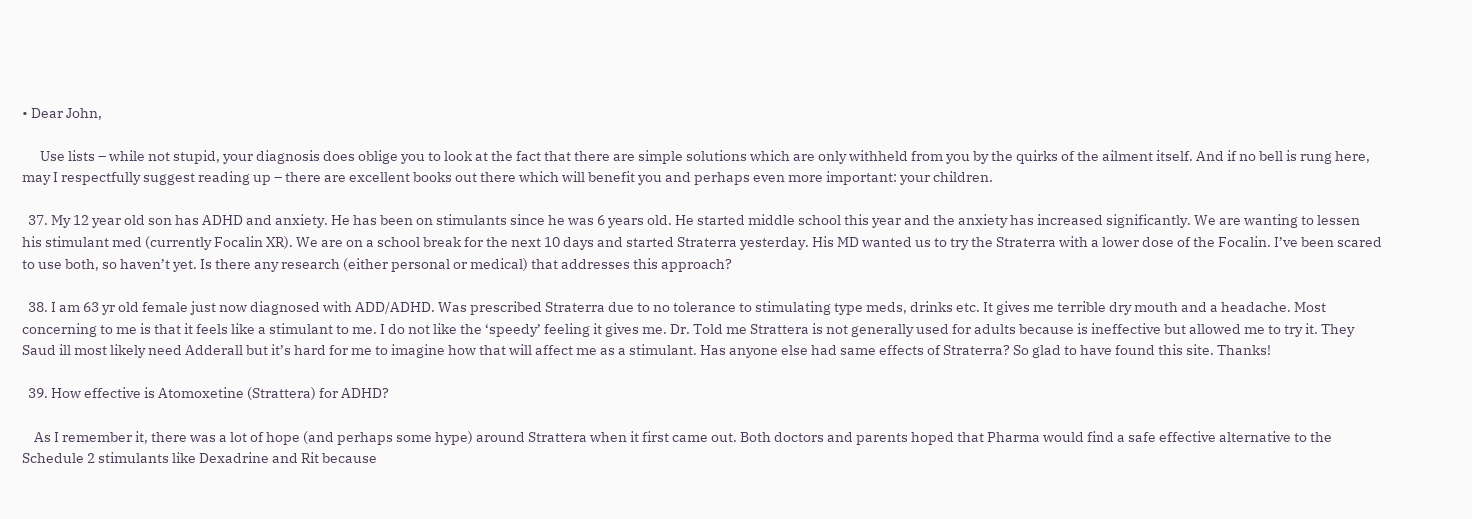• Dear John,

      Use lists – while not stupid, your diagnosis does oblige you to look at the fact that there are simple solutions which are only withheld from you by the quirks of the ailment itself. And if no bell is rung here, may I respectfully suggest reading up – there are excellent books out there which will benefit you and perhaps even more important: your children.

  37. My 12 year old son has ADHD and anxiety. He has been on stimulants since he was 6 years old. He started middle school this year and the anxiety has increased significantly. We are wanting to lessen his stimulant med (currently Focalin XR). We are on a school break for the next 10 days and started Straterra yesterday. His MD wanted us to try the Straterra with a lower dose of the Focalin. I’ve been scared to use both, so haven’t yet. Is there any research (either personal or medical) that addresses this approach?

  38. I am 63 yr old female just now diagnosed with ADD/ADHD. Was prescribed Straterra due to no tolerance to stimulating type meds, drinks etc. It gives me terrible dry mouth and a headache. Most concerning to me is that it feels like a stimulant to me. I do not like the ‘speedy’ feeling it gives me. Dr. Told me Strattera is not generally used for adults because is ineffective but allowed me to try it. They Saud ill most likely need Adderall but it’s hard for me to imagine how that will affect me as a stimulant. Has anyone else had same effects of Straterra? So glad to have found this site. Thanks!

  39. How effective is Atomoxetine (Strattera) for ADHD?

    As I remember it, there was a lot of hope (and perhaps some hype) around Strattera when it first came out. Both doctors and parents hoped that Pharma would find a safe effective alternative to the Schedule 2 stimulants like Dexadrine and Rit because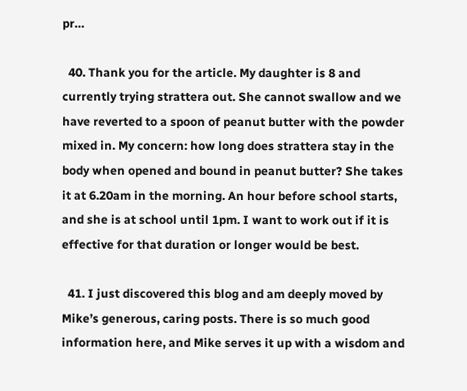pr…

  40. Thank you for the article. My daughter is 8 and currently trying strattera out. She cannot swallow and we have reverted to a spoon of peanut butter with the powder mixed in. My concern: how long does strattera stay in the body when opened and bound in peanut butter? She takes it at 6.20am in the morning. An hour before school starts, and she is at school until 1pm. I want to work out if it is effective for that duration or longer would be best.

  41. I just discovered this blog and am deeply moved by Mike’s generous, caring posts. There is so much good information here, and Mike serves it up with a wisdom and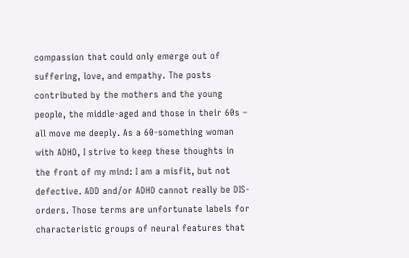compassion that could only emerge out of suffering, love, and empathy. The posts contributed by the mothers and the young people, the middle-aged and those in their 60s – all move me deeply. As a 60-something woman with ADHD, I strive to keep these thoughts in the front of my mind: I am a misfit, but not defective. ADD and/or ADHD cannot really be DIS-orders. Those terms are unfortunate labels for characteristic groups of neural features that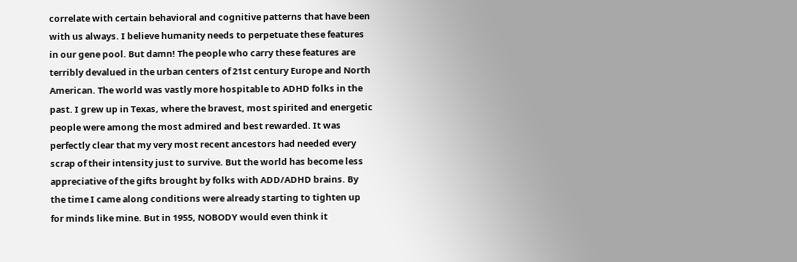correlate with certain behavioral and cognitive patterns that have been with us always. I believe humanity needs to perpetuate these features in our gene pool. But damn! The people who carry these features are terribly devalued in the urban centers of 21st century Europe and North American. The world was vastly more hospitable to ADHD folks in the past. I grew up in Texas, where the bravest, most spirited and energetic people were among the most admired and best rewarded. It was perfectly clear that my very most recent ancestors had needed every scrap of their intensity just to survive. But the world has become less appreciative of the gifts brought by folks with ADD/ADHD brains. By the time I came along conditions were already starting to tighten up for minds like mine. But in 1955, NOBODY would even think it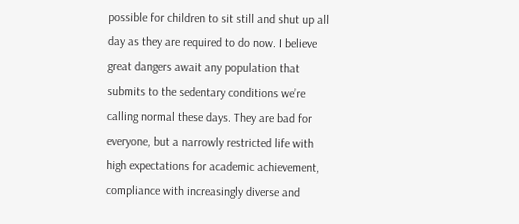possible for children to sit still and shut up all day as they are required to do now. I believe great dangers await any population that submits to the sedentary conditions we’re calling normal these days. They are bad for everyone, but a narrowly restricted life with high expectations for academic achievement, compliance with increasingly diverse and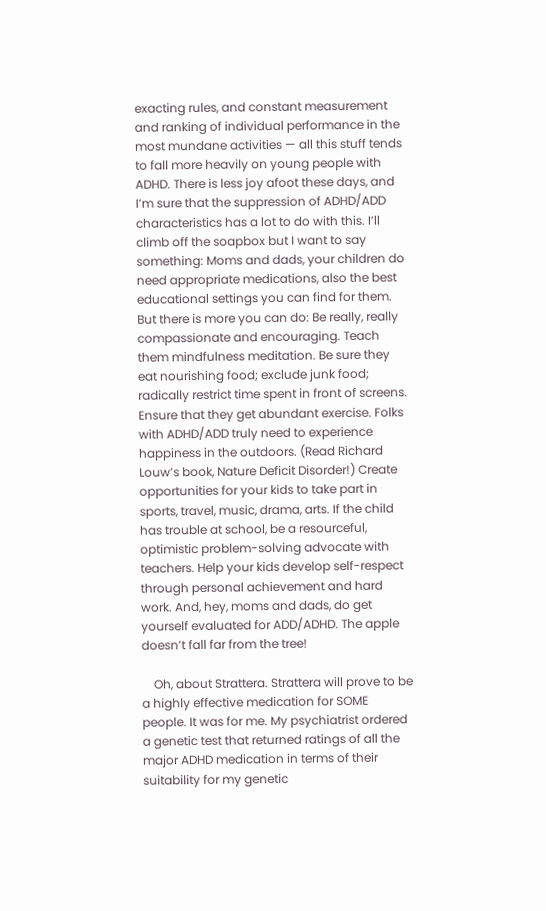exacting rules, and constant measurement and ranking of individual performance in the most mundane activities — all this stuff tends to fall more heavily on young people with ADHD. There is less joy afoot these days, and I’m sure that the suppression of ADHD/ADD characteristics has a lot to do with this. I’ll climb off the soapbox but I want to say something: Moms and dads, your children do need appropriate medications, also the best educational settings you can find for them. But there is more you can do: Be really, really compassionate and encouraging. Teach them mindfulness meditation. Be sure they eat nourishing food; exclude junk food; radically restrict time spent in front of screens. Ensure that they get abundant exercise. Folks with ADHD/ADD truly need to experience happiness in the outdoors. (Read Richard Louw’s book, Nature Deficit Disorder!) Create opportunities for your kids to take part in sports, travel, music, drama, arts. If the child has trouble at school, be a resourceful, optimistic problem-solving advocate with teachers. Help your kids develop self-respect through personal achievement and hard work. And, hey, moms and dads, do get yourself evaluated for ADD/ADHD. The apple doesn’t fall far from the tree!

    Oh, about Strattera. Strattera will prove to be a highly effective medication for SOME people. It was for me. My psychiatrist ordered a genetic test that returned ratings of all the major ADHD medication in terms of their suitability for my genetic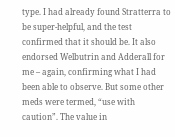type. I had already found Stratterra to be super-helpful, and the test confirmed that it should be. It also endorsed Welbutrin and Adderall for me – again, confirming what I had been able to observe. But some other meds were termed, “use with caution”. The value in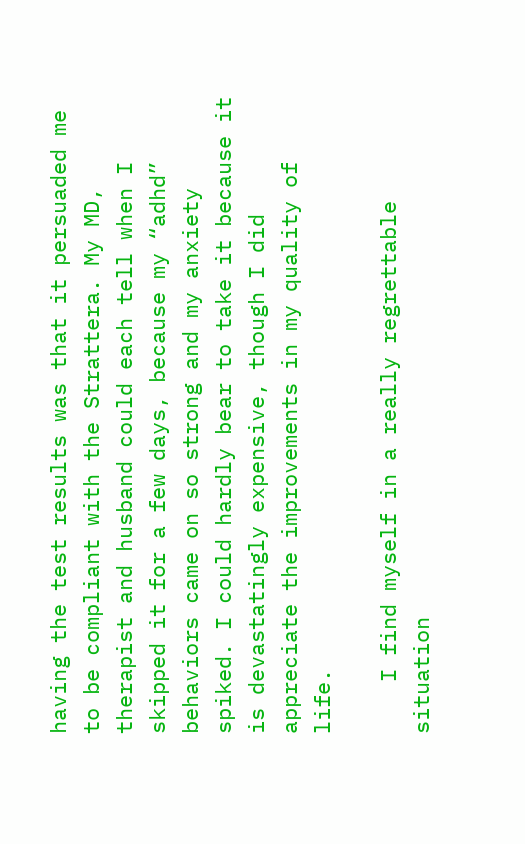having the test results was that it persuaded me to be compliant with the Strattera. My MD, therapist and husband could each tell when I skipped it for a few days, because my “adhd” behaviors came on so strong and my anxiety spiked. I could hardly bear to take it because it is devastatingly expensive, though I did appreciate the improvements in my quality of life.

    I find myself in a really regrettable situation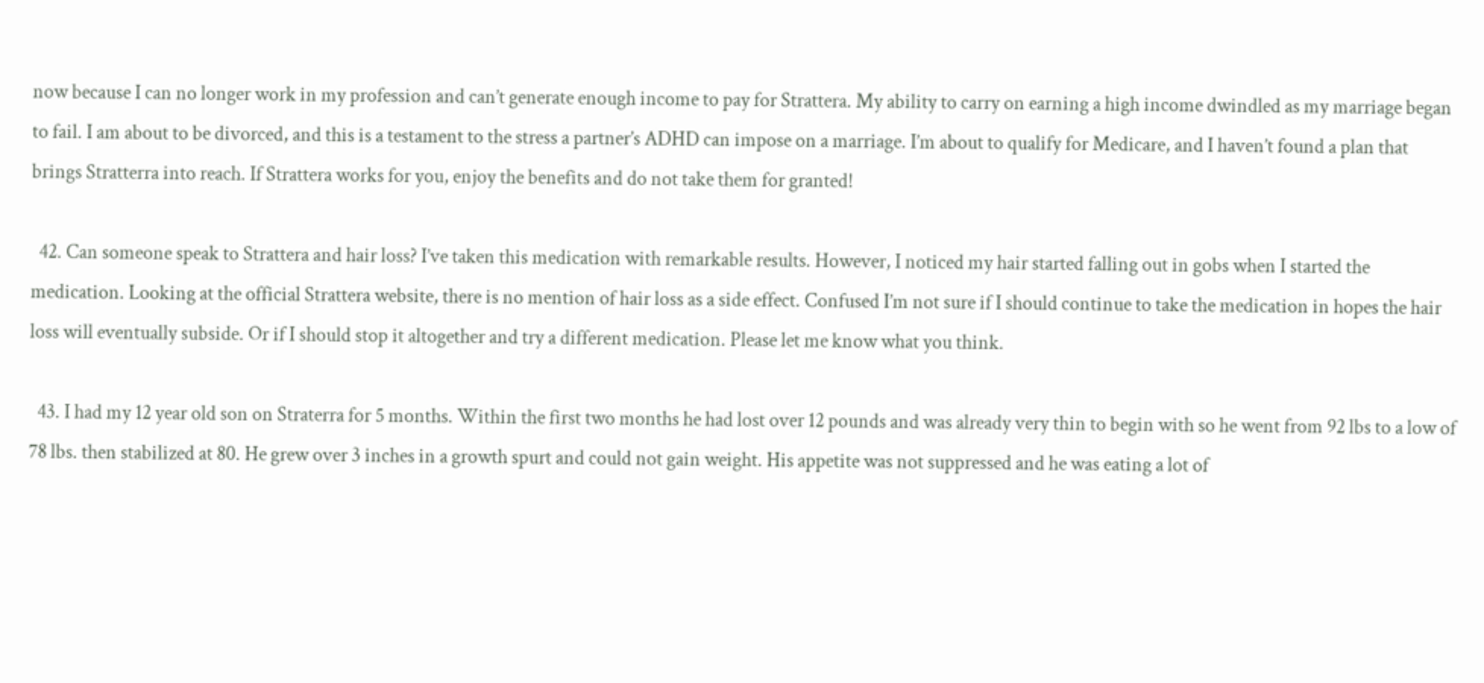now because I can no longer work in my profession and can’t generate enough income to pay for Strattera. My ability to carry on earning a high income dwindled as my marriage began to fail. I am about to be divorced, and this is a testament to the stress a partner’s ADHD can impose on a marriage. I’m about to qualify for Medicare, and I haven’t found a plan that brings Stratterra into reach. If Strattera works for you, enjoy the benefits and do not take them for granted!

  42. Can someone speak to Strattera and hair loss? I’ve taken this medication with remarkable results. However, I noticed my hair started falling out in gobs when I started the medication. Looking at the official Strattera website, there is no mention of hair loss as a side effect. Confused I’m not sure if I should continue to take the medication in hopes the hair loss will eventually subside. Or if I should stop it altogether and try a different medication. Please let me know what you think.

  43. I had my 12 year old son on Straterra for 5 months. Within the first two months he had lost over 12 pounds and was already very thin to begin with so he went from 92 lbs to a low of 78 lbs. then stabilized at 80. He grew over 3 inches in a growth spurt and could not gain weight. His appetite was not suppressed and he was eating a lot of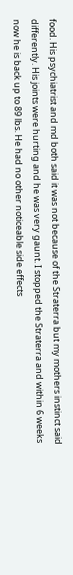food. His psychiatrist and md both said it was not because of the Straterra but my mothers instinct said differently. His joints were hurting and he was very gaunt. I stopped the Straterra and within 6 weeks now he is back up to 89 lbs. He had no other noticeable side effects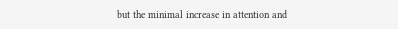but the minimal increase in attention and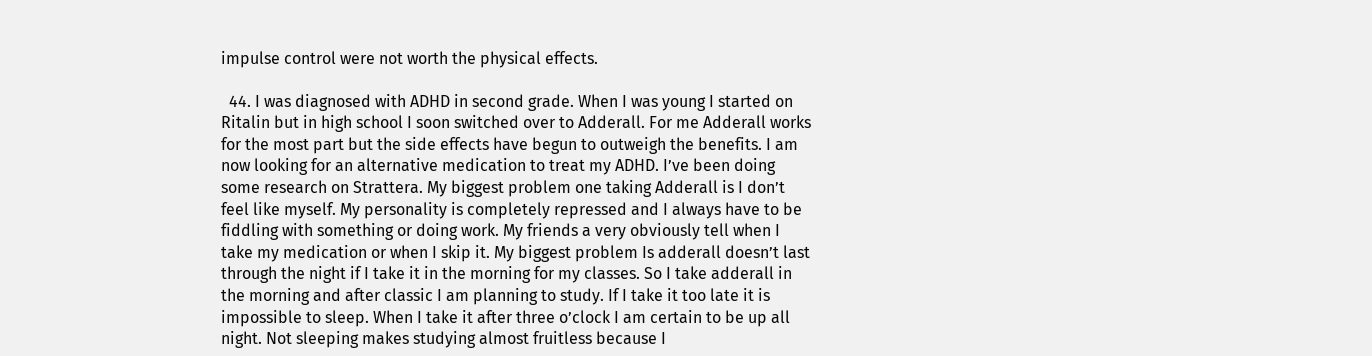impulse control were not worth the physical effects.

  44. I was diagnosed with ADHD in second grade. When I was young I started on Ritalin but in high school I soon switched over to Adderall. For me Adderall works for the most part but the side effects have begun to outweigh the benefits. I am now looking for an alternative medication to treat my ADHD. I’ve been doing some research on Strattera. My biggest problem one taking Adderall is I don’t feel like myself. My personality is completely repressed and I always have to be fiddling with something or doing work. My friends a very obviously tell when I take my medication or when I skip it. My biggest problem Is adderall doesn’t last through the night if I take it in the morning for my classes. So I take adderall in the morning and after classic I am planning to study. If I take it too late it is impossible to sleep. When I take it after three o’clock I am certain to be up all night. Not sleeping makes studying almost fruitless because I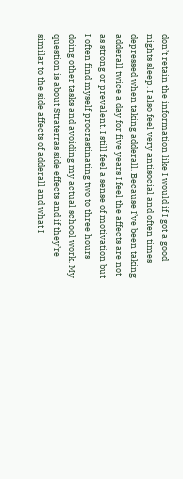don’t retain the information like I would if I got a good nights sleep. I also feel very antisocial and often times depressed when taking adderall. Because I’ve been taking adderall twice a day for five years I feel the affects are not as strong or prevalent. I still feel a sense of motivation but I often find myself procrastinating two to three hours doing other tasks and avoiding my actual school work. My question is about Straterras side effects and if they’re similar to the side affects of adderall and what I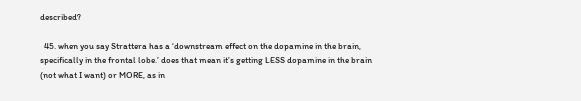described?

  45. when you say Strattera has a ‘downstream effect on the dopamine in the brain, specifically in the frontal lobe.’ does that mean it’s getting LESS dopamine in the brain (not what I want) or MORE, as in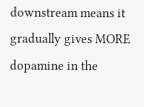downstream means it gradually gives MORE dopamine in the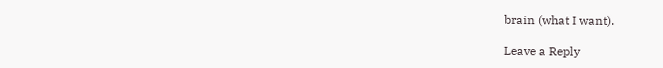brain (what I want).

Leave a Reply